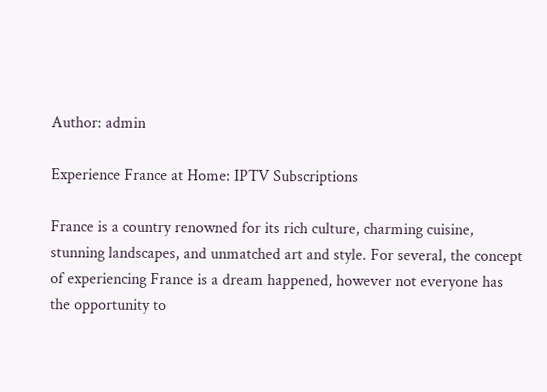Author: admin

Experience France at Home: IPTV Subscriptions

France is a country renowned for its rich culture, charming cuisine, stunning landscapes, and unmatched art and style. For several, the concept of experiencing France is a dream happened, however not everyone has the opportunity to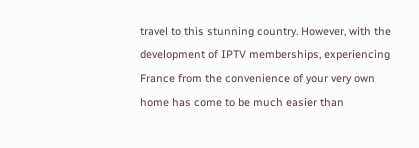travel to this stunning country. However, with the development of IPTV memberships, experiencing France from the convenience of your very own home has come to be much easier than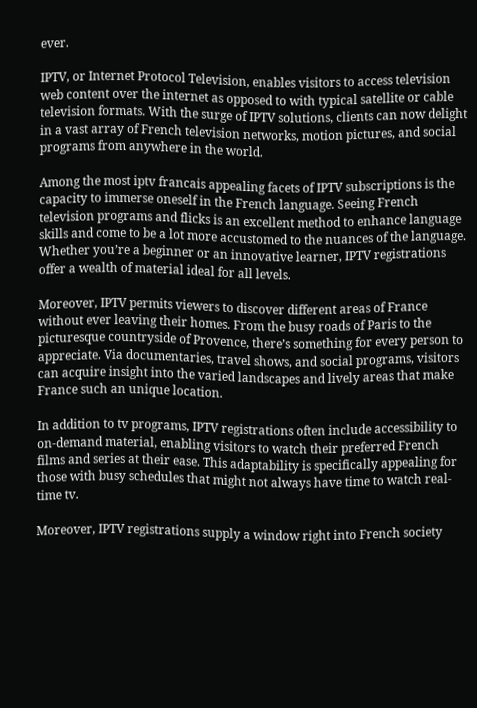ever.

IPTV, or Internet Protocol Television, enables visitors to access television web content over the internet as opposed to with typical satellite or cable television formats. With the surge of IPTV solutions, clients can now delight in a vast array of French television networks, motion pictures, and social programs from anywhere in the world.

Among the most iptv francais appealing facets of IPTV subscriptions is the capacity to immerse oneself in the French language. Seeing French television programs and flicks is an excellent method to enhance language skills and come to be a lot more accustomed to the nuances of the language. Whether you’re a beginner or an innovative learner, IPTV registrations offer a wealth of material ideal for all levels.

Moreover, IPTV permits viewers to discover different areas of France without ever leaving their homes. From the busy roads of Paris to the picturesque countryside of Provence, there’s something for every person to appreciate. Via documentaries, travel shows, and social programs, visitors can acquire insight into the varied landscapes and lively areas that make France such an unique location.

In addition to tv programs, IPTV registrations often include accessibility to on-demand material, enabling visitors to watch their preferred French films and series at their ease. This adaptability is specifically appealing for those with busy schedules that might not always have time to watch real-time tv.

Moreover, IPTV registrations supply a window right into French society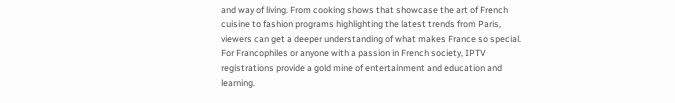and way of living. From cooking shows that showcase the art of French cuisine to fashion programs highlighting the latest trends from Paris, viewers can get a deeper understanding of what makes France so special. For Francophiles or anyone with a passion in French society, IPTV registrations provide a gold mine of entertainment and education and learning.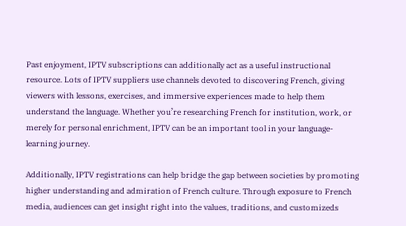Past enjoyment, IPTV subscriptions can additionally act as a useful instructional resource. Lots of IPTV suppliers use channels devoted to discovering French, giving viewers with lessons, exercises, and immersive experiences made to help them understand the language. Whether you’re researching French for institution, work, or merely for personal enrichment, IPTV can be an important tool in your language-learning journey.

Additionally, IPTV registrations can help bridge the gap between societies by promoting higher understanding and admiration of French culture. Through exposure to French media, audiences can get insight right into the values, traditions, and customizeds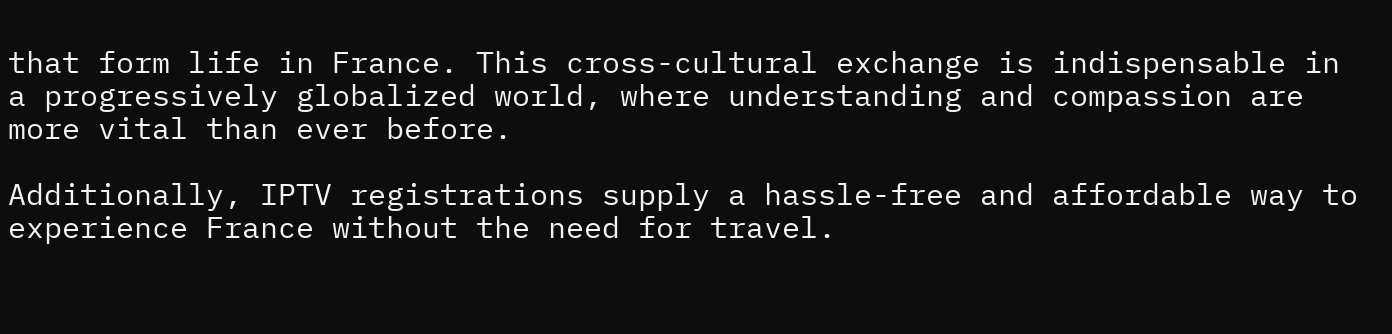that form life in France. This cross-cultural exchange is indispensable in a progressively globalized world, where understanding and compassion are more vital than ever before.

Additionally, IPTV registrations supply a hassle-free and affordable way to experience France without the need for travel.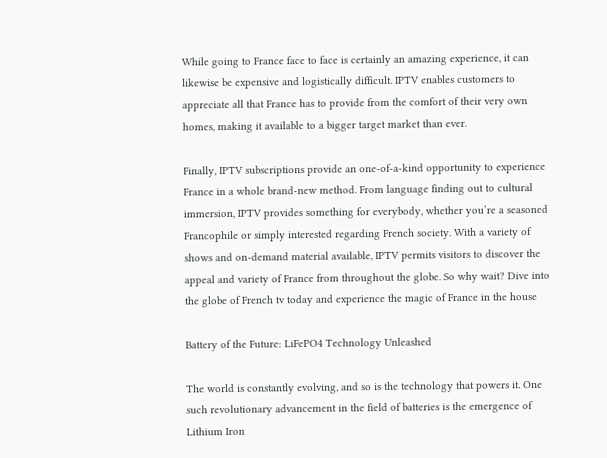While going to France face to face is certainly an amazing experience, it can likewise be expensive and logistically difficult. IPTV enables customers to appreciate all that France has to provide from the comfort of their very own homes, making it available to a bigger target market than ever.

Finally, IPTV subscriptions provide an one-of-a-kind opportunity to experience France in a whole brand-new method. From language finding out to cultural immersion, IPTV provides something for everybody, whether you’re a seasoned Francophile or simply interested regarding French society. With a variety of shows and on-demand material available, IPTV permits visitors to discover the appeal and variety of France from throughout the globe. So why wait? Dive into the globe of French tv today and experience the magic of France in the house

Battery of the Future: LiFePO4 Technology Unleashed

The world is constantly evolving, and so is the technology that powers it. One such revolutionary advancement in the field of batteries is the emergence of Lithium Iron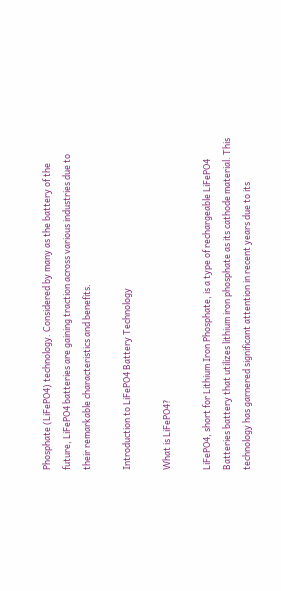Phosphate (LiFePO4) technology. Considered by many as the battery of the future, LiFePO4 batteries are gaining traction across various industries due to their remarkable characteristics and benefits.

Introduction to LiFePO4 Battery Technology

What is LiFePO4?

LiFePO4, short for Lithium Iron Phosphate, is a type of rechargeable LiFePO4 Batteries battery that utilizes lithium iron phosphate as its cathode material. This technology has garnered significant attention in recent years due to its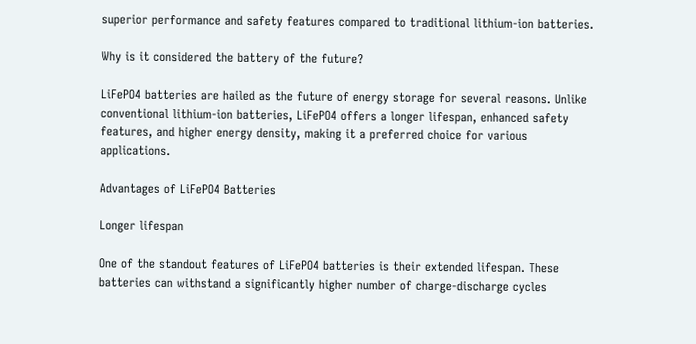superior performance and safety features compared to traditional lithium-ion batteries.

Why is it considered the battery of the future?

LiFePO4 batteries are hailed as the future of energy storage for several reasons. Unlike conventional lithium-ion batteries, LiFePO4 offers a longer lifespan, enhanced safety features, and higher energy density, making it a preferred choice for various applications.

Advantages of LiFePO4 Batteries

Longer lifespan

One of the standout features of LiFePO4 batteries is their extended lifespan. These batteries can withstand a significantly higher number of charge-discharge cycles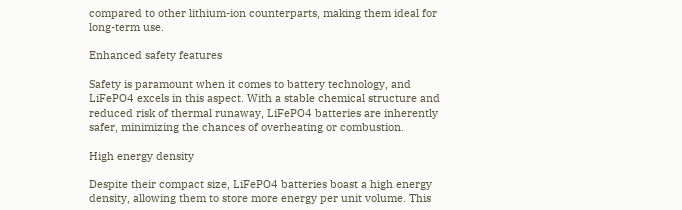compared to other lithium-ion counterparts, making them ideal for long-term use.

Enhanced safety features

Safety is paramount when it comes to battery technology, and LiFePO4 excels in this aspect. With a stable chemical structure and reduced risk of thermal runaway, LiFePO4 batteries are inherently safer, minimizing the chances of overheating or combustion.

High energy density

Despite their compact size, LiFePO4 batteries boast a high energy density, allowing them to store more energy per unit volume. This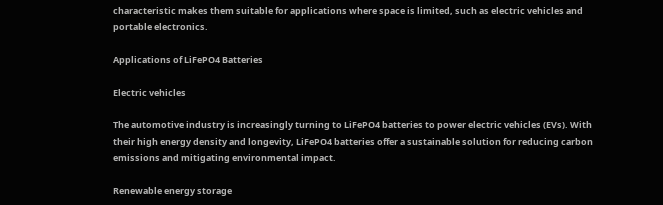characteristic makes them suitable for applications where space is limited, such as electric vehicles and portable electronics.

Applications of LiFePO4 Batteries

Electric vehicles

The automotive industry is increasingly turning to LiFePO4 batteries to power electric vehicles (EVs). With their high energy density and longevity, LiFePO4 batteries offer a sustainable solution for reducing carbon emissions and mitigating environmental impact.

Renewable energy storage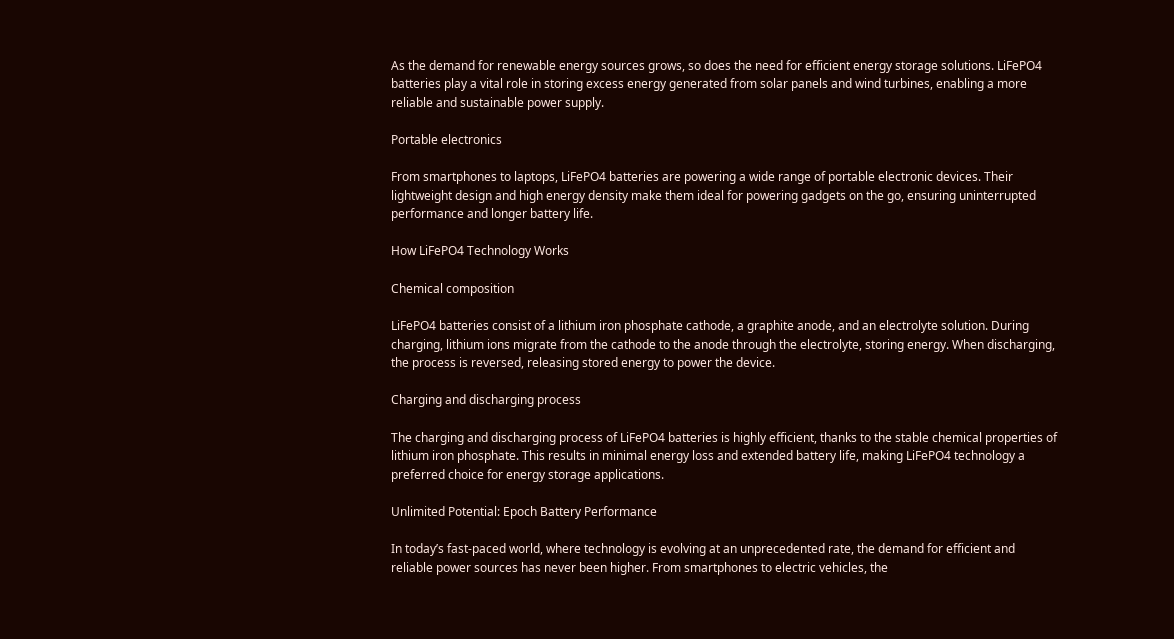As the demand for renewable energy sources grows, so does the need for efficient energy storage solutions. LiFePO4 batteries play a vital role in storing excess energy generated from solar panels and wind turbines, enabling a more reliable and sustainable power supply.

Portable electronics

From smartphones to laptops, LiFePO4 batteries are powering a wide range of portable electronic devices. Their lightweight design and high energy density make them ideal for powering gadgets on the go, ensuring uninterrupted performance and longer battery life.

How LiFePO4 Technology Works

Chemical composition

LiFePO4 batteries consist of a lithium iron phosphate cathode, a graphite anode, and an electrolyte solution. During charging, lithium ions migrate from the cathode to the anode through the electrolyte, storing energy. When discharging, the process is reversed, releasing stored energy to power the device.

Charging and discharging process

The charging and discharging process of LiFePO4 batteries is highly efficient, thanks to the stable chemical properties of lithium iron phosphate. This results in minimal energy loss and extended battery life, making LiFePO4 technology a preferred choice for energy storage applications.

Unlimited Potential: Epoch Battery Performance

In today’s fast-paced world, where technology is evolving at an unprecedented rate, the demand for efficient and reliable power sources has never been higher. From smartphones to electric vehicles, the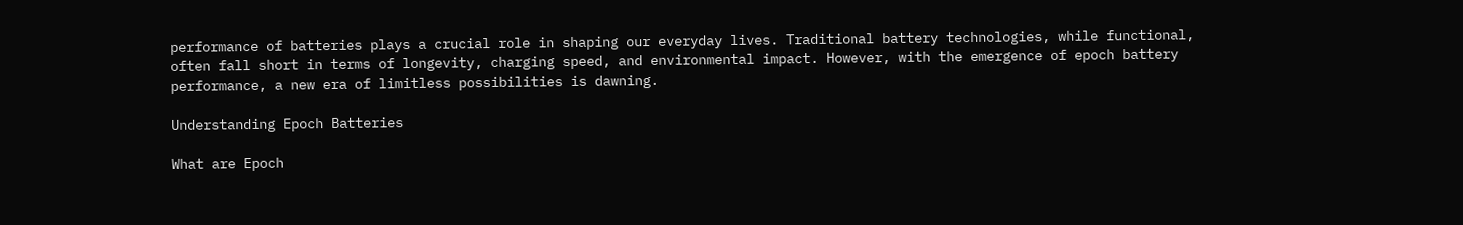performance of batteries plays a crucial role in shaping our everyday lives. Traditional battery technologies, while functional, often fall short in terms of longevity, charging speed, and environmental impact. However, with the emergence of epoch battery performance, a new era of limitless possibilities is dawning.

Understanding Epoch Batteries

What are Epoch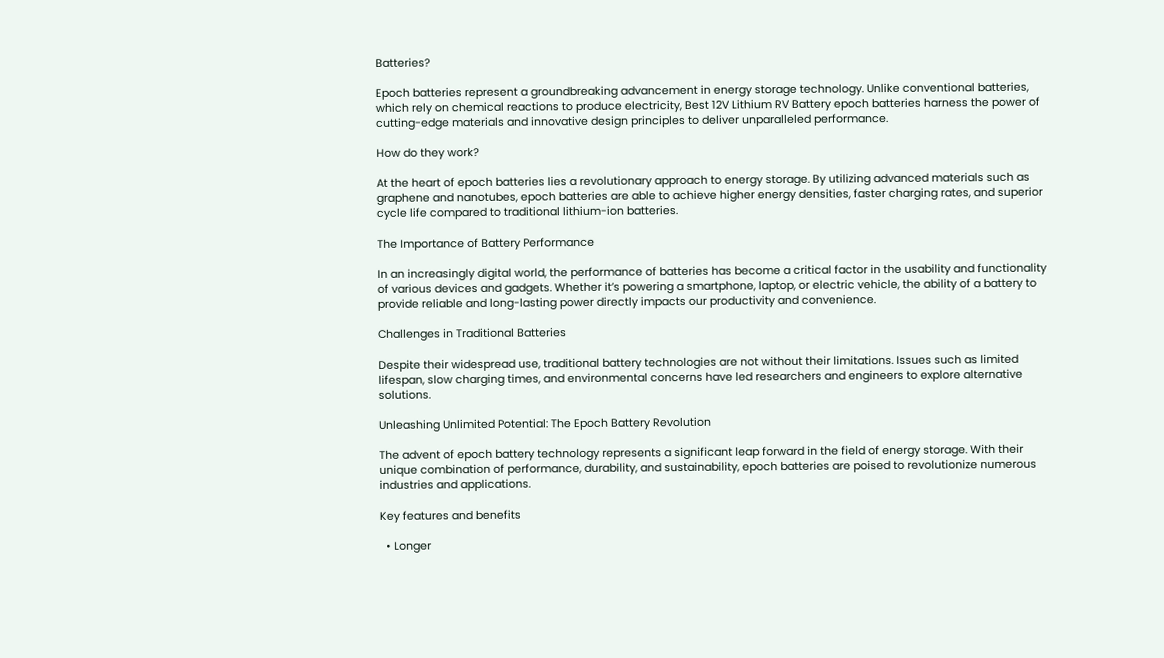Batteries?

Epoch batteries represent a groundbreaking advancement in energy storage technology. Unlike conventional batteries, which rely on chemical reactions to produce electricity, Best 12V Lithium RV Battery epoch batteries harness the power of cutting-edge materials and innovative design principles to deliver unparalleled performance.

How do they work?

At the heart of epoch batteries lies a revolutionary approach to energy storage. By utilizing advanced materials such as graphene and nanotubes, epoch batteries are able to achieve higher energy densities, faster charging rates, and superior cycle life compared to traditional lithium-ion batteries.

The Importance of Battery Performance

In an increasingly digital world, the performance of batteries has become a critical factor in the usability and functionality of various devices and gadgets. Whether it’s powering a smartphone, laptop, or electric vehicle, the ability of a battery to provide reliable and long-lasting power directly impacts our productivity and convenience.

Challenges in Traditional Batteries

Despite their widespread use, traditional battery technologies are not without their limitations. Issues such as limited lifespan, slow charging times, and environmental concerns have led researchers and engineers to explore alternative solutions.

Unleashing Unlimited Potential: The Epoch Battery Revolution

The advent of epoch battery technology represents a significant leap forward in the field of energy storage. With their unique combination of performance, durability, and sustainability, epoch batteries are poised to revolutionize numerous industries and applications.

Key features and benefits

  • Longer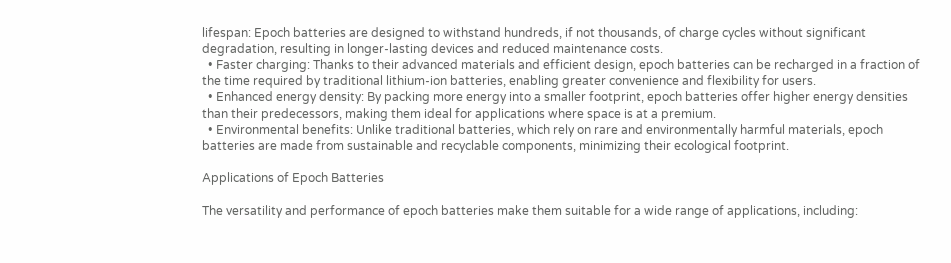lifespan: Epoch batteries are designed to withstand hundreds, if not thousands, of charge cycles without significant degradation, resulting in longer-lasting devices and reduced maintenance costs.
  • Faster charging: Thanks to their advanced materials and efficient design, epoch batteries can be recharged in a fraction of the time required by traditional lithium-ion batteries, enabling greater convenience and flexibility for users.
  • Enhanced energy density: By packing more energy into a smaller footprint, epoch batteries offer higher energy densities than their predecessors, making them ideal for applications where space is at a premium.
  • Environmental benefits: Unlike traditional batteries, which rely on rare and environmentally harmful materials, epoch batteries are made from sustainable and recyclable components, minimizing their ecological footprint.

Applications of Epoch Batteries

The versatility and performance of epoch batteries make them suitable for a wide range of applications, including: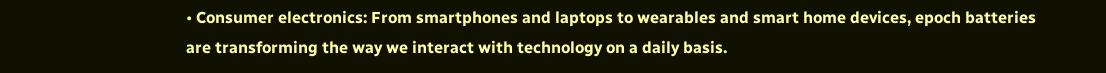• Consumer electronics: From smartphones and laptops to wearables and smart home devices, epoch batteries are transforming the way we interact with technology on a daily basis.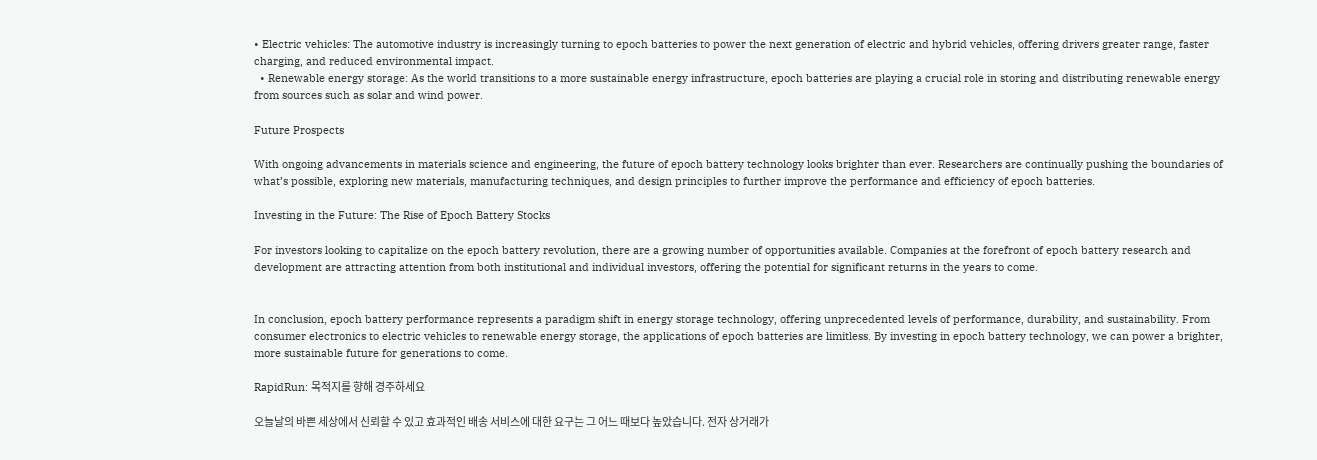• Electric vehicles: The automotive industry is increasingly turning to epoch batteries to power the next generation of electric and hybrid vehicles, offering drivers greater range, faster charging, and reduced environmental impact.
  • Renewable energy storage: As the world transitions to a more sustainable energy infrastructure, epoch batteries are playing a crucial role in storing and distributing renewable energy from sources such as solar and wind power.

Future Prospects

With ongoing advancements in materials science and engineering, the future of epoch battery technology looks brighter than ever. Researchers are continually pushing the boundaries of what’s possible, exploring new materials, manufacturing techniques, and design principles to further improve the performance and efficiency of epoch batteries.

Investing in the Future: The Rise of Epoch Battery Stocks

For investors looking to capitalize on the epoch battery revolution, there are a growing number of opportunities available. Companies at the forefront of epoch battery research and development are attracting attention from both institutional and individual investors, offering the potential for significant returns in the years to come.


In conclusion, epoch battery performance represents a paradigm shift in energy storage technology, offering unprecedented levels of performance, durability, and sustainability. From consumer electronics to electric vehicles to renewable energy storage, the applications of epoch batteries are limitless. By investing in epoch battery technology, we can power a brighter, more sustainable future for generations to come.

RapidRun: 목적지를 향해 경주하세요

오늘날의 바쁜 세상에서 신뢰할 수 있고 효과적인 배송 서비스에 대한 요구는 그 어느 때보다 높았습니다. 전자 상거래가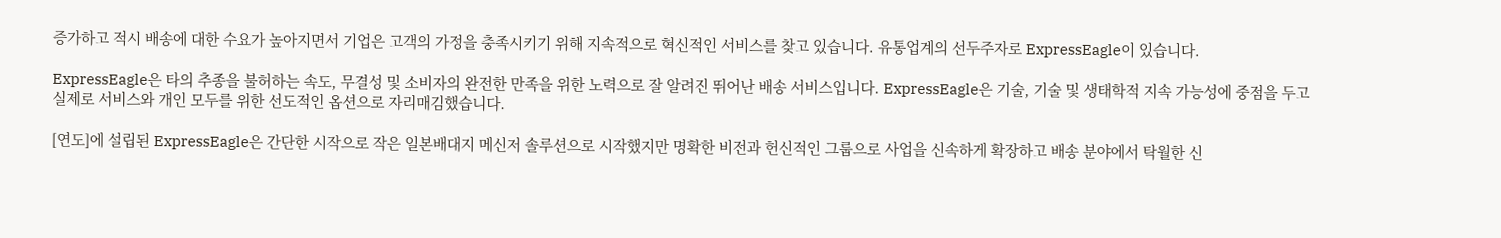증가하고 적시 배송에 대한 수요가 높아지면서 기업은 고객의 가정을 충족시키기 위해 지속적으로 혁신적인 서비스를 찾고 있습니다. 유통업계의 선두주자로 ExpressEagle이 있습니다.

ExpressEagle은 타의 추종을 불허하는 속도, 무결성 및 소비자의 완전한 만족을 위한 노력으로 잘 알려진 뛰어난 배송 서비스입니다. ExpressEagle은 기술, 기술 및 생태학적 지속 가능성에 중점을 두고 실제로 서비스와 개인 모두를 위한 선도적인 옵션으로 자리매김했습니다.

[연도]에 설립된 ExpressEagle은 간단한 시작으로 작은 일본배대지 메신저 솔루션으로 시작했지만 명확한 비전과 헌신적인 그룹으로 사업을 신속하게 확장하고 배송 분야에서 탁월한 신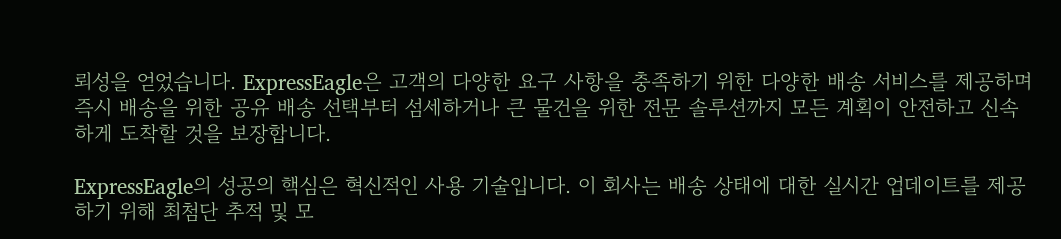뢰성을 얻었습니다. ExpressEagle은 고객의 다양한 요구 사항을 충족하기 위한 다양한 배송 서비스를 제공하며 즉시 배송을 위한 공유 배송 선택부터 섬세하거나 큰 물건을 위한 전문 솔루션까지 모든 계획이 안전하고 신속하게 도착할 것을 보장합니다.

ExpressEagle의 성공의 핵심은 혁신적인 사용 기술입니다. 이 회사는 배송 상태에 대한 실시간 업데이트를 제공하기 위해 최첨단 추적 및 모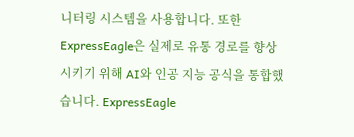니터링 시스템을 사용합니다. 또한 ExpressEagle은 실제로 유통 경로를 향상시키기 위해 AI와 인공 지능 공식을 통합했습니다. ExpressEagle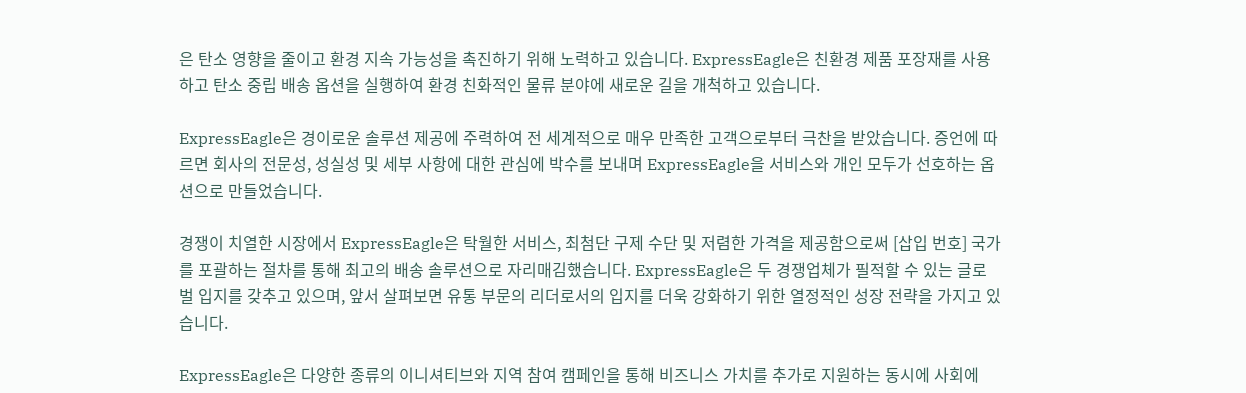은 탄소 영향을 줄이고 환경 지속 가능성을 촉진하기 위해 노력하고 있습니다. ExpressEagle은 친환경 제품 포장재를 사용하고 탄소 중립 배송 옵션을 실행하여 환경 친화적인 물류 분야에 새로운 길을 개척하고 있습니다.

ExpressEagle은 경이로운 솔루션 제공에 주력하여 전 세계적으로 매우 만족한 고객으로부터 극찬을 받았습니다. 증언에 따르면 회사의 전문성, 성실성 및 세부 사항에 대한 관심에 박수를 보내며 ExpressEagle을 서비스와 개인 모두가 선호하는 옵션으로 만들었습니다.

경쟁이 치열한 시장에서 ExpressEagle은 탁월한 서비스, 최첨단 구제 수단 및 저렴한 가격을 제공함으로써 [삽입 번호] 국가를 포괄하는 절차를 통해 최고의 배송 솔루션으로 자리매김했습니다. ExpressEagle은 두 경쟁업체가 필적할 수 있는 글로벌 입지를 갖추고 있으며, 앞서 살펴보면 유통 부문의 리더로서의 입지를 더욱 강화하기 위한 열정적인 성장 전략을 가지고 있습니다.

ExpressEagle은 다양한 종류의 이니셔티브와 지역 참여 캠페인을 통해 비즈니스 가치를 추가로 지원하는 동시에 사회에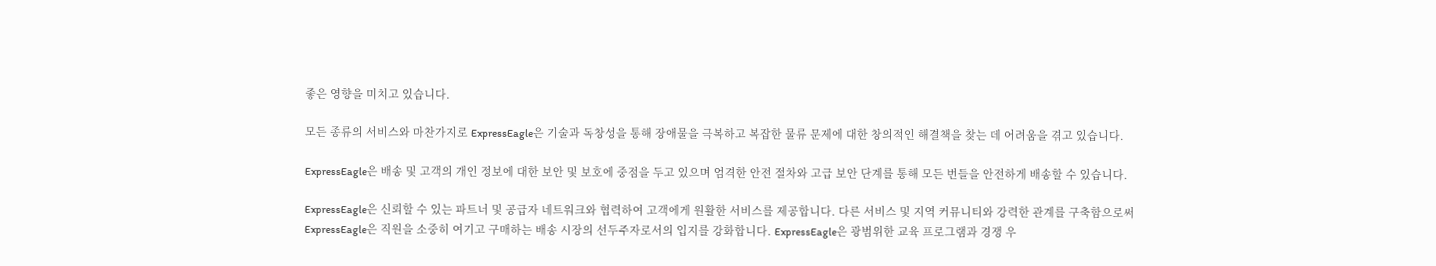좋은 영향을 미치고 있습니다.

모든 종류의 서비스와 마찬가지로 ExpressEagle은 기술과 독창성을 통해 장애물을 극복하고 복잡한 물류 문제에 대한 창의적인 해결책을 찾는 데 어려움을 겪고 있습니다.

ExpressEagle은 배송 및 고객의 개인 정보에 대한 보안 및 보호에 중점을 두고 있으며 엄격한 안전 절차와 고급 보안 단계를 통해 모든 번들을 안전하게 배송할 수 있습니다.

ExpressEagle은 신뢰할 수 있는 파트너 및 공급자 네트워크와 협력하여 고객에게 원활한 서비스를 제공합니다. 다른 서비스 및 지역 커뮤니티와 강력한 관계를 구축함으로써 ExpressEagle은 직원을 소중히 여기고 구매하는 배송 시장의 선두주자로서의 입지를 강화합니다. ExpressEagle은 광범위한 교육 프로그램과 경쟁 우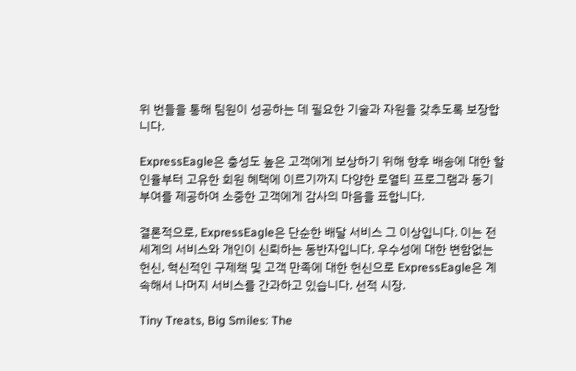위 번들을 통해 팀원이 성공하는 데 필요한 기술과 자원을 갖추도록 보장합니다.

ExpressEagle은 충성도 높은 고객에게 보상하기 위해 향후 배송에 대한 할인율부터 고유한 회원 혜택에 이르기까지 다양한 로열티 프로그램과 동기 부여를 제공하여 소중한 고객에게 감사의 마음을 표합니다.

결론적으로, ExpressEagle은 단순한 배달 서비스 그 이상입니다. 이는 전 세계의 서비스와 개인이 신뢰하는 동반자입니다. 우수성에 대한 변함없는 헌신, 혁신적인 구제책 및 고객 만족에 대한 헌신으로 ExpressEagle은 계속해서 나머지 서비스를 간과하고 있습니다. 선적 시장.

Tiny Treats, Big Smiles: The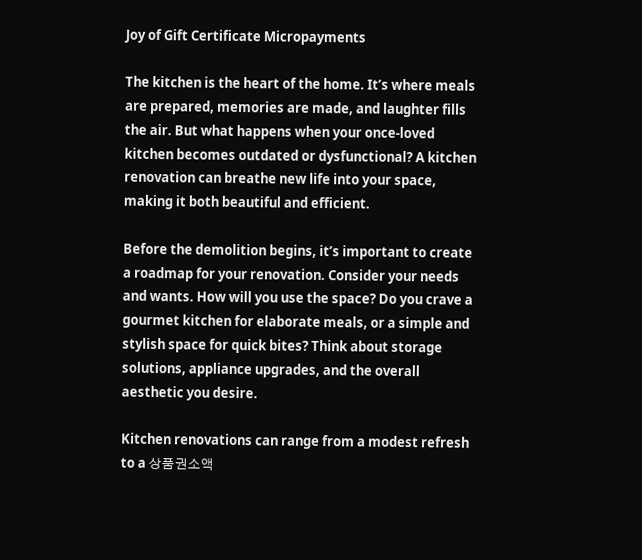Joy of Gift Certificate Micropayments

The kitchen is the heart of the home. It’s where meals are prepared, memories are made, and laughter fills the air. But what happens when your once-loved kitchen becomes outdated or dysfunctional? A kitchen renovation can breathe new life into your space, making it both beautiful and efficient.

Before the demolition begins, it’s important to create a roadmap for your renovation. Consider your needs and wants. How will you use the space? Do you crave a gourmet kitchen for elaborate meals, or a simple and stylish space for quick bites? Think about storage solutions, appliance upgrades, and the overall aesthetic you desire.

Kitchen renovations can range from a modest refresh to a 상품권소액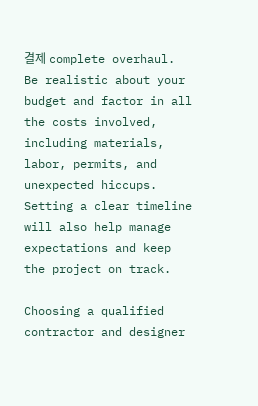결제 complete overhaul. Be realistic about your budget and factor in all the costs involved, including materials, labor, permits, and unexpected hiccups. Setting a clear timeline will also help manage expectations and keep the project on track.

Choosing a qualified contractor and designer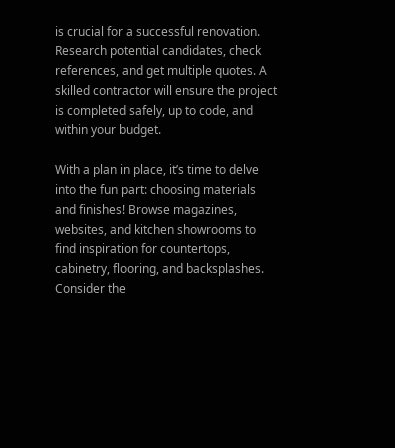is crucial for a successful renovation. Research potential candidates, check references, and get multiple quotes. A skilled contractor will ensure the project is completed safely, up to code, and within your budget.

With a plan in place, it’s time to delve into the fun part: choosing materials and finishes! Browse magazines, websites, and kitchen showrooms to find inspiration for countertops, cabinetry, flooring, and backsplashes. Consider the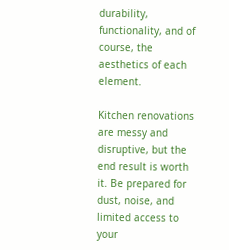durability, functionality, and of course, the aesthetics of each element.

Kitchen renovations are messy and disruptive, but the end result is worth it. Be prepared for dust, noise, and limited access to your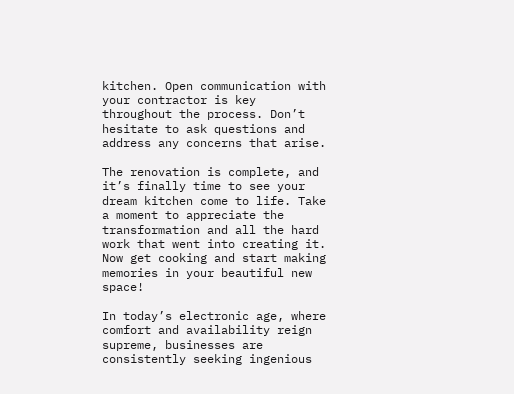kitchen. Open communication with your contractor is key throughout the process. Don’t hesitate to ask questions and address any concerns that arise.

The renovation is complete, and it’s finally time to see your dream kitchen come to life. Take a moment to appreciate the transformation and all the hard work that went into creating it. Now get cooking and start making memories in your beautiful new space!

In today’s electronic age, where comfort and availability reign supreme, businesses are consistently seeking ingenious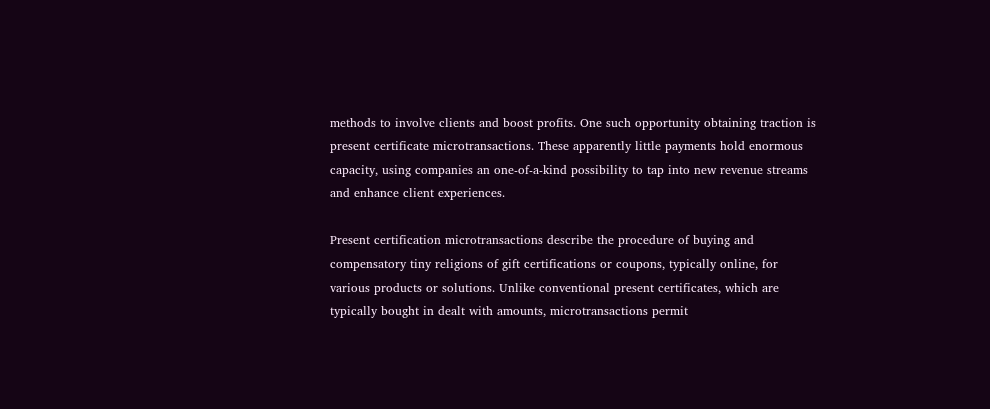methods to involve clients and boost profits. One such opportunity obtaining traction is present certificate microtransactions. These apparently little payments hold enormous capacity, using companies an one-of-a-kind possibility to tap into new revenue streams and enhance client experiences.

Present certification microtransactions describe the procedure of buying and compensatory tiny religions of gift certifications or coupons, typically online, for various products or solutions. Unlike conventional present certificates, which are typically bought in dealt with amounts, microtransactions permit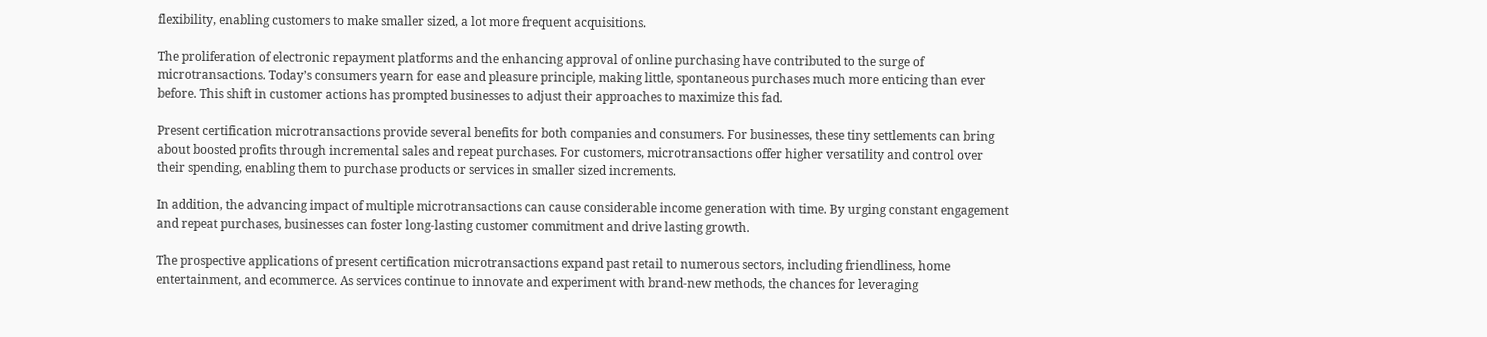flexibility, enabling customers to make smaller sized, a lot more frequent acquisitions.

The proliferation of electronic repayment platforms and the enhancing approval of online purchasing have contributed to the surge of microtransactions. Today’s consumers yearn for ease and pleasure principle, making little, spontaneous purchases much more enticing than ever before. This shift in customer actions has prompted businesses to adjust their approaches to maximize this fad.

Present certification microtransactions provide several benefits for both companies and consumers. For businesses, these tiny settlements can bring about boosted profits through incremental sales and repeat purchases. For customers, microtransactions offer higher versatility and control over their spending, enabling them to purchase products or services in smaller sized increments.

In addition, the advancing impact of multiple microtransactions can cause considerable income generation with time. By urging constant engagement and repeat purchases, businesses can foster long-lasting customer commitment and drive lasting growth.

The prospective applications of present certification microtransactions expand past retail to numerous sectors, including friendliness, home entertainment, and ecommerce. As services continue to innovate and experiment with brand-new methods, the chances for leveraging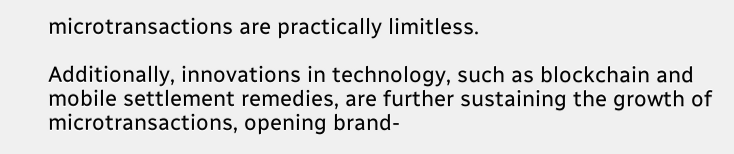microtransactions are practically limitless.

Additionally, innovations in technology, such as blockchain and mobile settlement remedies, are further sustaining the growth of microtransactions, opening brand-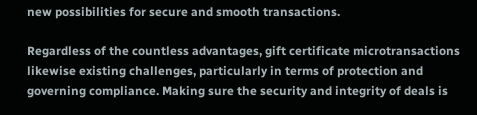new possibilities for secure and smooth transactions.

Regardless of the countless advantages, gift certificate microtransactions likewise existing challenges, particularly in terms of protection and governing compliance. Making sure the security and integrity of deals is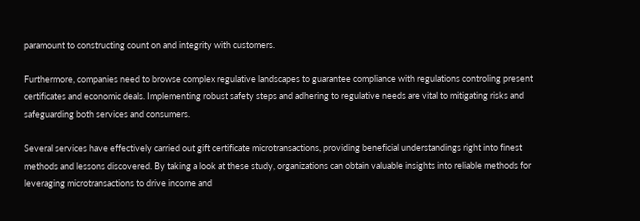paramount to constructing count on and integrity with customers.

Furthermore, companies need to browse complex regulative landscapes to guarantee compliance with regulations controling present certificates and economic deals. Implementing robust safety steps and adhering to regulative needs are vital to mitigating risks and safeguarding both services and consumers.

Several services have effectively carried out gift certificate microtransactions, providing beneficial understandings right into finest methods and lessons discovered. By taking a look at these study, organizations can obtain valuable insights into reliable methods for leveraging microtransactions to drive income and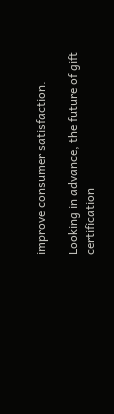improve consumer satisfaction.

Looking in advance, the future of gift certification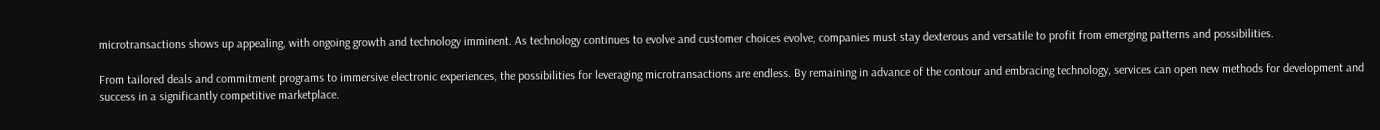microtransactions shows up appealing, with ongoing growth and technology imminent. As technology continues to evolve and customer choices evolve, companies must stay dexterous and versatile to profit from emerging patterns and possibilities.

From tailored deals and commitment programs to immersive electronic experiences, the possibilities for leveraging microtransactions are endless. By remaining in advance of the contour and embracing technology, services can open new methods for development and success in a significantly competitive marketplace.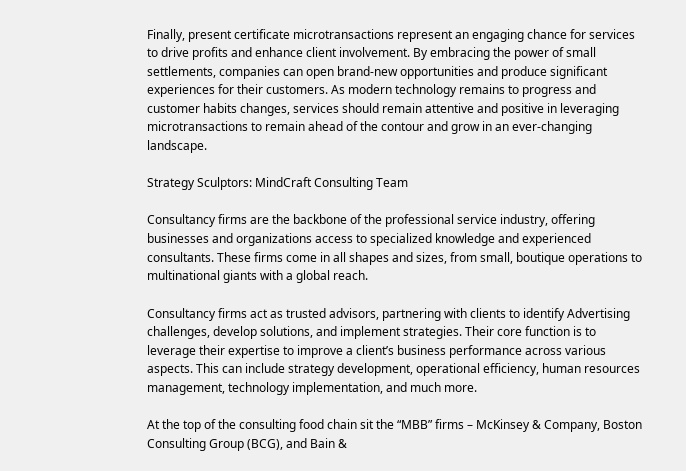Finally, present certificate microtransactions represent an engaging chance for services to drive profits and enhance client involvement. By embracing the power of small settlements, companies can open brand-new opportunities and produce significant experiences for their customers. As modern technology remains to progress and customer habits changes, services should remain attentive and positive in leveraging microtransactions to remain ahead of the contour and grow in an ever-changing landscape.

Strategy Sculptors: MindCraft Consulting Team

Consultancy firms are the backbone of the professional service industry, offering businesses and organizations access to specialized knowledge and experienced consultants. These firms come in all shapes and sizes, from small, boutique operations to multinational giants with a global reach.

Consultancy firms act as trusted advisors, partnering with clients to identify Advertising challenges, develop solutions, and implement strategies. Their core function is to leverage their expertise to improve a client’s business performance across various aspects. This can include strategy development, operational efficiency, human resources management, technology implementation, and much more.

At the top of the consulting food chain sit the “MBB” firms – McKinsey & Company, Boston Consulting Group (BCG), and Bain &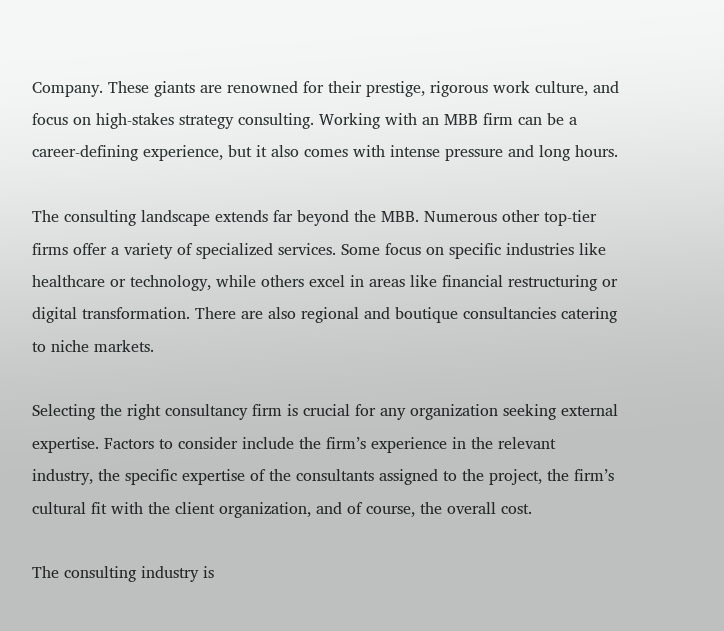Company. These giants are renowned for their prestige, rigorous work culture, and focus on high-stakes strategy consulting. Working with an MBB firm can be a career-defining experience, but it also comes with intense pressure and long hours.

The consulting landscape extends far beyond the MBB. Numerous other top-tier firms offer a variety of specialized services. Some focus on specific industries like healthcare or technology, while others excel in areas like financial restructuring or digital transformation. There are also regional and boutique consultancies catering to niche markets.

Selecting the right consultancy firm is crucial for any organization seeking external expertise. Factors to consider include the firm’s experience in the relevant industry, the specific expertise of the consultants assigned to the project, the firm’s cultural fit with the client organization, and of course, the overall cost.

The consulting industry is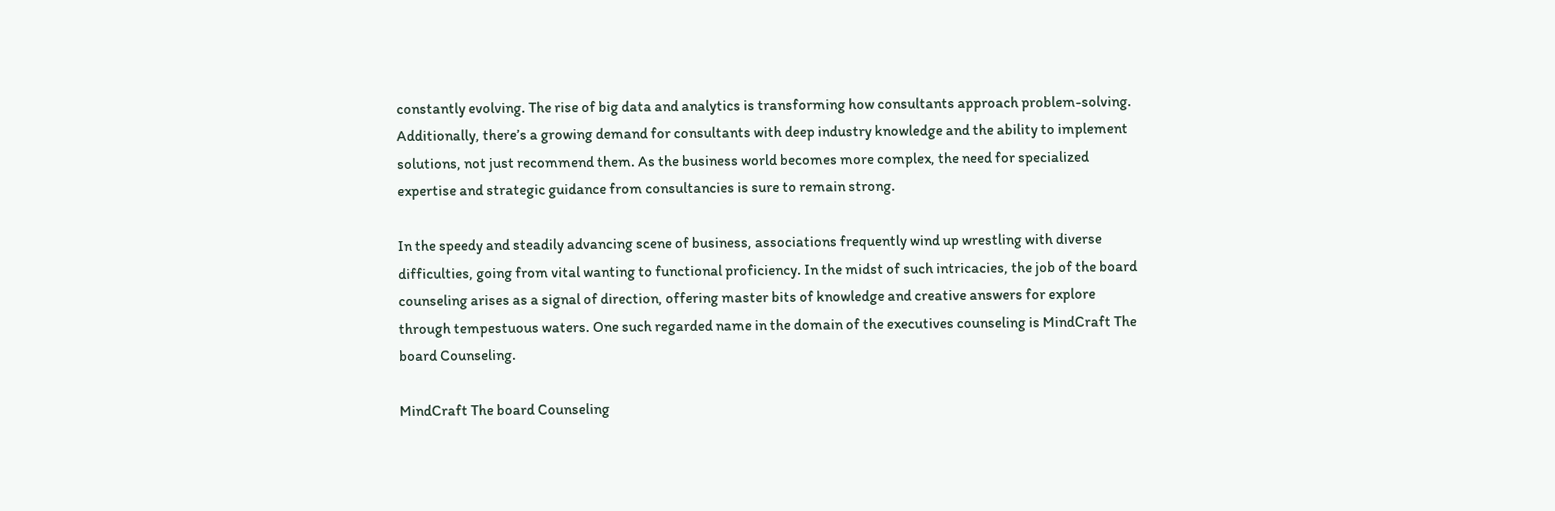constantly evolving. The rise of big data and analytics is transforming how consultants approach problem-solving. Additionally, there’s a growing demand for consultants with deep industry knowledge and the ability to implement solutions, not just recommend them. As the business world becomes more complex, the need for specialized expertise and strategic guidance from consultancies is sure to remain strong.

In the speedy and steadily advancing scene of business, associations frequently wind up wrestling with diverse difficulties, going from vital wanting to functional proficiency. In the midst of such intricacies, the job of the board counseling arises as a signal of direction, offering master bits of knowledge and creative answers for explore through tempestuous waters. One such regarded name in the domain of the executives counseling is MindCraft The board Counseling.

MindCraft The board Counseling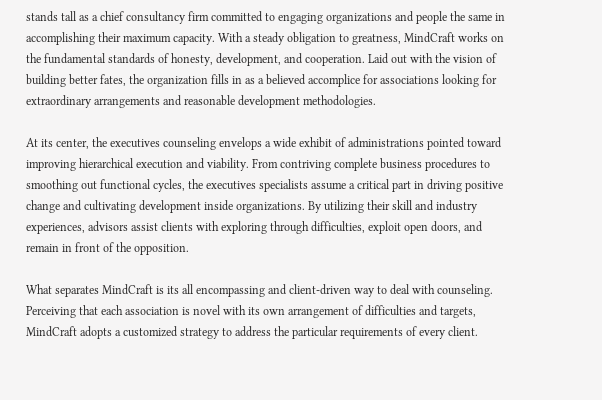stands tall as a chief consultancy firm committed to engaging organizations and people the same in accomplishing their maximum capacity. With a steady obligation to greatness, MindCraft works on the fundamental standards of honesty, development, and cooperation. Laid out with the vision of building better fates, the organization fills in as a believed accomplice for associations looking for extraordinary arrangements and reasonable development methodologies.

At its center, the executives counseling envelops a wide exhibit of administrations pointed toward improving hierarchical execution and viability. From contriving complete business procedures to smoothing out functional cycles, the executives specialists assume a critical part in driving positive change and cultivating development inside organizations. By utilizing their skill and industry experiences, advisors assist clients with exploring through difficulties, exploit open doors, and remain in front of the opposition.

What separates MindCraft is its all encompassing and client-driven way to deal with counseling. Perceiving that each association is novel with its own arrangement of difficulties and targets, MindCraft adopts a customized strategy to address the particular requirements of every client.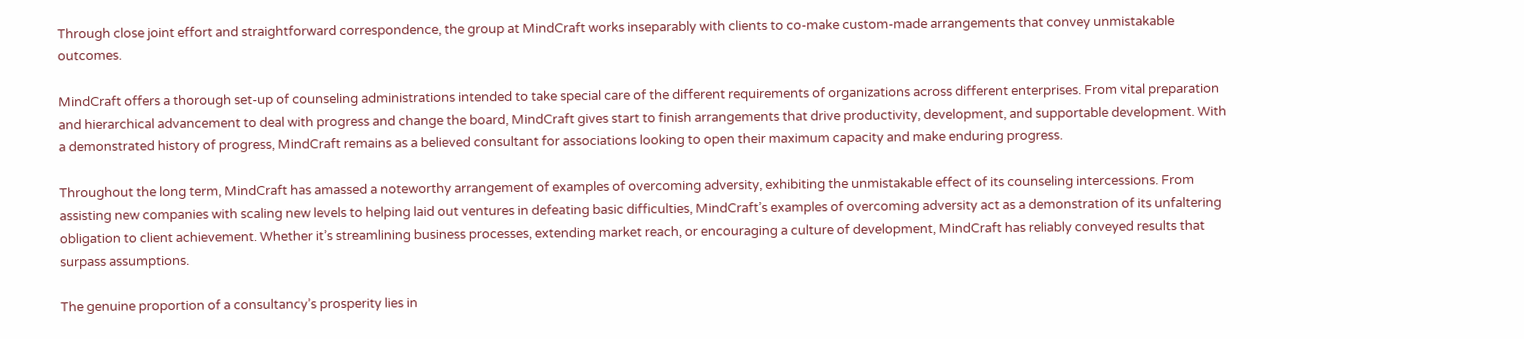Through close joint effort and straightforward correspondence, the group at MindCraft works inseparably with clients to co-make custom-made arrangements that convey unmistakable outcomes.

MindCraft offers a thorough set-up of counseling administrations intended to take special care of the different requirements of organizations across different enterprises. From vital preparation and hierarchical advancement to deal with progress and change the board, MindCraft gives start to finish arrangements that drive productivity, development, and supportable development. With a demonstrated history of progress, MindCraft remains as a believed consultant for associations looking to open their maximum capacity and make enduring progress.

Throughout the long term, MindCraft has amassed a noteworthy arrangement of examples of overcoming adversity, exhibiting the unmistakable effect of its counseling intercessions. From assisting new companies with scaling new levels to helping laid out ventures in defeating basic difficulties, MindCraft’s examples of overcoming adversity act as a demonstration of its unfaltering obligation to client achievement. Whether it’s streamlining business processes, extending market reach, or encouraging a culture of development, MindCraft has reliably conveyed results that surpass assumptions.

The genuine proportion of a consultancy’s prosperity lies in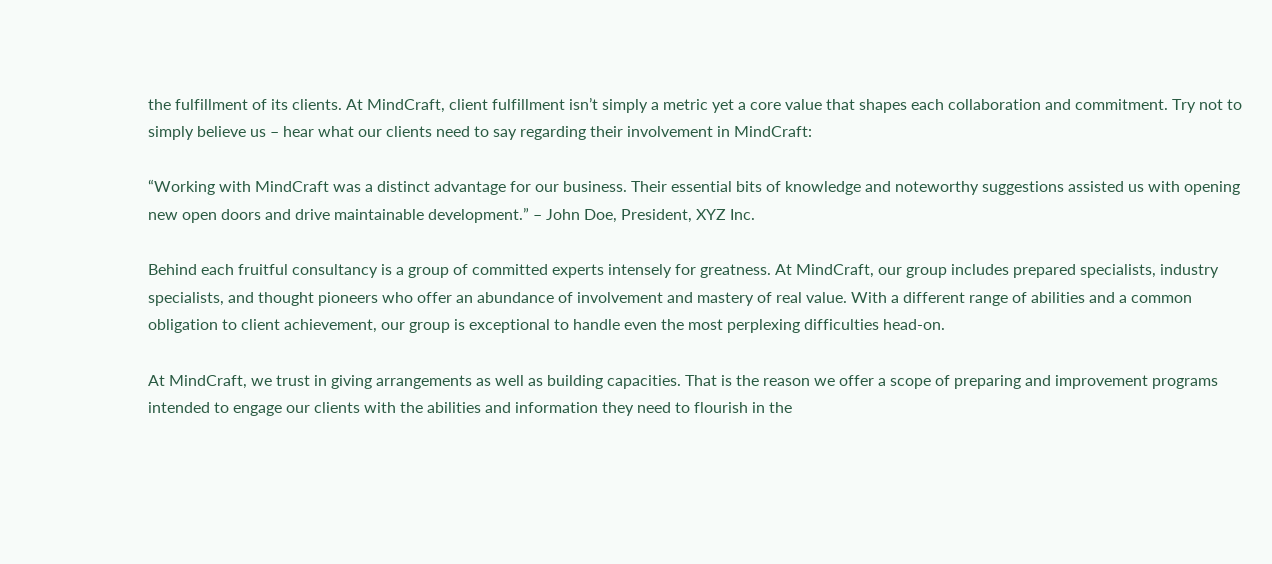the fulfillment of its clients. At MindCraft, client fulfillment isn’t simply a metric yet a core value that shapes each collaboration and commitment. Try not to simply believe us – hear what our clients need to say regarding their involvement in MindCraft:

“Working with MindCraft was a distinct advantage for our business. Their essential bits of knowledge and noteworthy suggestions assisted us with opening new open doors and drive maintainable development.” – John Doe, President, XYZ Inc.

Behind each fruitful consultancy is a group of committed experts intensely for greatness. At MindCraft, our group includes prepared specialists, industry specialists, and thought pioneers who offer an abundance of involvement and mastery of real value. With a different range of abilities and a common obligation to client achievement, our group is exceptional to handle even the most perplexing difficulties head-on.

At MindCraft, we trust in giving arrangements as well as building capacities. That is the reason we offer a scope of preparing and improvement programs intended to engage our clients with the abilities and information they need to flourish in the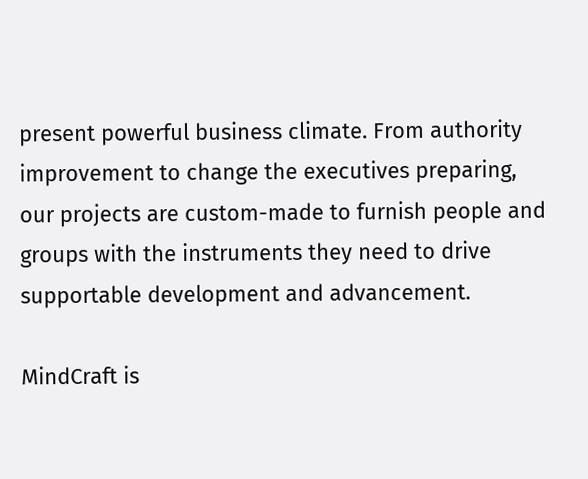present powerful business climate. From authority improvement to change the executives preparing, our projects are custom-made to furnish people and groups with the instruments they need to drive supportable development and advancement.

MindCraft is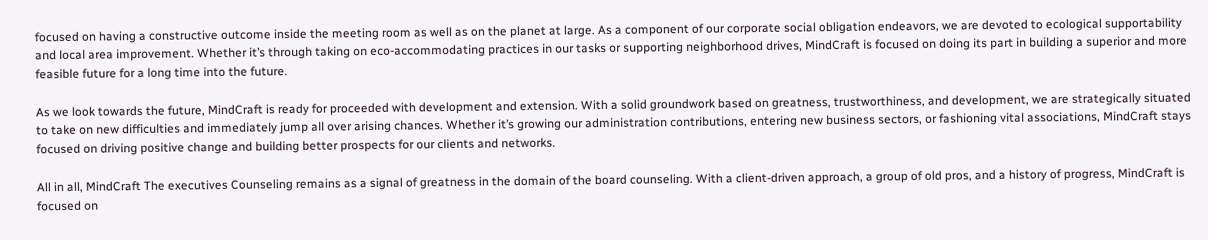focused on having a constructive outcome inside the meeting room as well as on the planet at large. As a component of our corporate social obligation endeavors, we are devoted to ecological supportability and local area improvement. Whether it’s through taking on eco-accommodating practices in our tasks or supporting neighborhood drives, MindCraft is focused on doing its part in building a superior and more feasible future for a long time into the future.

As we look towards the future, MindCraft is ready for proceeded with development and extension. With a solid groundwork based on greatness, trustworthiness, and development, we are strategically situated to take on new difficulties and immediately jump all over arising chances. Whether it’s growing our administration contributions, entering new business sectors, or fashioning vital associations, MindCraft stays focused on driving positive change and building better prospects for our clients and networks.

All in all, MindCraft The executives Counseling remains as a signal of greatness in the domain of the board counseling. With a client-driven approach, a group of old pros, and a history of progress, MindCraft is focused on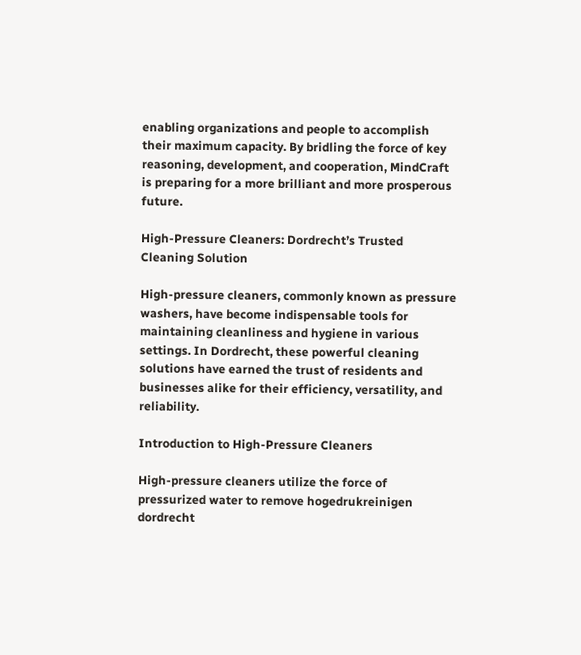enabling organizations and people to accomplish their maximum capacity. By bridling the force of key reasoning, development, and cooperation, MindCraft is preparing for a more brilliant and more prosperous future.

High-Pressure Cleaners: Dordrecht’s Trusted Cleaning Solution

High-pressure cleaners, commonly known as pressure washers, have become indispensable tools for maintaining cleanliness and hygiene in various settings. In Dordrecht, these powerful cleaning solutions have earned the trust of residents and businesses alike for their efficiency, versatility, and reliability.

Introduction to High-Pressure Cleaners

High-pressure cleaners utilize the force of pressurized water to remove hogedrukreinigen dordrecht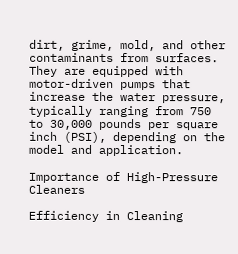dirt, grime, mold, and other contaminants from surfaces. They are equipped with motor-driven pumps that increase the water pressure, typically ranging from 750 to 30,000 pounds per square inch (PSI), depending on the model and application.

Importance of High-Pressure Cleaners

Efficiency in Cleaning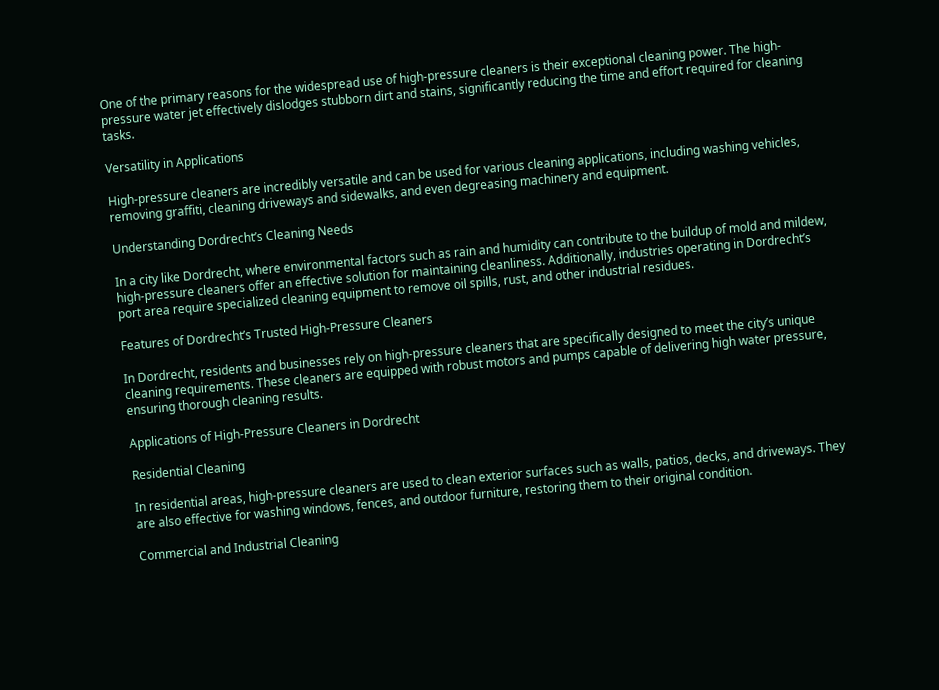One of the primary reasons for the widespread use of high-pressure cleaners is their exceptional cleaning power. The high-pressure water jet effectively dislodges stubborn dirt and stains, significantly reducing the time and effort required for cleaning tasks.

Versatility in Applications

High-pressure cleaners are incredibly versatile and can be used for various cleaning applications, including washing vehicles, removing graffiti, cleaning driveways and sidewalks, and even degreasing machinery and equipment.

Understanding Dordrecht’s Cleaning Needs

In a city like Dordrecht, where environmental factors such as rain and humidity can contribute to the buildup of mold and mildew, high-pressure cleaners offer an effective solution for maintaining cleanliness. Additionally, industries operating in Dordrecht’s port area require specialized cleaning equipment to remove oil spills, rust, and other industrial residues.

Features of Dordrecht’s Trusted High-Pressure Cleaners

In Dordrecht, residents and businesses rely on high-pressure cleaners that are specifically designed to meet the city’s unique cleaning requirements. These cleaners are equipped with robust motors and pumps capable of delivering high water pressure, ensuring thorough cleaning results.

Applications of High-Pressure Cleaners in Dordrecht

Residential Cleaning

In residential areas, high-pressure cleaners are used to clean exterior surfaces such as walls, patios, decks, and driveways. They are also effective for washing windows, fences, and outdoor furniture, restoring them to their original condition.

Commercial and Industrial Cleaning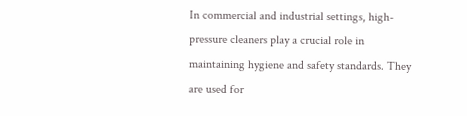In commercial and industrial settings, high-pressure cleaners play a crucial role in maintaining hygiene and safety standards. They are used for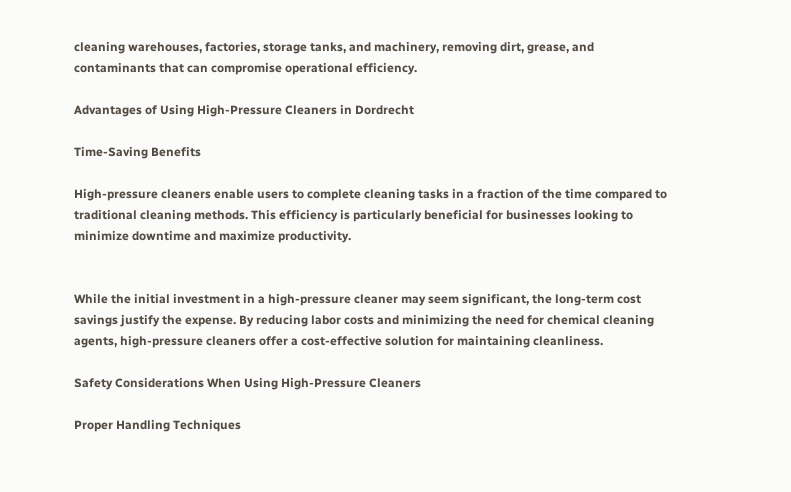cleaning warehouses, factories, storage tanks, and machinery, removing dirt, grease, and contaminants that can compromise operational efficiency.

Advantages of Using High-Pressure Cleaners in Dordrecht

Time-Saving Benefits

High-pressure cleaners enable users to complete cleaning tasks in a fraction of the time compared to traditional cleaning methods. This efficiency is particularly beneficial for businesses looking to minimize downtime and maximize productivity.


While the initial investment in a high-pressure cleaner may seem significant, the long-term cost savings justify the expense. By reducing labor costs and minimizing the need for chemical cleaning agents, high-pressure cleaners offer a cost-effective solution for maintaining cleanliness.

Safety Considerations When Using High-Pressure Cleaners

Proper Handling Techniques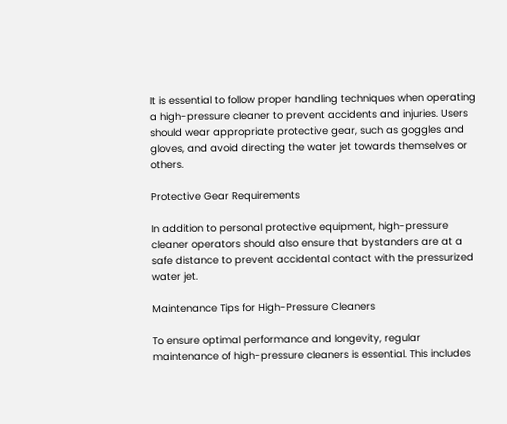It is essential to follow proper handling techniques when operating a high-pressure cleaner to prevent accidents and injuries. Users should wear appropriate protective gear, such as goggles and gloves, and avoid directing the water jet towards themselves or others.

Protective Gear Requirements

In addition to personal protective equipment, high-pressure cleaner operators should also ensure that bystanders are at a safe distance to prevent accidental contact with the pressurized water jet.

Maintenance Tips for High-Pressure Cleaners

To ensure optimal performance and longevity, regular maintenance of high-pressure cleaners is essential. This includes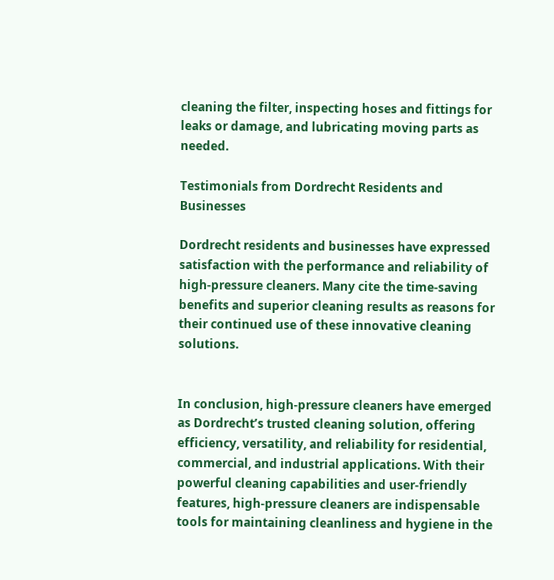cleaning the filter, inspecting hoses and fittings for leaks or damage, and lubricating moving parts as needed.

Testimonials from Dordrecht Residents and Businesses

Dordrecht residents and businesses have expressed satisfaction with the performance and reliability of high-pressure cleaners. Many cite the time-saving benefits and superior cleaning results as reasons for their continued use of these innovative cleaning solutions.


In conclusion, high-pressure cleaners have emerged as Dordrecht’s trusted cleaning solution, offering efficiency, versatility, and reliability for residential, commercial, and industrial applications. With their powerful cleaning capabilities and user-friendly features, high-pressure cleaners are indispensable tools for maintaining cleanliness and hygiene in the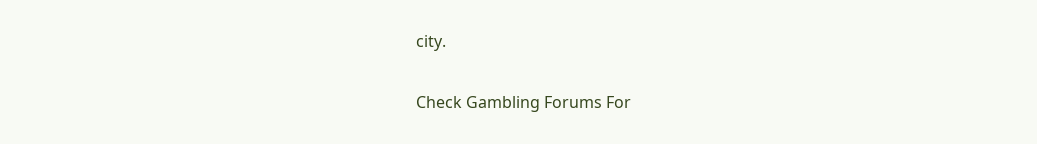city.

Check Gambling Forums For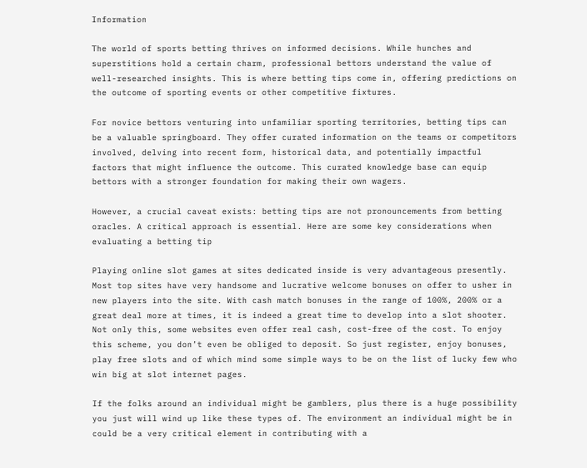Information

The world of sports betting thrives on informed decisions. While hunches and superstitions hold a certain charm, professional bettors understand the value of well-researched insights. This is where betting tips come in, offering predictions on the outcome of sporting events or other competitive fixtures.

For novice bettors venturing into unfamiliar sporting territories, betting tips can be a valuable springboard. They offer curated information on the teams or competitors involved, delving into recent form, historical data, and potentially impactful factors that might influence the outcome. This curated knowledge base can equip bettors with a stronger foundation for making their own wagers.

However, a crucial caveat exists: betting tips are not pronouncements from betting oracles. A critical approach is essential. Here are some key considerations when evaluating a betting tip

Playing online slot games at sites dedicated inside is very advantageous presently. Most top sites have very handsome and lucrative welcome bonuses on offer to usher in new players into the site. With cash match bonuses in the range of 100%, 200% or a great deal more at times, it is indeed a great time to develop into a slot shooter. Not only this, some websites even offer real cash, cost-free of the cost. To enjoy this scheme, you don’t even be obliged to deposit. So just register, enjoy bonuses, play free slots and of which mind some simple ways to be on the list of lucky few who win big at slot internet pages.

If the folks around an individual might be gamblers, plus there is a huge possibility you just will wind up like these types of. The environment an individual might be in could be a very critical element in contributing with a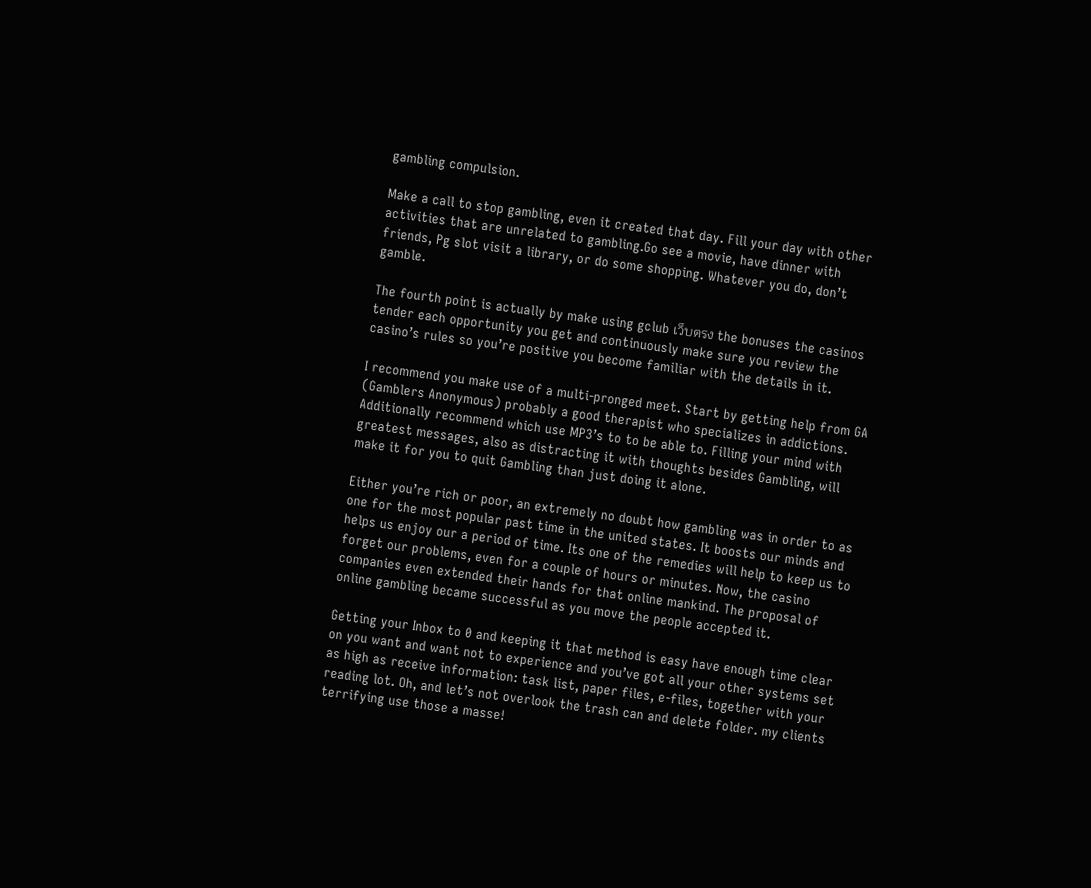gambling compulsion.

Make a call to stop gambling, even it created that day. Fill your day with other activities that are unrelated to gambling.Go see a movie, have dinner with friends, Pg slot visit a library, or do some shopping. Whatever you do, don’t gamble.

The fourth point is actually by make using gclub เว็บตรง the bonuses the casinos tender each opportunity you get and continuously make sure you review the casino’s rules so you’re positive you become familiar with the details in it.

I recommend you make use of a multi-pronged meet. Start by getting help from GA (Gamblers Anonymous) probably a good therapist who specializes in addictions. Additionally recommend which use MP3’s to to be able to. Filling your mind with greatest messages, also as distracting it with thoughts besides Gambling, will make it for you to quit Gambling than just doing it alone.

Either you’re rich or poor, an extremely no doubt how gambling was in order to as one for the most popular past time in the united states. It boosts our minds and helps us enjoy our a period of time. Its one of the remedies will help to keep us to forget our problems, even for a couple of hours or minutes. Now, the casino companies even extended their hands for that online mankind. The proposal of online gambling became successful as you move the people accepted it.

Getting your Inbox to 0 and keeping it that method is easy have enough time clear on you want and want not to experience and you’ve got all your other systems set as high as receive information: task list, paper files, e-files, together with your reading lot. Oh, and let’s not overlook the trash can and delete folder. my clients terrifying use those a masse!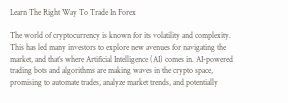Learn The Right Way To Trade In Forex

The world of cryptocurrency is known for its volatility and complexity. This has led many investors to explore new avenues for navigating the market, and that’s where Artificial Intelligence (AI) comes in. AI-powered trading bots and algorithms are making waves in the crypto space, promising to automate trades, analyze market trends, and potentially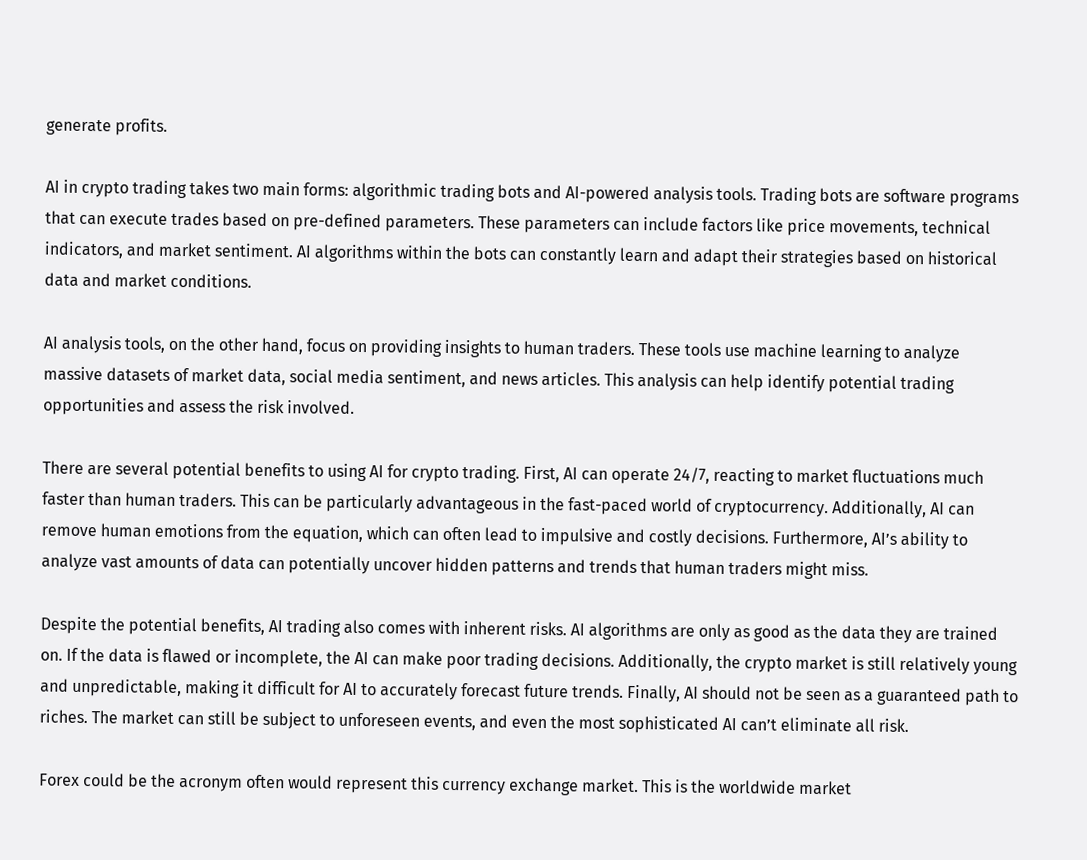generate profits.

AI in crypto trading takes two main forms: algorithmic trading bots and AI-powered analysis tools. Trading bots are software programs that can execute trades based on pre-defined parameters. These parameters can include factors like price movements, technical indicators, and market sentiment. AI algorithms within the bots can constantly learn and adapt their strategies based on historical data and market conditions.

AI analysis tools, on the other hand, focus on providing insights to human traders. These tools use machine learning to analyze massive datasets of market data, social media sentiment, and news articles. This analysis can help identify potential trading opportunities and assess the risk involved.

There are several potential benefits to using AI for crypto trading. First, AI can operate 24/7, reacting to market fluctuations much faster than human traders. This can be particularly advantageous in the fast-paced world of cryptocurrency. Additionally, AI can remove human emotions from the equation, which can often lead to impulsive and costly decisions. Furthermore, AI’s ability to analyze vast amounts of data can potentially uncover hidden patterns and trends that human traders might miss.

Despite the potential benefits, AI trading also comes with inherent risks. AI algorithms are only as good as the data they are trained on. If the data is flawed or incomplete, the AI can make poor trading decisions. Additionally, the crypto market is still relatively young and unpredictable, making it difficult for AI to accurately forecast future trends. Finally, AI should not be seen as a guaranteed path to riches. The market can still be subject to unforeseen events, and even the most sophisticated AI can’t eliminate all risk.

Forex could be the acronym often would represent this currency exchange market. This is the worldwide market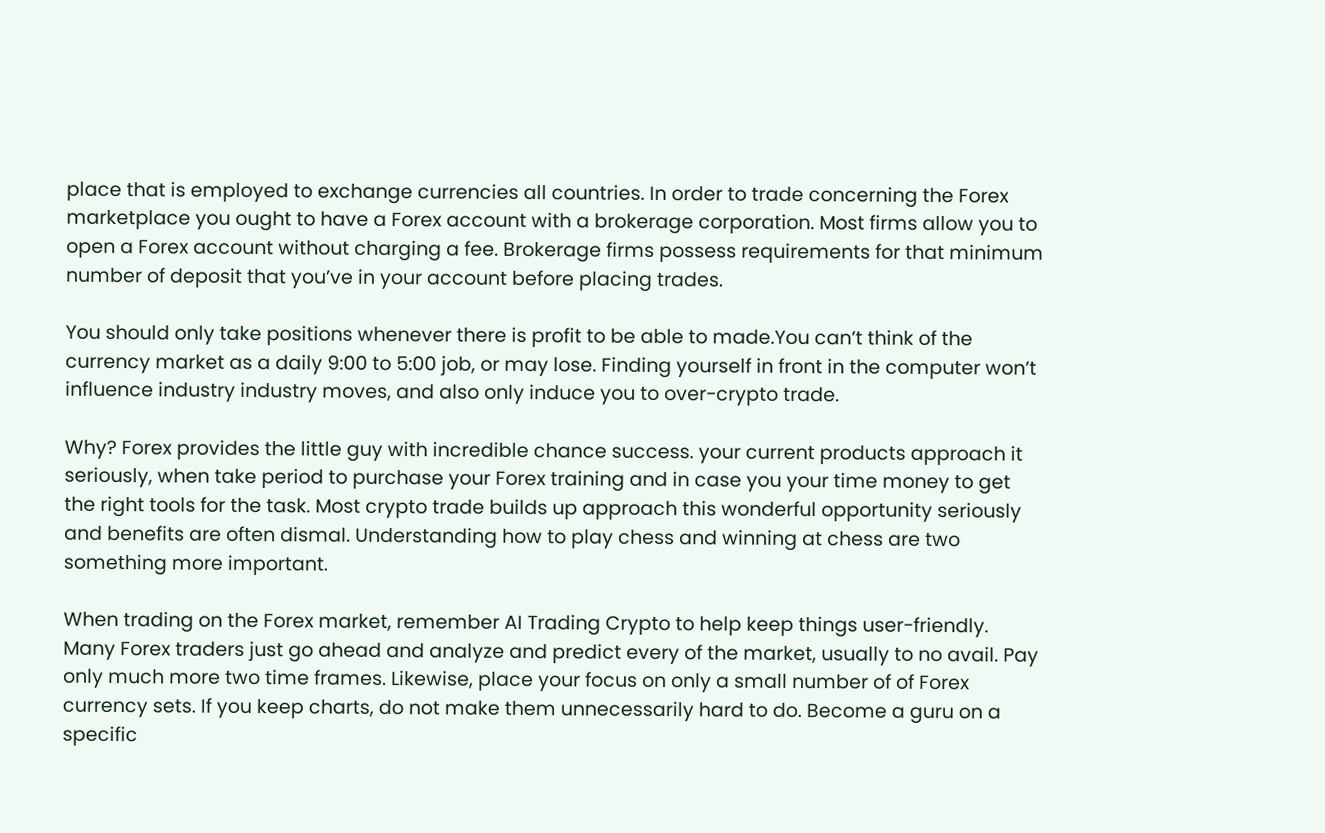place that is employed to exchange currencies all countries. In order to trade concerning the Forex marketplace you ought to have a Forex account with a brokerage corporation. Most firms allow you to open a Forex account without charging a fee. Brokerage firms possess requirements for that minimum number of deposit that you’ve in your account before placing trades.

You should only take positions whenever there is profit to be able to made.You can’t think of the currency market as a daily 9:00 to 5:00 job, or may lose. Finding yourself in front in the computer won’t influence industry industry moves, and also only induce you to over-crypto trade.

Why? Forex provides the little guy with incredible chance success. your current products approach it seriously, when take period to purchase your Forex training and in case you your time money to get the right tools for the task. Most crypto trade builds up approach this wonderful opportunity seriously and benefits are often dismal. Understanding how to play chess and winning at chess are two something more important.

When trading on the Forex market, remember AI Trading Crypto to help keep things user-friendly. Many Forex traders just go ahead and analyze and predict every of the market, usually to no avail. Pay only much more two time frames. Likewise, place your focus on only a small number of of Forex currency sets. If you keep charts, do not make them unnecessarily hard to do. Become a guru on a specific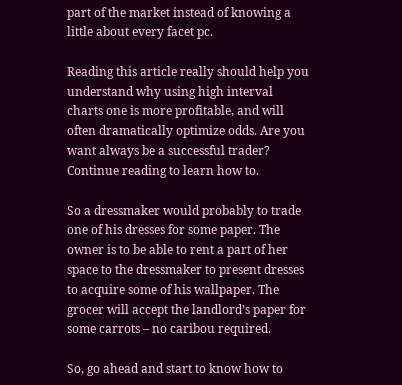part of the market instead of knowing a little about every facet pc.

Reading this article really should help you understand why using high interval charts one is more profitable, and will often dramatically optimize odds. Are you want always be a successful trader? Continue reading to learn how to.

So a dressmaker would probably to trade one of his dresses for some paper. The owner is to be able to rent a part of her space to the dressmaker to present dresses to acquire some of his wallpaper. The grocer will accept the landlord’s paper for some carrots – no caribou required.

So, go ahead and start to know how to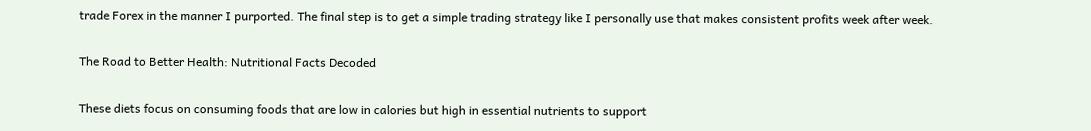trade Forex in the manner I purported. The final step is to get a simple trading strategy like I personally use that makes consistent profits week after week.

The Road to Better Health: Nutritional Facts Decoded

These diets focus on consuming foods that are low in calories but high in essential nutrients to support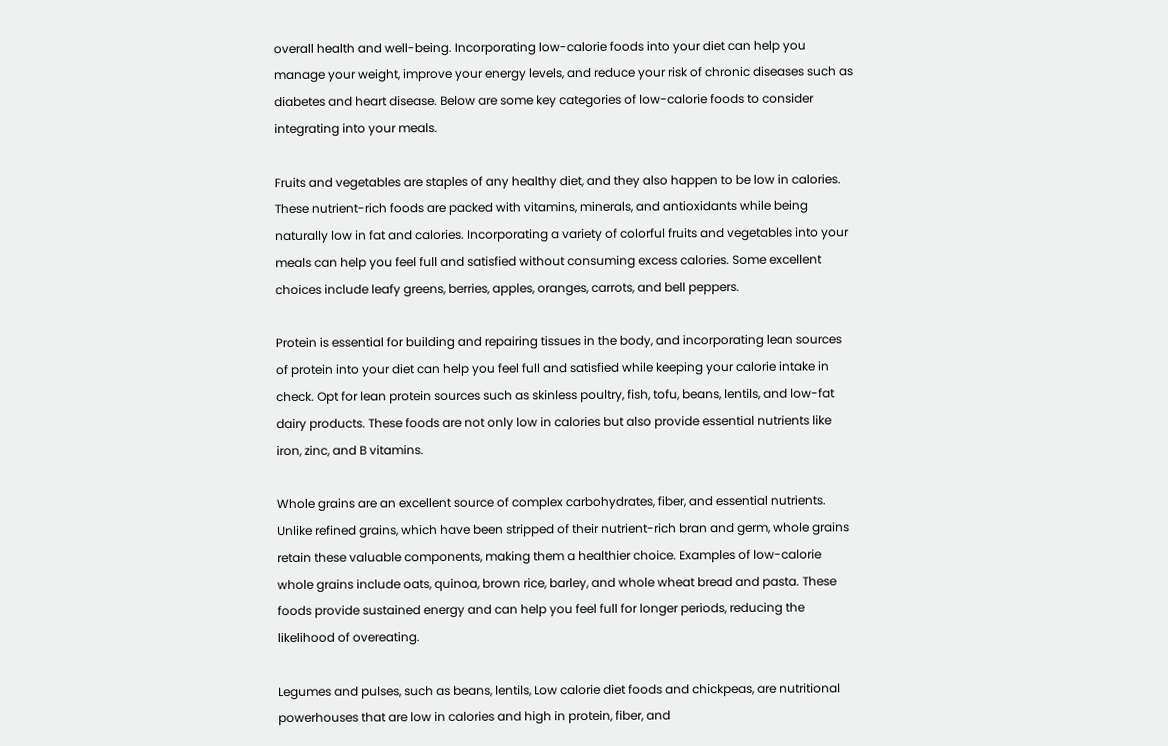overall health and well-being. Incorporating low-calorie foods into your diet can help you manage your weight, improve your energy levels, and reduce your risk of chronic diseases such as diabetes and heart disease. Below are some key categories of low-calorie foods to consider integrating into your meals.

Fruits and vegetables are staples of any healthy diet, and they also happen to be low in calories. These nutrient-rich foods are packed with vitamins, minerals, and antioxidants while being naturally low in fat and calories. Incorporating a variety of colorful fruits and vegetables into your meals can help you feel full and satisfied without consuming excess calories. Some excellent choices include leafy greens, berries, apples, oranges, carrots, and bell peppers.

Protein is essential for building and repairing tissues in the body, and incorporating lean sources of protein into your diet can help you feel full and satisfied while keeping your calorie intake in check. Opt for lean protein sources such as skinless poultry, fish, tofu, beans, lentils, and low-fat dairy products. These foods are not only low in calories but also provide essential nutrients like iron, zinc, and B vitamins.

Whole grains are an excellent source of complex carbohydrates, fiber, and essential nutrients. Unlike refined grains, which have been stripped of their nutrient-rich bran and germ, whole grains retain these valuable components, making them a healthier choice. Examples of low-calorie whole grains include oats, quinoa, brown rice, barley, and whole wheat bread and pasta. These foods provide sustained energy and can help you feel full for longer periods, reducing the likelihood of overeating.

Legumes and pulses, such as beans, lentils, Low calorie diet foods and chickpeas, are nutritional powerhouses that are low in calories and high in protein, fiber, and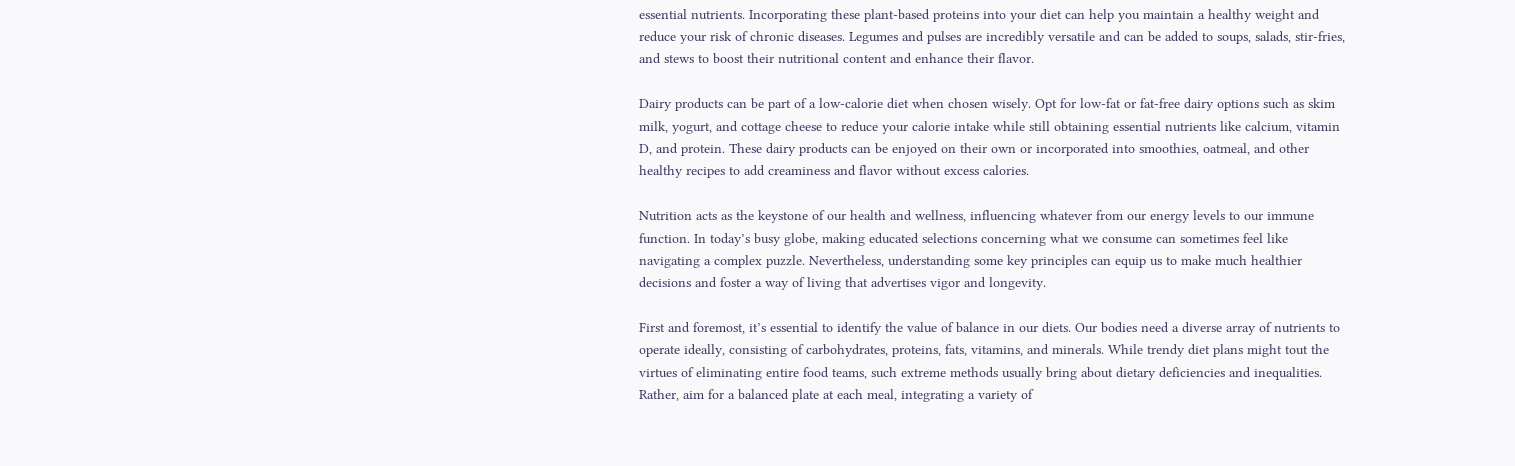essential nutrients. Incorporating these plant-based proteins into your diet can help you maintain a healthy weight and reduce your risk of chronic diseases. Legumes and pulses are incredibly versatile and can be added to soups, salads, stir-fries, and stews to boost their nutritional content and enhance their flavor.

Dairy products can be part of a low-calorie diet when chosen wisely. Opt for low-fat or fat-free dairy options such as skim milk, yogurt, and cottage cheese to reduce your calorie intake while still obtaining essential nutrients like calcium, vitamin D, and protein. These dairy products can be enjoyed on their own or incorporated into smoothies, oatmeal, and other healthy recipes to add creaminess and flavor without excess calories.

Nutrition acts as the keystone of our health and wellness, influencing whatever from our energy levels to our immune function. In today’s busy globe, making educated selections concerning what we consume can sometimes feel like navigating a complex puzzle. Nevertheless, understanding some key principles can equip us to make much healthier decisions and foster a way of living that advertises vigor and longevity.

First and foremost, it’s essential to identify the value of balance in our diets. Our bodies need a diverse array of nutrients to operate ideally, consisting of carbohydrates, proteins, fats, vitamins, and minerals. While trendy diet plans might tout the virtues of eliminating entire food teams, such extreme methods usually bring about dietary deficiencies and inequalities. Rather, aim for a balanced plate at each meal, integrating a variety of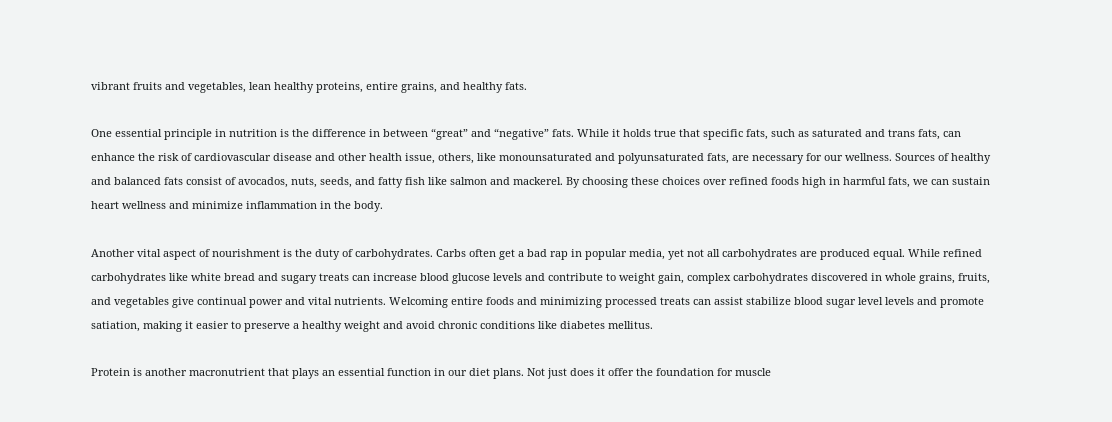vibrant fruits and vegetables, lean healthy proteins, entire grains, and healthy fats.

One essential principle in nutrition is the difference in between “great” and “negative” fats. While it holds true that specific fats, such as saturated and trans fats, can enhance the risk of cardiovascular disease and other health issue, others, like monounsaturated and polyunsaturated fats, are necessary for our wellness. Sources of healthy and balanced fats consist of avocados, nuts, seeds, and fatty fish like salmon and mackerel. By choosing these choices over refined foods high in harmful fats, we can sustain heart wellness and minimize inflammation in the body.

Another vital aspect of nourishment is the duty of carbohydrates. Carbs often get a bad rap in popular media, yet not all carbohydrates are produced equal. While refined carbohydrates like white bread and sugary treats can increase blood glucose levels and contribute to weight gain, complex carbohydrates discovered in whole grains, fruits, and vegetables give continual power and vital nutrients. Welcoming entire foods and minimizing processed treats can assist stabilize blood sugar level levels and promote satiation, making it easier to preserve a healthy weight and avoid chronic conditions like diabetes mellitus.

Protein is another macronutrient that plays an essential function in our diet plans. Not just does it offer the foundation for muscle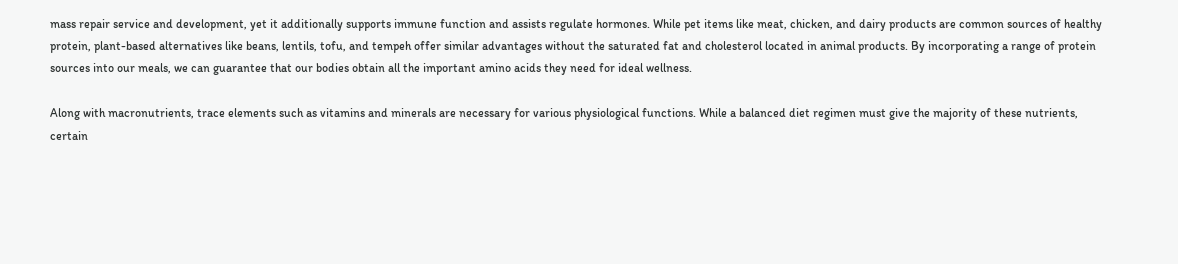mass repair service and development, yet it additionally supports immune function and assists regulate hormones. While pet items like meat, chicken, and dairy products are common sources of healthy protein, plant-based alternatives like beans, lentils, tofu, and tempeh offer similar advantages without the saturated fat and cholesterol located in animal products. By incorporating a range of protein sources into our meals, we can guarantee that our bodies obtain all the important amino acids they need for ideal wellness.

Along with macronutrients, trace elements such as vitamins and minerals are necessary for various physiological functions. While a balanced diet regimen must give the majority of these nutrients, certain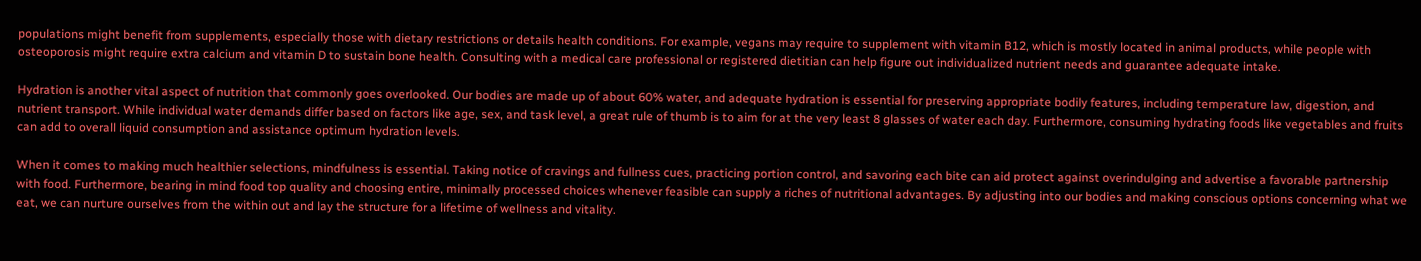populations might benefit from supplements, especially those with dietary restrictions or details health conditions. For example, vegans may require to supplement with vitamin B12, which is mostly located in animal products, while people with osteoporosis might require extra calcium and vitamin D to sustain bone health. Consulting with a medical care professional or registered dietitian can help figure out individualized nutrient needs and guarantee adequate intake.

Hydration is another vital aspect of nutrition that commonly goes overlooked. Our bodies are made up of about 60% water, and adequate hydration is essential for preserving appropriate bodily features, including temperature law, digestion, and nutrient transport. While individual water demands differ based on factors like age, sex, and task level, a great rule of thumb is to aim for at the very least 8 glasses of water each day. Furthermore, consuming hydrating foods like vegetables and fruits can add to overall liquid consumption and assistance optimum hydration levels.

When it comes to making much healthier selections, mindfulness is essential. Taking notice of cravings and fullness cues, practicing portion control, and savoring each bite can aid protect against overindulging and advertise a favorable partnership with food. Furthermore, bearing in mind food top quality and choosing entire, minimally processed choices whenever feasible can supply a riches of nutritional advantages. By adjusting into our bodies and making conscious options concerning what we eat, we can nurture ourselves from the within out and lay the structure for a lifetime of wellness and vitality.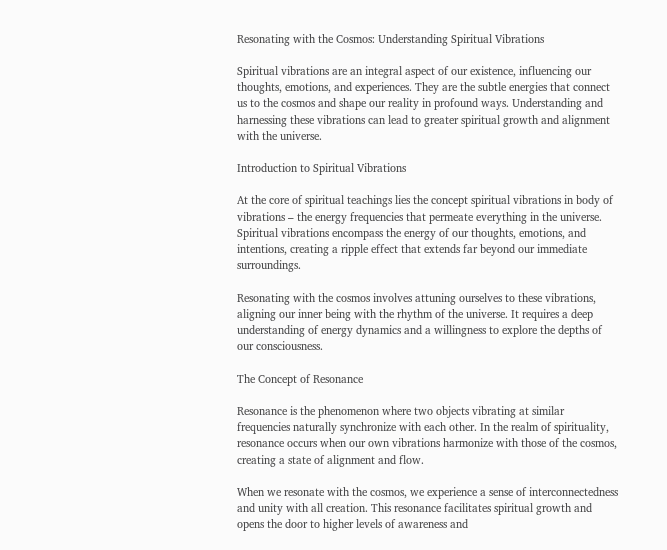Resonating with the Cosmos: Understanding Spiritual Vibrations

Spiritual vibrations are an integral aspect of our existence, influencing our thoughts, emotions, and experiences. They are the subtle energies that connect us to the cosmos and shape our reality in profound ways. Understanding and harnessing these vibrations can lead to greater spiritual growth and alignment with the universe.

Introduction to Spiritual Vibrations

At the core of spiritual teachings lies the concept spiritual vibrations in body of vibrations – the energy frequencies that permeate everything in the universe. Spiritual vibrations encompass the energy of our thoughts, emotions, and intentions, creating a ripple effect that extends far beyond our immediate surroundings.

Resonating with the cosmos involves attuning ourselves to these vibrations, aligning our inner being with the rhythm of the universe. It requires a deep understanding of energy dynamics and a willingness to explore the depths of our consciousness.

The Concept of Resonance

Resonance is the phenomenon where two objects vibrating at similar frequencies naturally synchronize with each other. In the realm of spirituality, resonance occurs when our own vibrations harmonize with those of the cosmos, creating a state of alignment and flow.

When we resonate with the cosmos, we experience a sense of interconnectedness and unity with all creation. This resonance facilitates spiritual growth and opens the door to higher levels of awareness and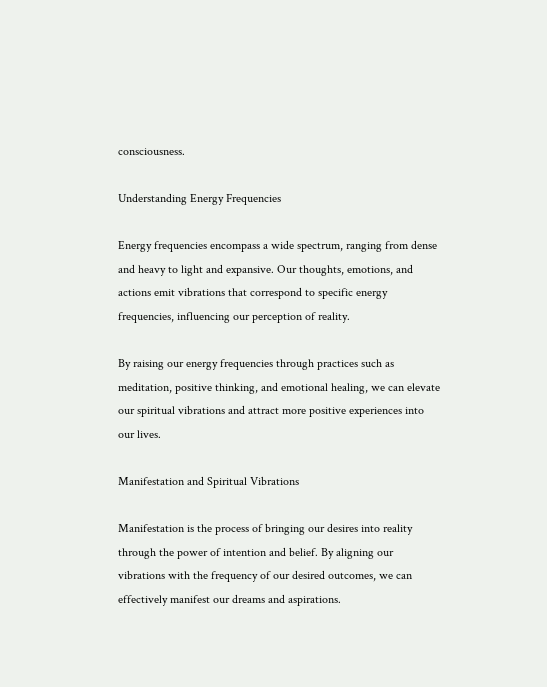consciousness.

Understanding Energy Frequencies

Energy frequencies encompass a wide spectrum, ranging from dense and heavy to light and expansive. Our thoughts, emotions, and actions emit vibrations that correspond to specific energy frequencies, influencing our perception of reality.

By raising our energy frequencies through practices such as meditation, positive thinking, and emotional healing, we can elevate our spiritual vibrations and attract more positive experiences into our lives.

Manifestation and Spiritual Vibrations

Manifestation is the process of bringing our desires into reality through the power of intention and belief. By aligning our vibrations with the frequency of our desired outcomes, we can effectively manifest our dreams and aspirations.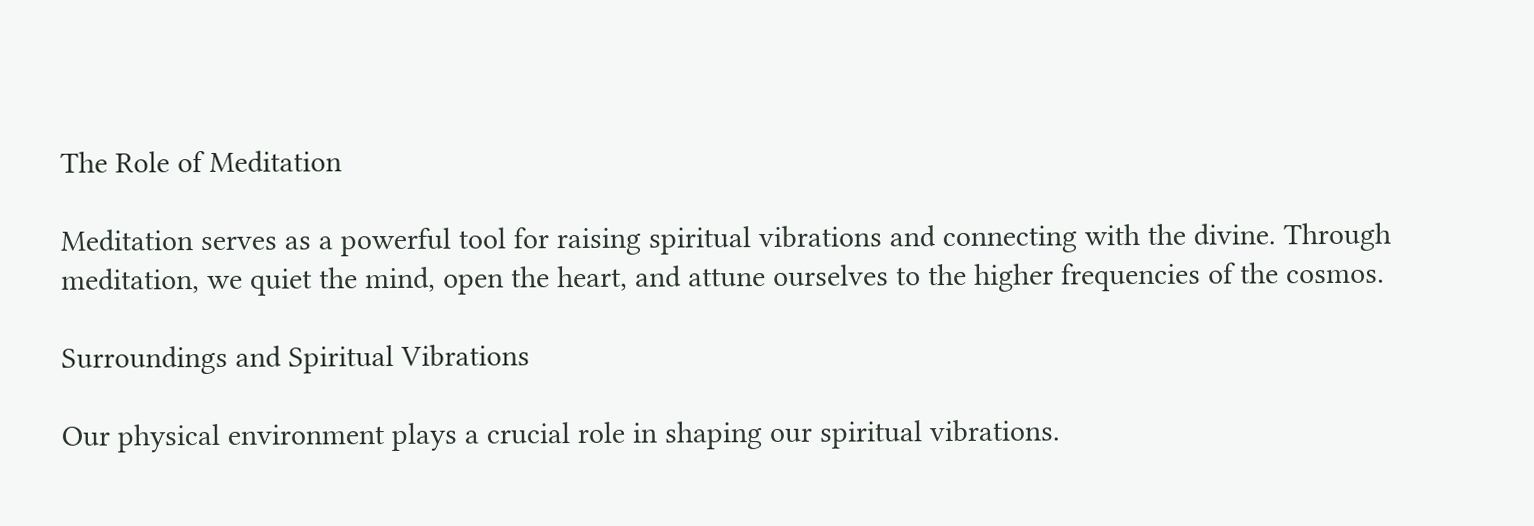The Role of Meditation

Meditation serves as a powerful tool for raising spiritual vibrations and connecting with the divine. Through meditation, we quiet the mind, open the heart, and attune ourselves to the higher frequencies of the cosmos.

Surroundings and Spiritual Vibrations

Our physical environment plays a crucial role in shaping our spiritual vibrations.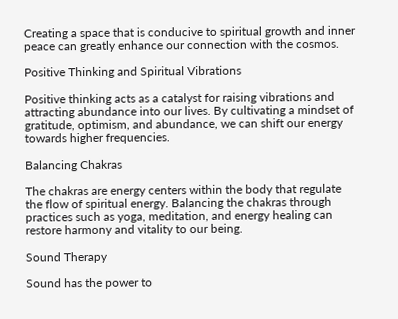Creating a space that is conducive to spiritual growth and inner peace can greatly enhance our connection with the cosmos.

Positive Thinking and Spiritual Vibrations

Positive thinking acts as a catalyst for raising vibrations and attracting abundance into our lives. By cultivating a mindset of gratitude, optimism, and abundance, we can shift our energy towards higher frequencies.

Balancing Chakras

The chakras are energy centers within the body that regulate the flow of spiritual energy. Balancing the chakras through practices such as yoga, meditation, and energy healing can restore harmony and vitality to our being.

Sound Therapy

Sound has the power to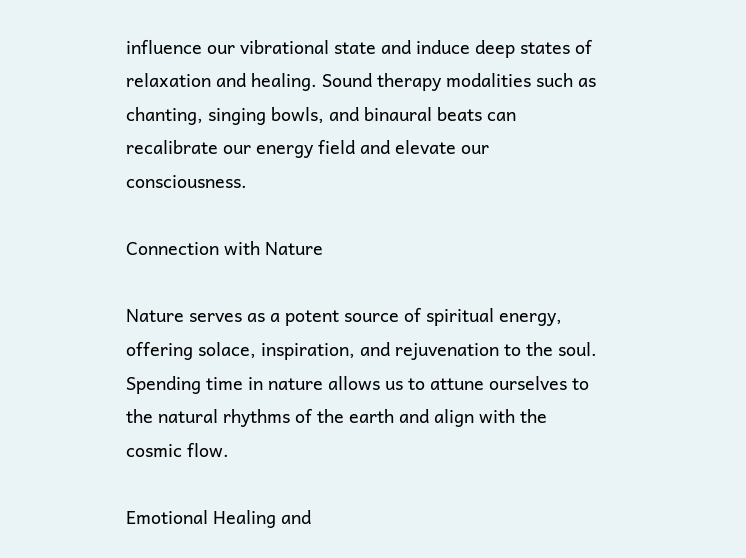influence our vibrational state and induce deep states of relaxation and healing. Sound therapy modalities such as chanting, singing bowls, and binaural beats can recalibrate our energy field and elevate our consciousness.

Connection with Nature

Nature serves as a potent source of spiritual energy, offering solace, inspiration, and rejuvenation to the soul. Spending time in nature allows us to attune ourselves to the natural rhythms of the earth and align with the cosmic flow.

Emotional Healing and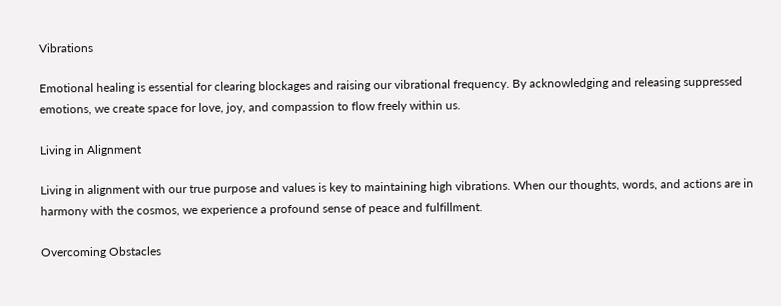Vibrations

Emotional healing is essential for clearing blockages and raising our vibrational frequency. By acknowledging and releasing suppressed emotions, we create space for love, joy, and compassion to flow freely within us.

Living in Alignment

Living in alignment with our true purpose and values is key to maintaining high vibrations. When our thoughts, words, and actions are in harmony with the cosmos, we experience a profound sense of peace and fulfillment.

Overcoming Obstacles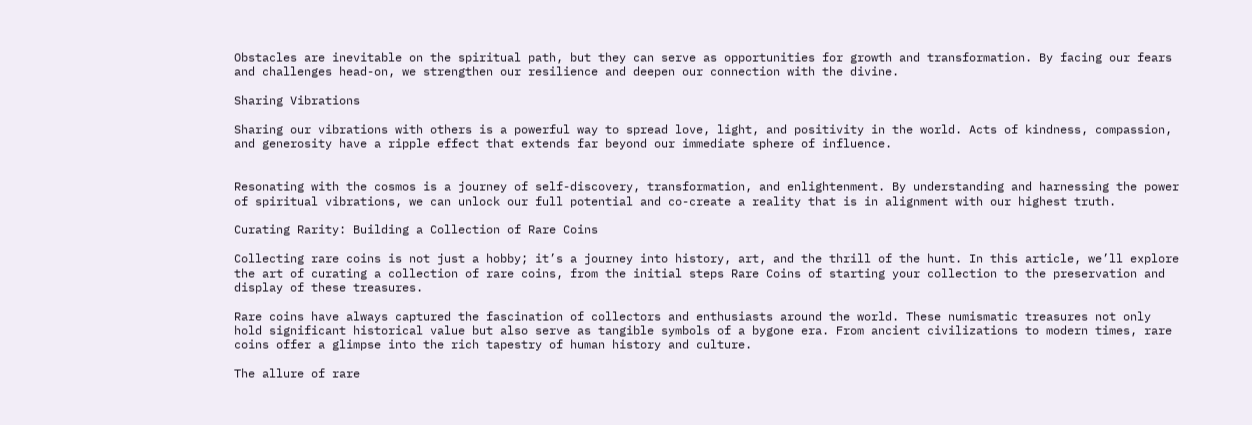Obstacles are inevitable on the spiritual path, but they can serve as opportunities for growth and transformation. By facing our fears and challenges head-on, we strengthen our resilience and deepen our connection with the divine.

Sharing Vibrations

Sharing our vibrations with others is a powerful way to spread love, light, and positivity in the world. Acts of kindness, compassion, and generosity have a ripple effect that extends far beyond our immediate sphere of influence.


Resonating with the cosmos is a journey of self-discovery, transformation, and enlightenment. By understanding and harnessing the power of spiritual vibrations, we can unlock our full potential and co-create a reality that is in alignment with our highest truth.

Curating Rarity: Building a Collection of Rare Coins

Collecting rare coins is not just a hobby; it’s a journey into history, art, and the thrill of the hunt. In this article, we’ll explore the art of curating a collection of rare coins, from the initial steps Rare Coins of starting your collection to the preservation and display of these treasures.

Rare coins have always captured the fascination of collectors and enthusiasts around the world. These numismatic treasures not only hold significant historical value but also serve as tangible symbols of a bygone era. From ancient civilizations to modern times, rare coins offer a glimpse into the rich tapestry of human history and culture.

The allure of rare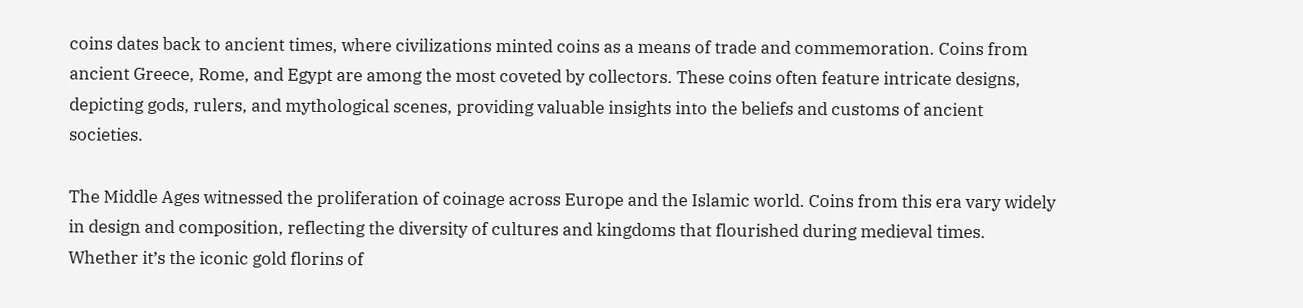coins dates back to ancient times, where civilizations minted coins as a means of trade and commemoration. Coins from ancient Greece, Rome, and Egypt are among the most coveted by collectors. These coins often feature intricate designs, depicting gods, rulers, and mythological scenes, providing valuable insights into the beliefs and customs of ancient societies.

The Middle Ages witnessed the proliferation of coinage across Europe and the Islamic world. Coins from this era vary widely in design and composition, reflecting the diversity of cultures and kingdoms that flourished during medieval times. Whether it’s the iconic gold florins of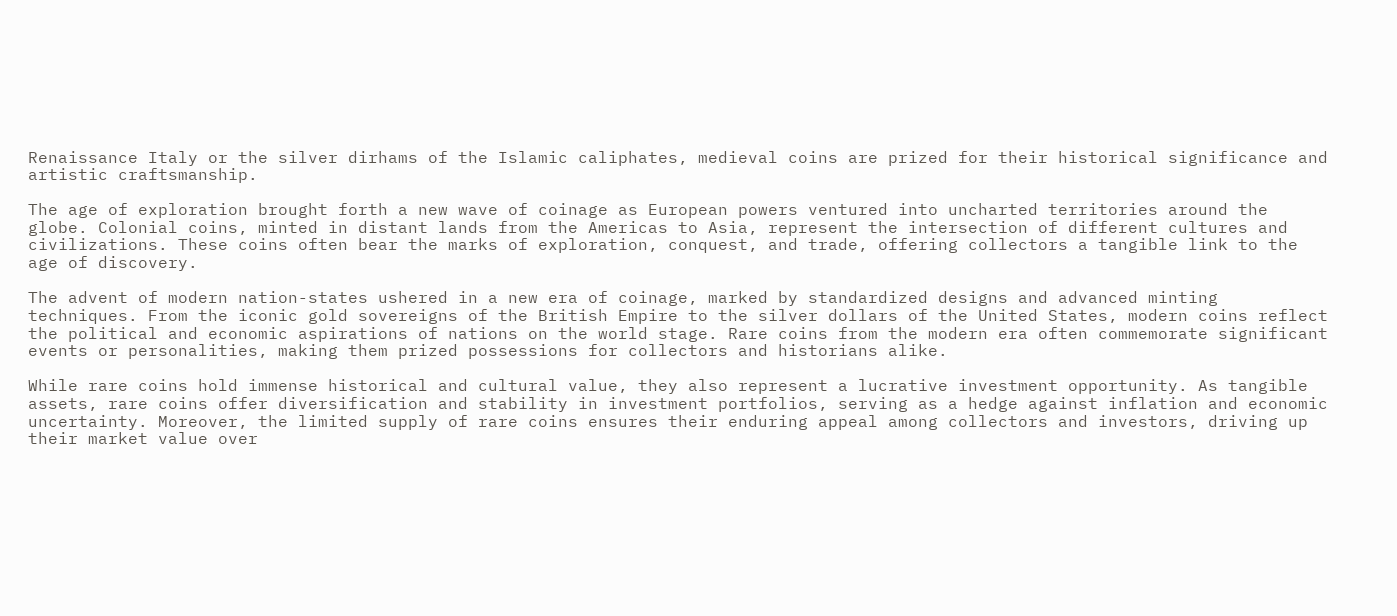Renaissance Italy or the silver dirhams of the Islamic caliphates, medieval coins are prized for their historical significance and artistic craftsmanship.

The age of exploration brought forth a new wave of coinage as European powers ventured into uncharted territories around the globe. Colonial coins, minted in distant lands from the Americas to Asia, represent the intersection of different cultures and civilizations. These coins often bear the marks of exploration, conquest, and trade, offering collectors a tangible link to the age of discovery.

The advent of modern nation-states ushered in a new era of coinage, marked by standardized designs and advanced minting techniques. From the iconic gold sovereigns of the British Empire to the silver dollars of the United States, modern coins reflect the political and economic aspirations of nations on the world stage. Rare coins from the modern era often commemorate significant events or personalities, making them prized possessions for collectors and historians alike.

While rare coins hold immense historical and cultural value, they also represent a lucrative investment opportunity. As tangible assets, rare coins offer diversification and stability in investment portfolios, serving as a hedge against inflation and economic uncertainty. Moreover, the limited supply of rare coins ensures their enduring appeal among collectors and investors, driving up their market value over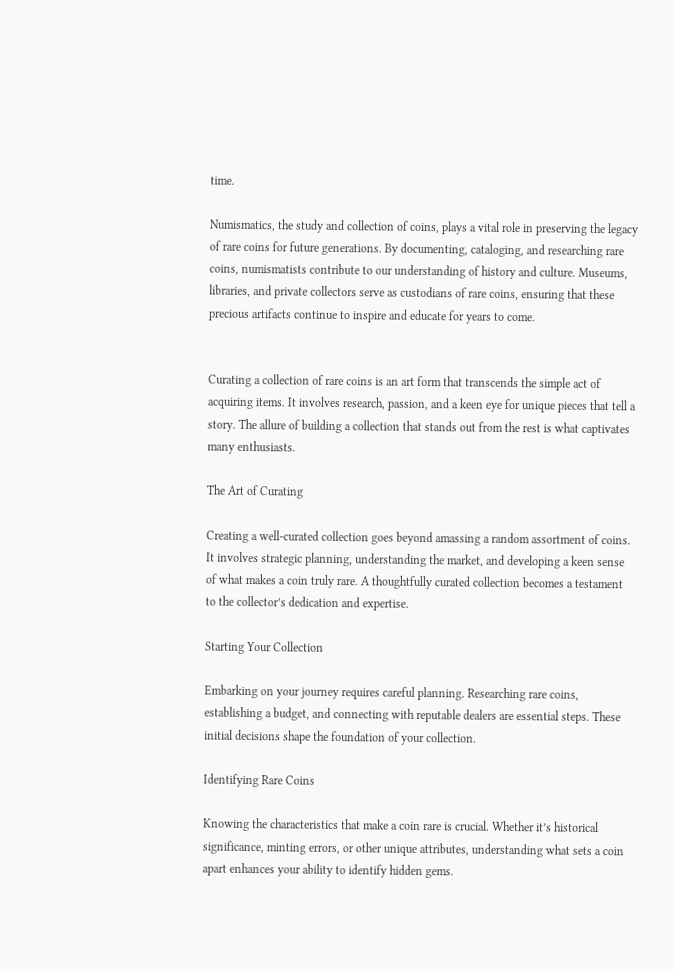time.

Numismatics, the study and collection of coins, plays a vital role in preserving the legacy of rare coins for future generations. By documenting, cataloging, and researching rare coins, numismatists contribute to our understanding of history and culture. Museums, libraries, and private collectors serve as custodians of rare coins, ensuring that these precious artifacts continue to inspire and educate for years to come.


Curating a collection of rare coins is an art form that transcends the simple act of acquiring items. It involves research, passion, and a keen eye for unique pieces that tell a story. The allure of building a collection that stands out from the rest is what captivates many enthusiasts.

The Art of Curating

Creating a well-curated collection goes beyond amassing a random assortment of coins. It involves strategic planning, understanding the market, and developing a keen sense of what makes a coin truly rare. A thoughtfully curated collection becomes a testament to the collector’s dedication and expertise.

Starting Your Collection

Embarking on your journey requires careful planning. Researching rare coins, establishing a budget, and connecting with reputable dealers are essential steps. These initial decisions shape the foundation of your collection.

Identifying Rare Coins

Knowing the characteristics that make a coin rare is crucial. Whether it’s historical significance, minting errors, or other unique attributes, understanding what sets a coin apart enhances your ability to identify hidden gems.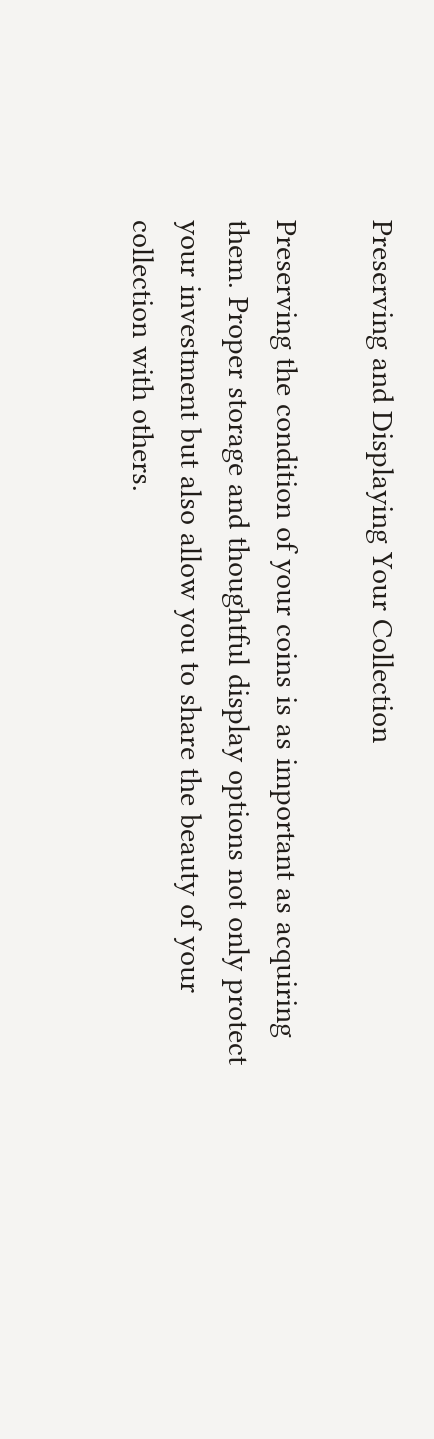Preserving and Displaying Your Collection

Preserving the condition of your coins is as important as acquiring them. Proper storage and thoughtful display options not only protect your investment but also allow you to share the beauty of your collection with others.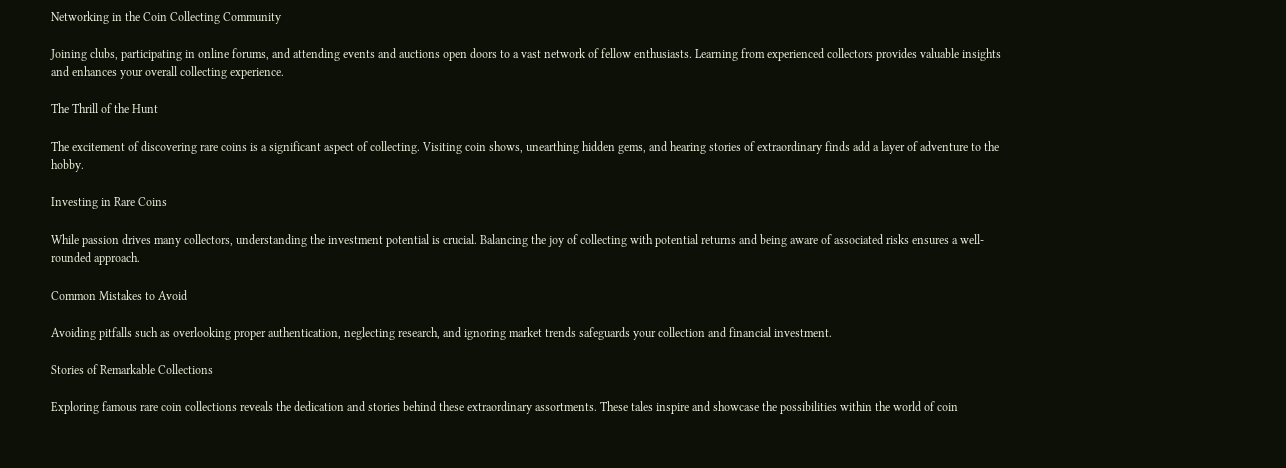Networking in the Coin Collecting Community

Joining clubs, participating in online forums, and attending events and auctions open doors to a vast network of fellow enthusiasts. Learning from experienced collectors provides valuable insights and enhances your overall collecting experience.

The Thrill of the Hunt

The excitement of discovering rare coins is a significant aspect of collecting. Visiting coin shows, unearthing hidden gems, and hearing stories of extraordinary finds add a layer of adventure to the hobby.

Investing in Rare Coins

While passion drives many collectors, understanding the investment potential is crucial. Balancing the joy of collecting with potential returns and being aware of associated risks ensures a well-rounded approach.

Common Mistakes to Avoid

Avoiding pitfalls such as overlooking proper authentication, neglecting research, and ignoring market trends safeguards your collection and financial investment.

Stories of Remarkable Collections

Exploring famous rare coin collections reveals the dedication and stories behind these extraordinary assortments. These tales inspire and showcase the possibilities within the world of coin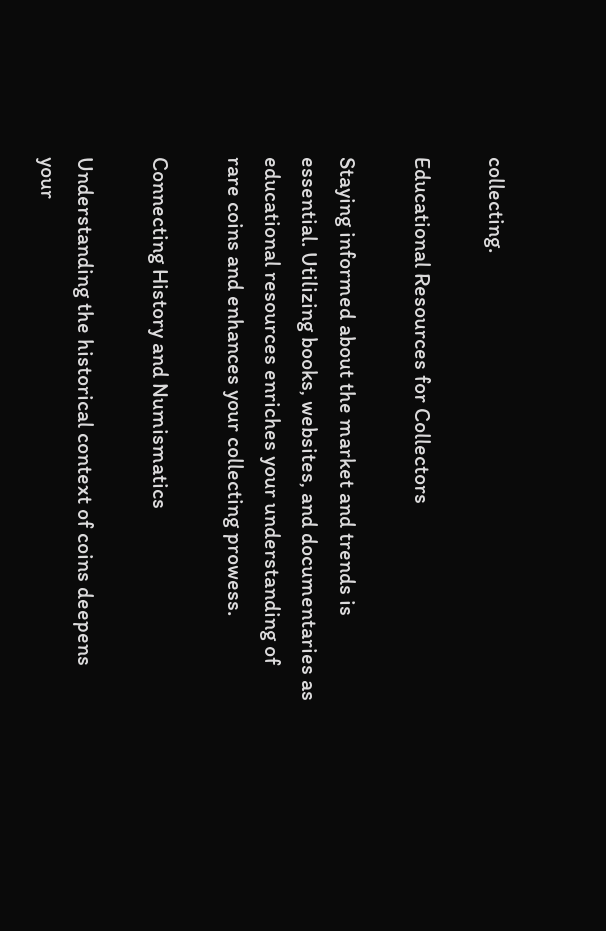collecting.

Educational Resources for Collectors

Staying informed about the market and trends is essential. Utilizing books, websites, and documentaries as educational resources enriches your understanding of rare coins and enhances your collecting prowess.

Connecting History and Numismatics

Understanding the historical context of coins deepens your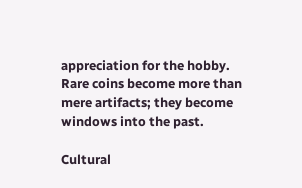appreciation for the hobby. Rare coins become more than mere artifacts; they become windows into the past.

Cultural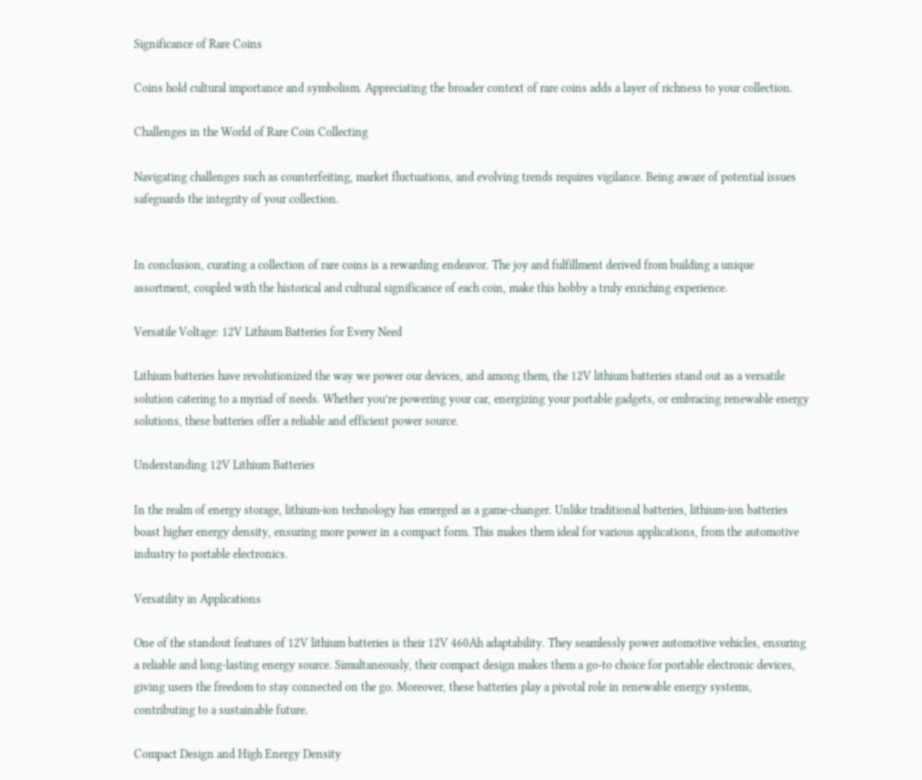Significance of Rare Coins

Coins hold cultural importance and symbolism. Appreciating the broader context of rare coins adds a layer of richness to your collection.

Challenges in the World of Rare Coin Collecting

Navigating challenges such as counterfeiting, market fluctuations, and evolving trends requires vigilance. Being aware of potential issues safeguards the integrity of your collection.


In conclusion, curating a collection of rare coins is a rewarding endeavor. The joy and fulfillment derived from building a unique assortment, coupled with the historical and cultural significance of each coin, make this hobby a truly enriching experience.

Versatile Voltage: 12V Lithium Batteries for Every Need

Lithium batteries have revolutionized the way we power our devices, and among them, the 12V lithium batteries stand out as a versatile solution catering to a myriad of needs. Whether you’re powering your car, energizing your portable gadgets, or embracing renewable energy solutions, these batteries offer a reliable and efficient power source.

Understanding 12V Lithium Batteries

In the realm of energy storage, lithium-ion technology has emerged as a game-changer. Unlike traditional batteries, lithium-ion batteries boast higher energy density, ensuring more power in a compact form. This makes them ideal for various applications, from the automotive industry to portable electronics.

Versatility in Applications

One of the standout features of 12V lithium batteries is their 12V 460Ah adaptability. They seamlessly power automotive vehicles, ensuring a reliable and long-lasting energy source. Simultaneously, their compact design makes them a go-to choice for portable electronic devices, giving users the freedom to stay connected on the go. Moreover, these batteries play a pivotal role in renewable energy systems, contributing to a sustainable future.

Compact Design and High Energy Density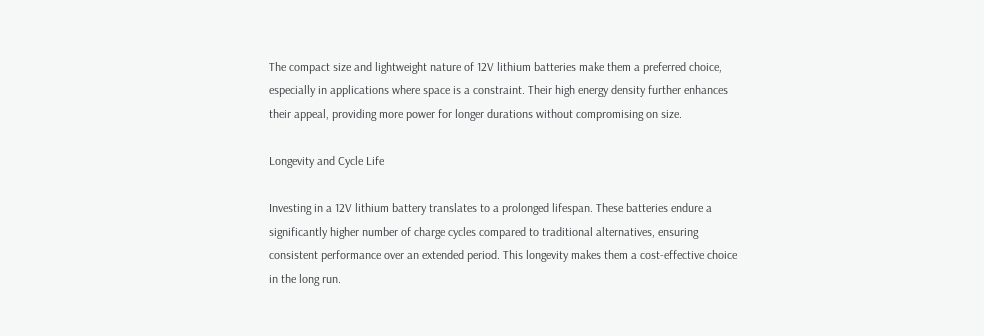The compact size and lightweight nature of 12V lithium batteries make them a preferred choice, especially in applications where space is a constraint. Their high energy density further enhances their appeal, providing more power for longer durations without compromising on size.

Longevity and Cycle Life

Investing in a 12V lithium battery translates to a prolonged lifespan. These batteries endure a significantly higher number of charge cycles compared to traditional alternatives, ensuring consistent performance over an extended period. This longevity makes them a cost-effective choice in the long run.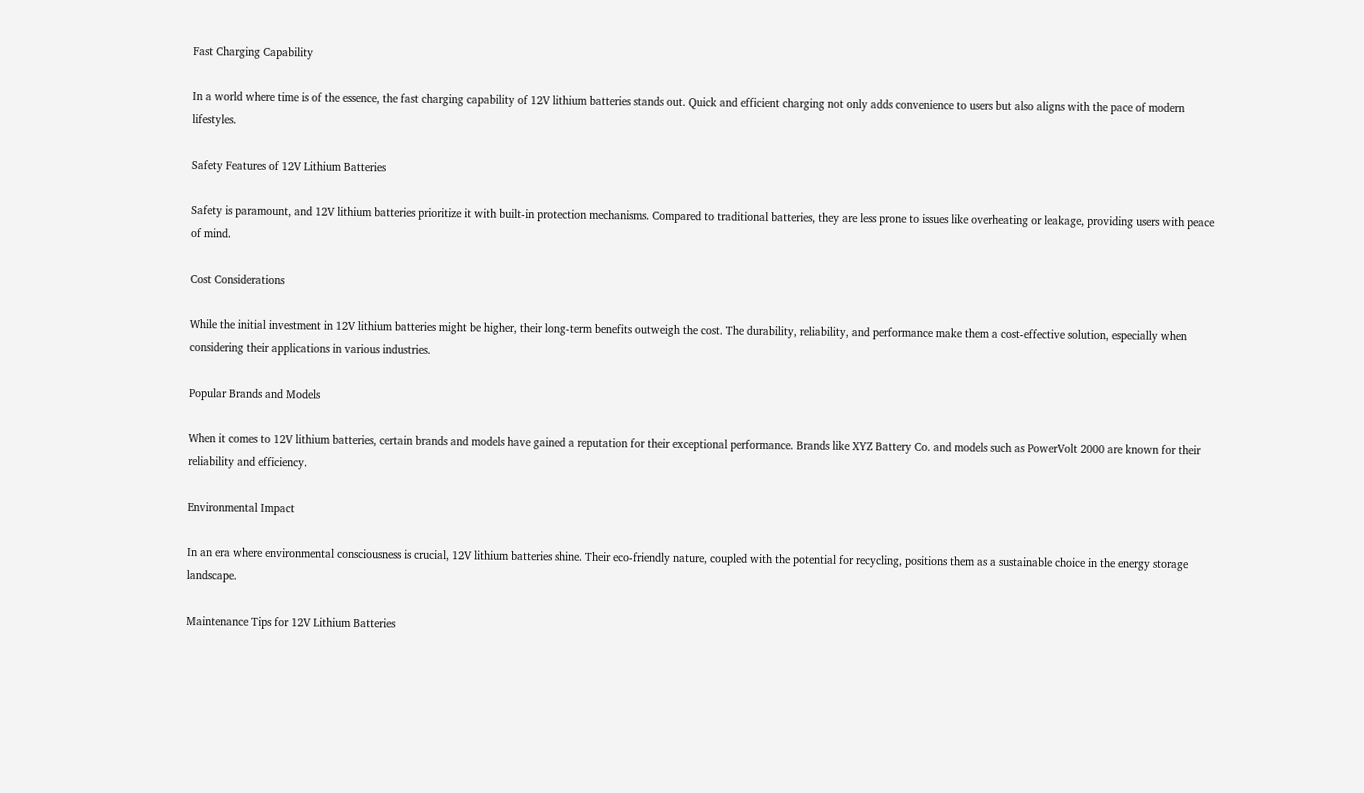Fast Charging Capability

In a world where time is of the essence, the fast charging capability of 12V lithium batteries stands out. Quick and efficient charging not only adds convenience to users but also aligns with the pace of modern lifestyles.

Safety Features of 12V Lithium Batteries

Safety is paramount, and 12V lithium batteries prioritize it with built-in protection mechanisms. Compared to traditional batteries, they are less prone to issues like overheating or leakage, providing users with peace of mind.

Cost Considerations

While the initial investment in 12V lithium batteries might be higher, their long-term benefits outweigh the cost. The durability, reliability, and performance make them a cost-effective solution, especially when considering their applications in various industries.

Popular Brands and Models

When it comes to 12V lithium batteries, certain brands and models have gained a reputation for their exceptional performance. Brands like XYZ Battery Co. and models such as PowerVolt 2000 are known for their reliability and efficiency.

Environmental Impact

In an era where environmental consciousness is crucial, 12V lithium batteries shine. Their eco-friendly nature, coupled with the potential for recycling, positions them as a sustainable choice in the energy storage landscape.

Maintenance Tips for 12V Lithium Batteries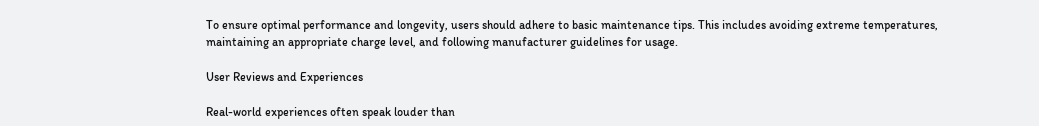To ensure optimal performance and longevity, users should adhere to basic maintenance tips. This includes avoiding extreme temperatures, maintaining an appropriate charge level, and following manufacturer guidelines for usage.

User Reviews and Experiences

Real-world experiences often speak louder than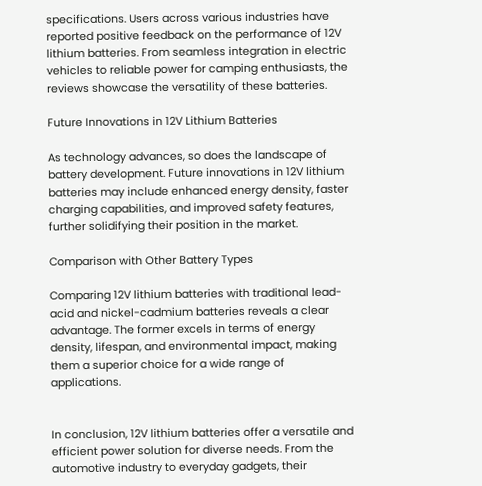specifications. Users across various industries have reported positive feedback on the performance of 12V lithium batteries. From seamless integration in electric vehicles to reliable power for camping enthusiasts, the reviews showcase the versatility of these batteries.

Future Innovations in 12V Lithium Batteries

As technology advances, so does the landscape of battery development. Future innovations in 12V lithium batteries may include enhanced energy density, faster charging capabilities, and improved safety features, further solidifying their position in the market.

Comparison with Other Battery Types

Comparing 12V lithium batteries with traditional lead-acid and nickel-cadmium batteries reveals a clear advantage. The former excels in terms of energy density, lifespan, and environmental impact, making them a superior choice for a wide range of applications.


In conclusion, 12V lithium batteries offer a versatile and efficient power solution for diverse needs. From the automotive industry to everyday gadgets, their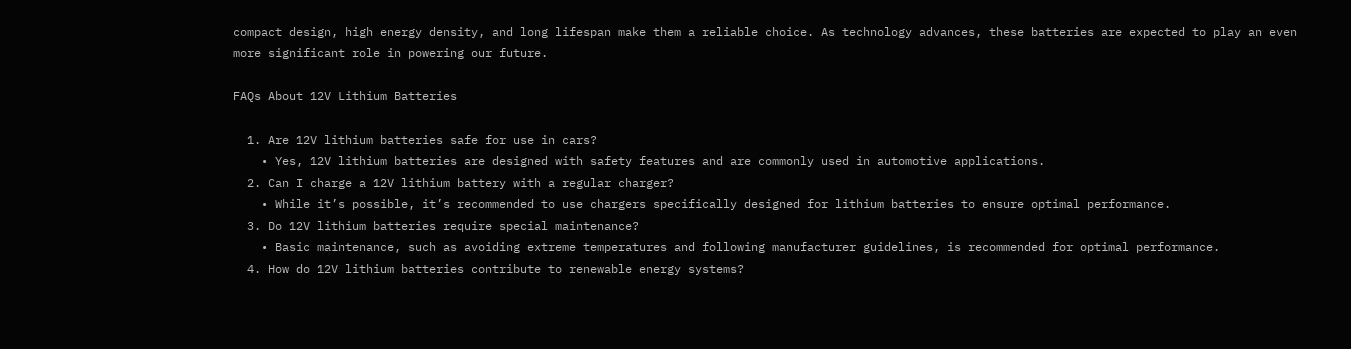compact design, high energy density, and long lifespan make them a reliable choice. As technology advances, these batteries are expected to play an even more significant role in powering our future.

FAQs About 12V Lithium Batteries

  1. Are 12V lithium batteries safe for use in cars?
    • Yes, 12V lithium batteries are designed with safety features and are commonly used in automotive applications.
  2. Can I charge a 12V lithium battery with a regular charger?
    • While it’s possible, it’s recommended to use chargers specifically designed for lithium batteries to ensure optimal performance.
  3. Do 12V lithium batteries require special maintenance?
    • Basic maintenance, such as avoiding extreme temperatures and following manufacturer guidelines, is recommended for optimal performance.
  4. How do 12V lithium batteries contribute to renewable energy systems?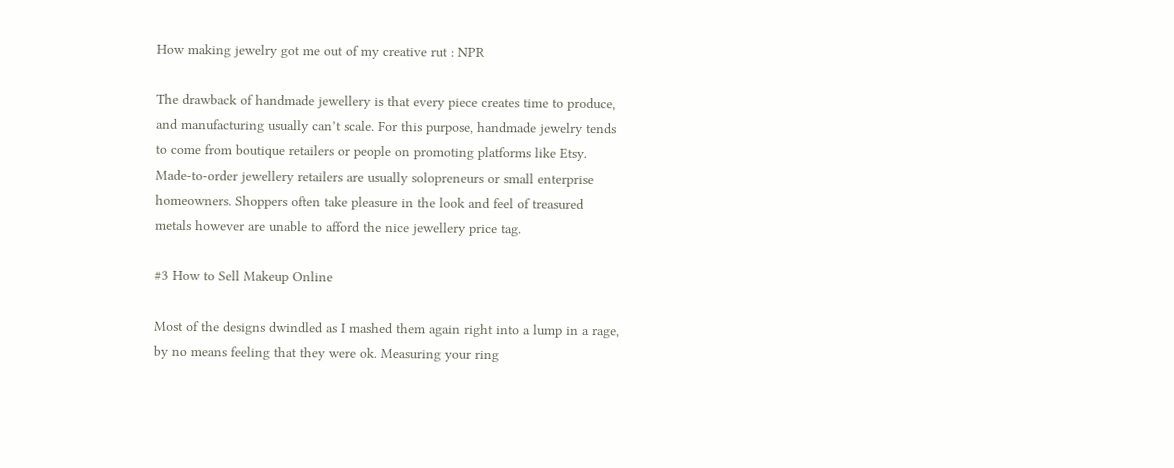How making jewelry got me out of my creative rut : NPR

The drawback of handmade jewellery is that every piece creates time to produce, and manufacturing usually can’t scale. For this purpose, handmade jewelry tends to come from boutique retailers or people on promoting platforms like Etsy. Made-to-order jewellery retailers are usually solopreneurs or small enterprise homeowners. Shoppers often take pleasure in the look and feel of treasured metals however are unable to afford the nice jewellery price tag.

#3 How to Sell Makeup Online

Most of the designs dwindled as I mashed them again right into a lump in a rage, by no means feeling that they were ok. Measuring your ring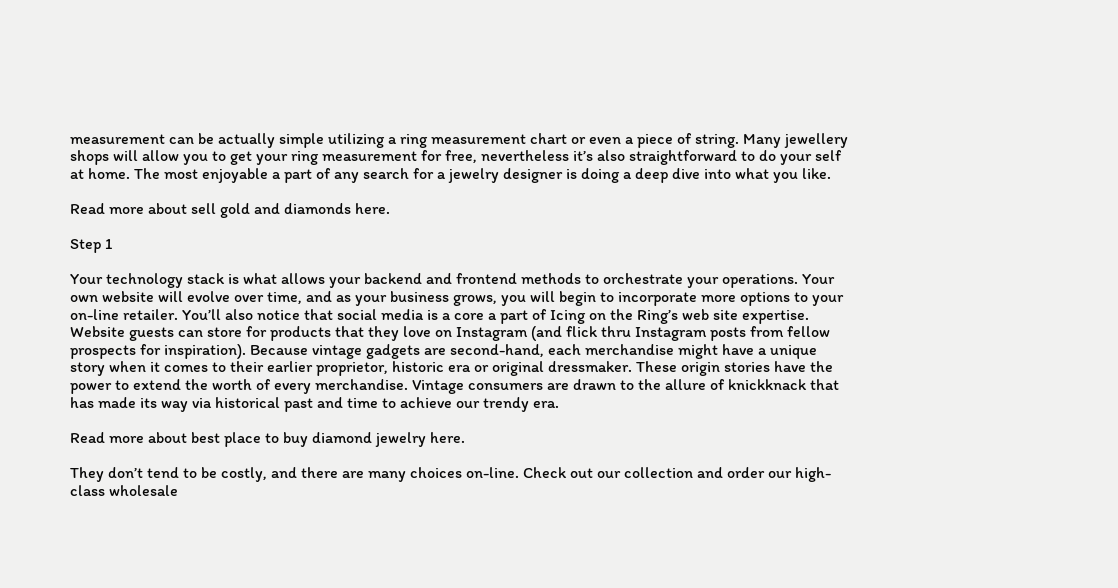measurement can be actually simple utilizing a ring measurement chart or even a piece of string. Many jewellery shops will allow you to get your ring measurement for free, nevertheless it’s also straightforward to do your self at home. The most enjoyable a part of any search for a jewelry designer is doing a deep dive into what you like.

Read more about sell gold and diamonds here.

Step 1

Your technology stack is what allows your backend and frontend methods to orchestrate your operations. Your own website will evolve over time, and as your business grows, you will begin to incorporate more options to your on-line retailer. You’ll also notice that social media is a core a part of Icing on the Ring’s web site expertise. Website guests can store for products that they love on Instagram (and flick thru Instagram posts from fellow prospects for inspiration). Because vintage gadgets are second-hand, each merchandise might have a unique story when it comes to their earlier proprietor, historic era or original dressmaker. These origin stories have the power to extend the worth of every merchandise. Vintage consumers are drawn to the allure of knickknack that has made its way via historical past and time to achieve our trendy era.

Read more about best place to buy diamond jewelry here.

They don’t tend to be costly, and there are many choices on-line. Check out our collection and order our high-class wholesale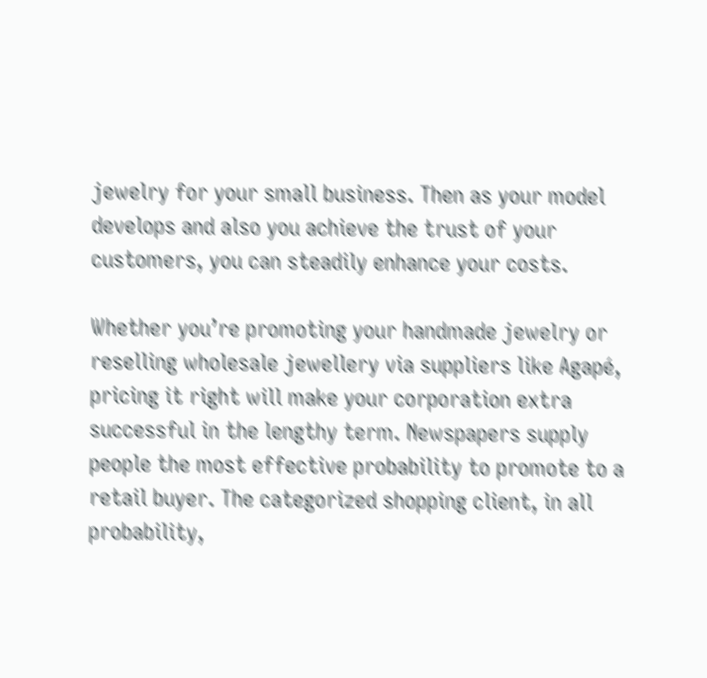jewelry for your small business. Then as your model develops and also you achieve the trust of your customers, you can steadily enhance your costs.

Whether you’re promoting your handmade jewelry or reselling wholesale jewellery via suppliers like Agapé, pricing it right will make your corporation extra successful in the lengthy term. Newspapers supply people the most effective probability to promote to a retail buyer. The categorized shopping client, in all probability,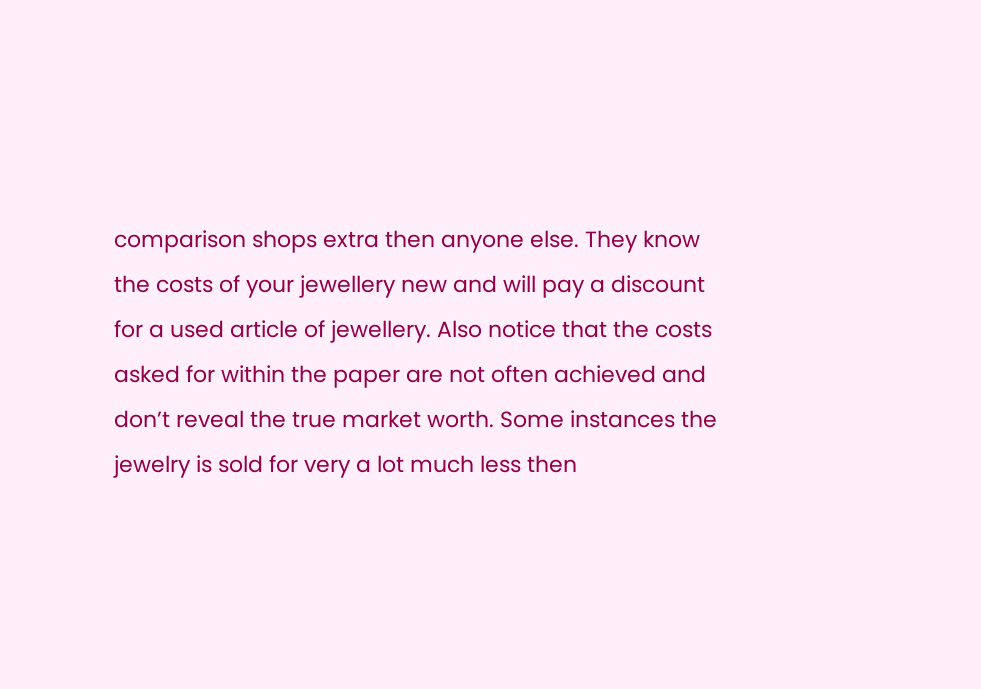comparison shops extra then anyone else. They know the costs of your jewellery new and will pay a discount for a used article of jewellery. Also notice that the costs asked for within the paper are not often achieved and don’t reveal the true market worth. Some instances the jewelry is sold for very a lot much less then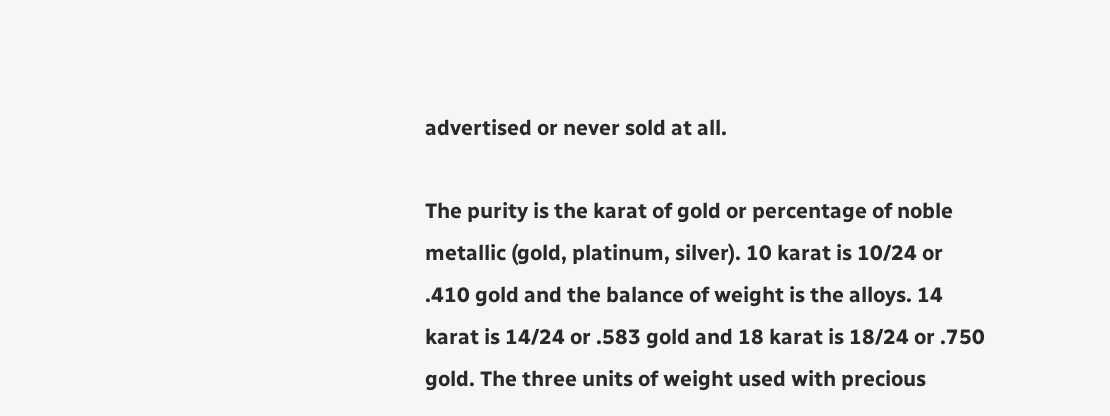advertised or never sold at all.

The purity is the karat of gold or percentage of noble metallic (gold, platinum, silver). 10 karat is 10/24 or .410 gold and the balance of weight is the alloys. 14 karat is 14/24 or .583 gold and 18 karat is 18/24 or .750 gold. The three units of weight used with precious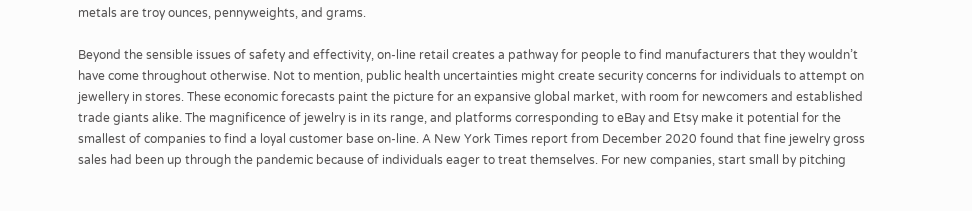metals are troy ounces, pennyweights, and grams.

Beyond the sensible issues of safety and effectivity, on-line retail creates a pathway for people to find manufacturers that they wouldn’t have come throughout otherwise. Not to mention, public health uncertainties might create security concerns for individuals to attempt on jewellery in stores. These economic forecasts paint the picture for an expansive global market, with room for newcomers and established trade giants alike. The magnificence of jewelry is in its range, and platforms corresponding to eBay and Etsy make it potential for the smallest of companies to find a loyal customer base on-line. A New York Times report from December 2020 found that fine jewelry gross sales had been up through the pandemic because of individuals eager to treat themselves. For new companies, start small by pitching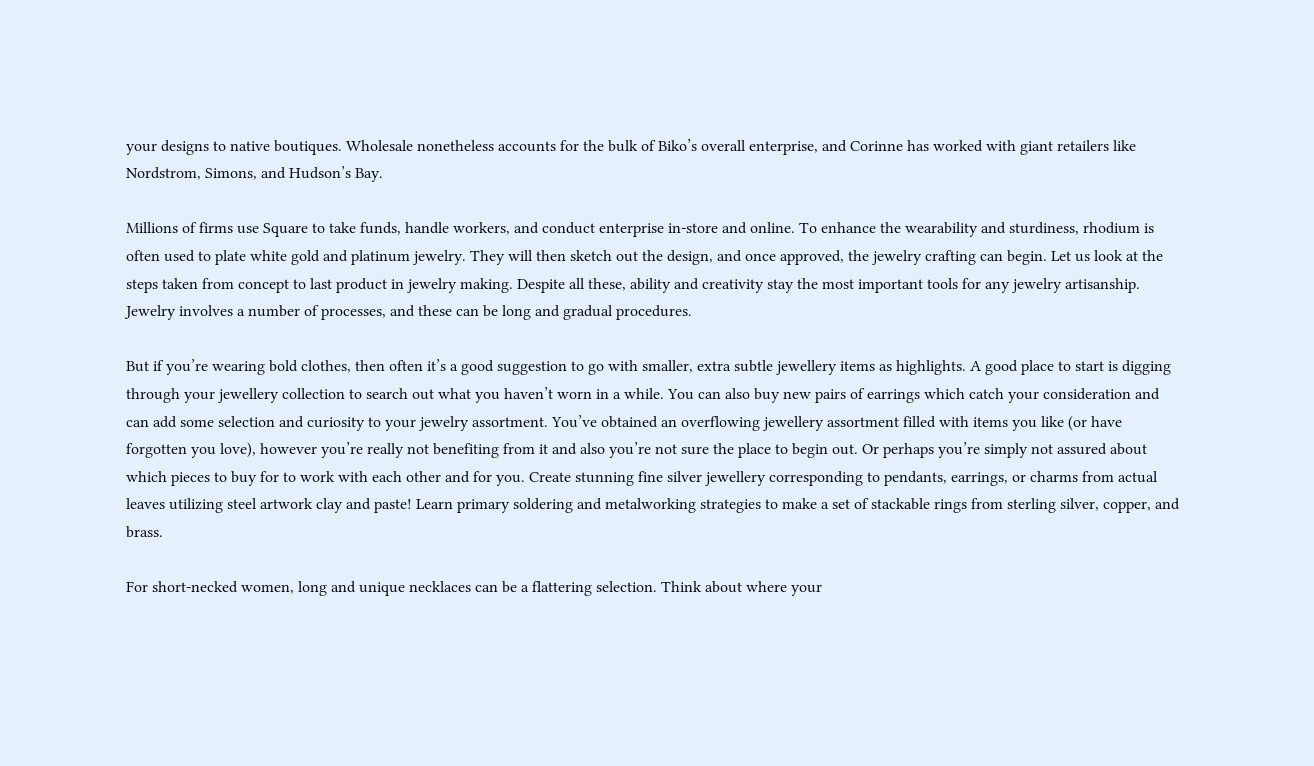your designs to native boutiques. Wholesale nonetheless accounts for the bulk of Biko’s overall enterprise, and Corinne has worked with giant retailers like Nordstrom, Simons, and Hudson’s Bay.

Millions of firms use Square to take funds, handle workers, and conduct enterprise in-store and online. To enhance the wearability and sturdiness, rhodium is often used to plate white gold and platinum jewelry. They will then sketch out the design, and once approved, the jewelry crafting can begin. Let us look at the steps taken from concept to last product in jewelry making. Despite all these, ability and creativity stay the most important tools for any jewelry artisanship. Jewelry involves a number of processes, and these can be long and gradual procedures.

But if you’re wearing bold clothes, then often it’s a good suggestion to go with smaller, extra subtle jewellery items as highlights. A good place to start is digging through your jewellery collection to search out what you haven’t worn in a while. You can also buy new pairs of earrings which catch your consideration and can add some selection and curiosity to your jewelry assortment. You’ve obtained an overflowing jewellery assortment filled with items you like (or have forgotten you love), however you’re really not benefiting from it and also you’re not sure the place to begin out. Or perhaps you’re simply not assured about which pieces to buy for to work with each other and for you. Create stunning fine silver jewellery corresponding to pendants, earrings, or charms from actual leaves utilizing steel artwork clay and paste! Learn primary soldering and metalworking strategies to make a set of stackable rings from sterling silver, copper, and brass.

For short-necked women, long and unique necklaces can be a flattering selection. Think about where your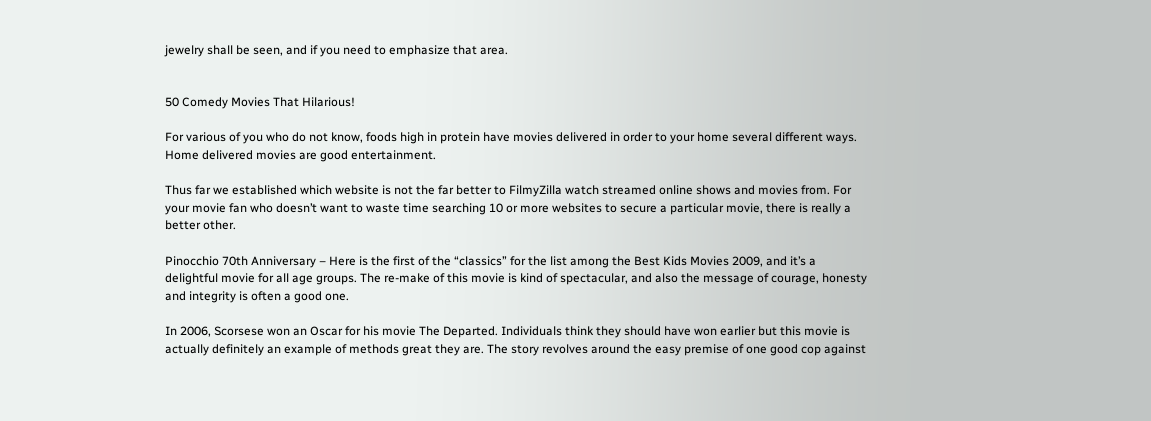jewelry shall be seen, and if you need to emphasize that area.


50 Comedy Movies That Hilarious!

For various of you who do not know, foods high in protein have movies delivered in order to your home several different ways. Home delivered movies are good entertainment.

Thus far we established which website is not the far better to FilmyZilla watch streamed online shows and movies from. For your movie fan who doesn’t want to waste time searching 10 or more websites to secure a particular movie, there is really a better other.

Pinocchio 70th Anniversary – Here is the first of the “classics” for the list among the Best Kids Movies 2009, and it’s a delightful movie for all age groups. The re-make of this movie is kind of spectacular, and also the message of courage, honesty and integrity is often a good one.

In 2006, Scorsese won an Oscar for his movie The Departed. Individuals think they should have won earlier but this movie is actually definitely an example of methods great they are. The story revolves around the easy premise of one good cop against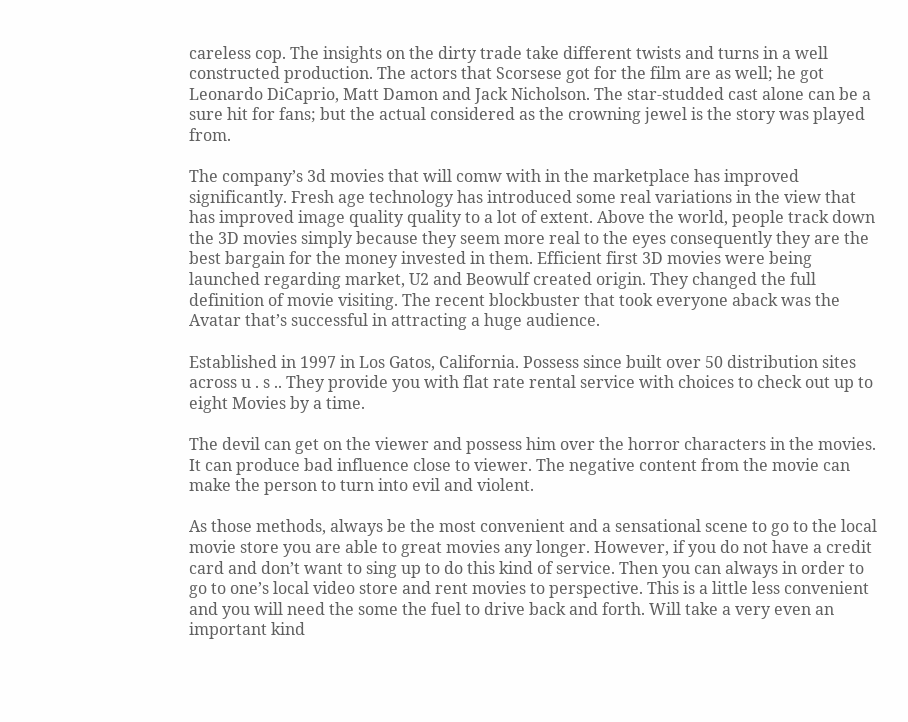careless cop. The insights on the dirty trade take different twists and turns in a well constructed production. The actors that Scorsese got for the film are as well; he got Leonardo DiCaprio, Matt Damon and Jack Nicholson. The star-studded cast alone can be a sure hit for fans; but the actual considered as the crowning jewel is the story was played from.

The company’s 3d movies that will comw with in the marketplace has improved significantly. Fresh age technology has introduced some real variations in the view that has improved image quality quality to a lot of extent. Above the world, people track down the 3D movies simply because they seem more real to the eyes consequently they are the best bargain for the money invested in them. Efficient first 3D movies were being launched regarding market, U2 and Beowulf created origin. They changed the full definition of movie visiting. The recent blockbuster that took everyone aback was the Avatar that’s successful in attracting a huge audience.

Established in 1997 in Los Gatos, California. Possess since built over 50 distribution sites across u . s .. They provide you with flat rate rental service with choices to check out up to eight Movies by a time.

The devil can get on the viewer and possess him over the horror characters in the movies. It can produce bad influence close to viewer. The negative content from the movie can make the person to turn into evil and violent.

As those methods, always be the most convenient and a sensational scene to go to the local movie store you are able to great movies any longer. However, if you do not have a credit card and don’t want to sing up to do this kind of service. Then you can always in order to go to one’s local video store and rent movies to perspective. This is a little less convenient and you will need the some the fuel to drive back and forth. Will take a very even an important kind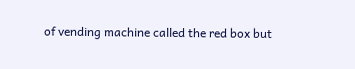of vending machine called the red box but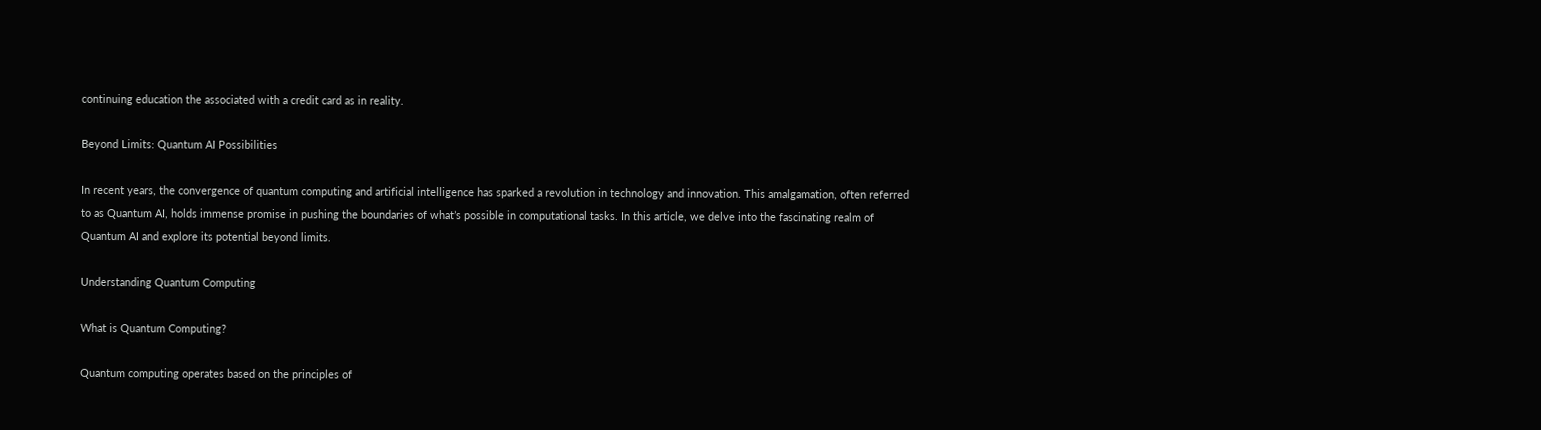continuing education the associated with a credit card as in reality.

Beyond Limits: Quantum AI Possibilities

In recent years, the convergence of quantum computing and artificial intelligence has sparked a revolution in technology and innovation. This amalgamation, often referred to as Quantum AI, holds immense promise in pushing the boundaries of what’s possible in computational tasks. In this article, we delve into the fascinating realm of Quantum AI and explore its potential beyond limits.

Understanding Quantum Computing

What is Quantum Computing?

Quantum computing operates based on the principles of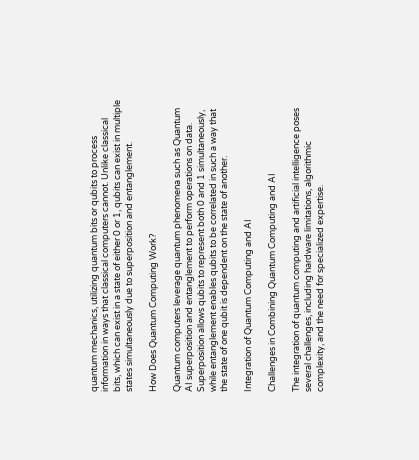quantum mechanics, utilizing quantum bits or qubits to process information in ways that classical computers cannot. Unlike classical bits, which can exist in a state of either 0 or 1, qubits can exist in multiple states simultaneously due to superposition and entanglement.

How Does Quantum Computing Work?

Quantum computers leverage quantum phenomena such as Quantum AI superposition and entanglement to perform operations on data. Superposition allows qubits to represent both 0 and 1 simultaneously, while entanglement enables qubits to be correlated in such a way that the state of one qubit is dependent on the state of another.

Integration of Quantum Computing and AI

Challenges in Combining Quantum Computing and AI

The integration of quantum computing and artificial intelligence poses several challenges, including hardware limitations, algorithmic complexity, and the need for specialized expertise.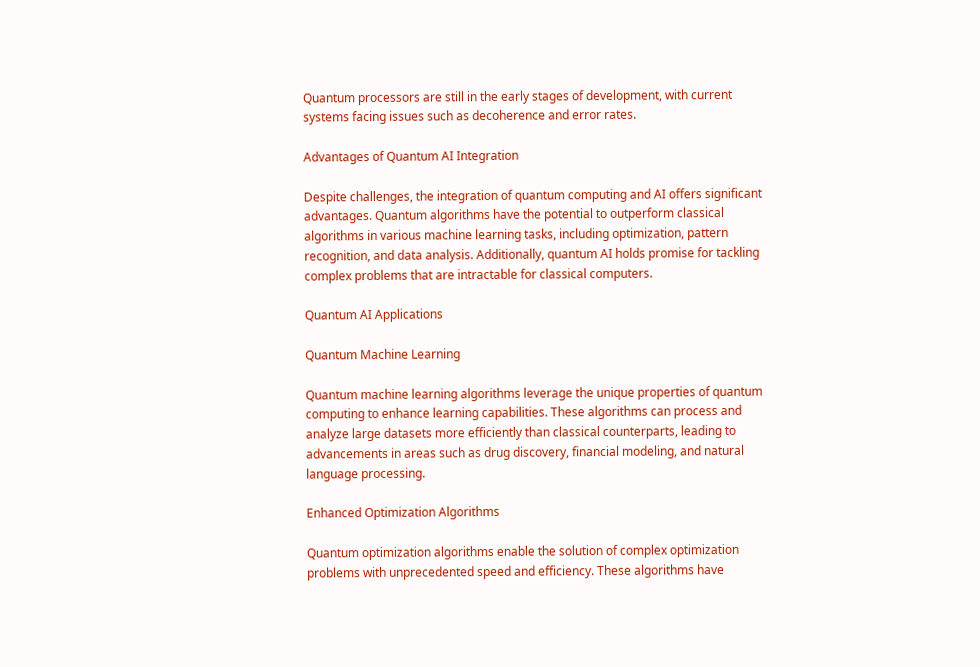Quantum processors are still in the early stages of development, with current systems facing issues such as decoherence and error rates.

Advantages of Quantum AI Integration

Despite challenges, the integration of quantum computing and AI offers significant advantages. Quantum algorithms have the potential to outperform classical algorithms in various machine learning tasks, including optimization, pattern recognition, and data analysis. Additionally, quantum AI holds promise for tackling complex problems that are intractable for classical computers.

Quantum AI Applications

Quantum Machine Learning

Quantum machine learning algorithms leverage the unique properties of quantum computing to enhance learning capabilities. These algorithms can process and analyze large datasets more efficiently than classical counterparts, leading to advancements in areas such as drug discovery, financial modeling, and natural language processing.

Enhanced Optimization Algorithms

Quantum optimization algorithms enable the solution of complex optimization problems with unprecedented speed and efficiency. These algorithms have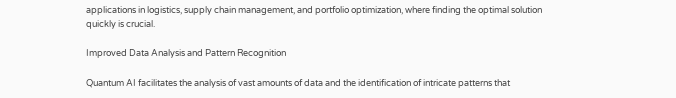applications in logistics, supply chain management, and portfolio optimization, where finding the optimal solution quickly is crucial.

Improved Data Analysis and Pattern Recognition

Quantum AI facilitates the analysis of vast amounts of data and the identification of intricate patterns that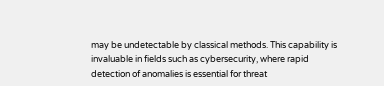may be undetectable by classical methods. This capability is invaluable in fields such as cybersecurity, where rapid detection of anomalies is essential for threat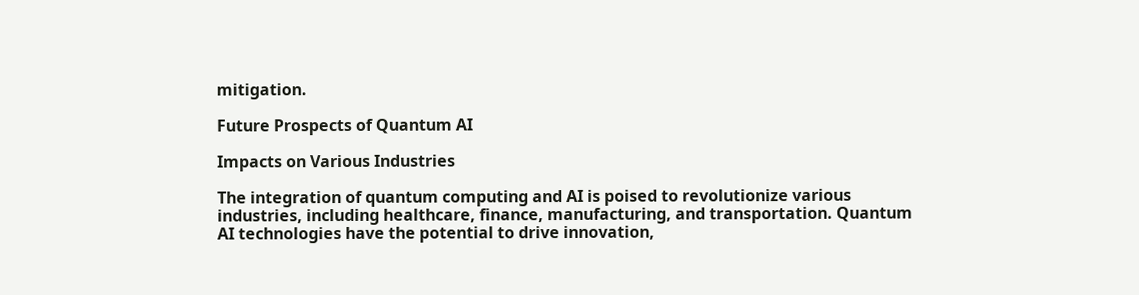mitigation.

Future Prospects of Quantum AI

Impacts on Various Industries

The integration of quantum computing and AI is poised to revolutionize various industries, including healthcare, finance, manufacturing, and transportation. Quantum AI technologies have the potential to drive innovation,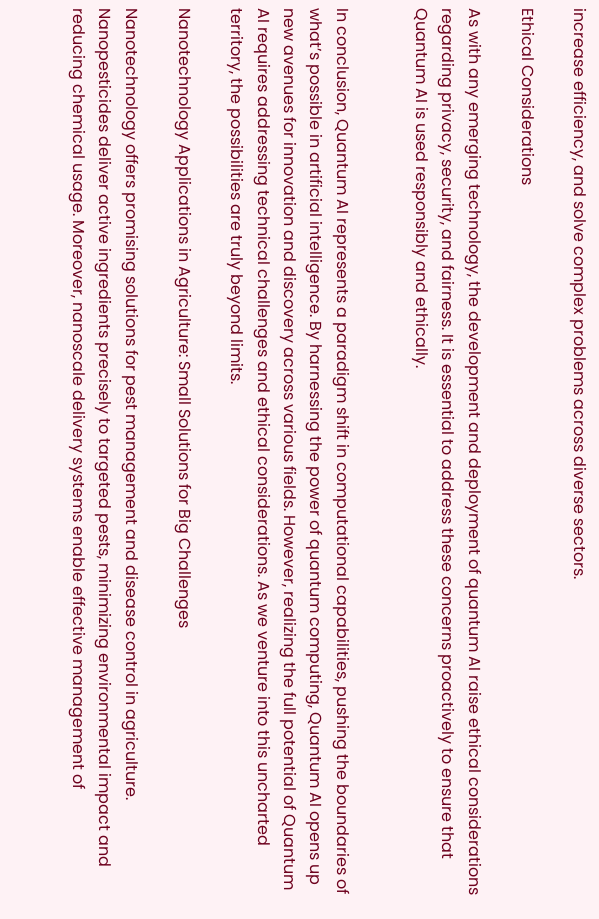increase efficiency, and solve complex problems across diverse sectors.

Ethical Considerations

As with any emerging technology, the development and deployment of quantum AI raise ethical considerations regarding privacy, security, and fairness. It is essential to address these concerns proactively to ensure that Quantum AI is used responsibly and ethically.


In conclusion, Quantum AI represents a paradigm shift in computational capabilities, pushing the boundaries of what’s possible in artificial intelligence. By harnessing the power of quantum computing, Quantum AI opens up new avenues for innovation and discovery across various fields. However, realizing the full potential of Quantum AI requires addressing technical challenges and ethical considerations. As we venture into this uncharted territory, the possibilities are truly beyond limits.

Nanotechnology Applications in Agriculture: Small Solutions for Big Challenges

Nanotechnology offers promising solutions for pest management and disease control in agriculture. Nanopesticides deliver active ingredients precisely to targeted pests, minimizing environmental impact and reducing chemical usage. Moreover, nanoscale delivery systems enable effective management of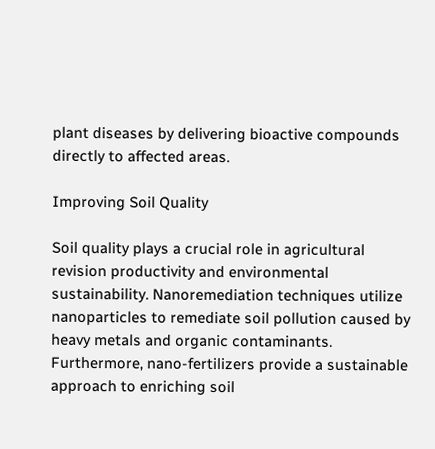plant diseases by delivering bioactive compounds directly to affected areas.

Improving Soil Quality

Soil quality plays a crucial role in agricultural revision productivity and environmental sustainability. Nanoremediation techniques utilize nanoparticles to remediate soil pollution caused by heavy metals and organic contaminants. Furthermore, nano-fertilizers provide a sustainable approach to enriching soil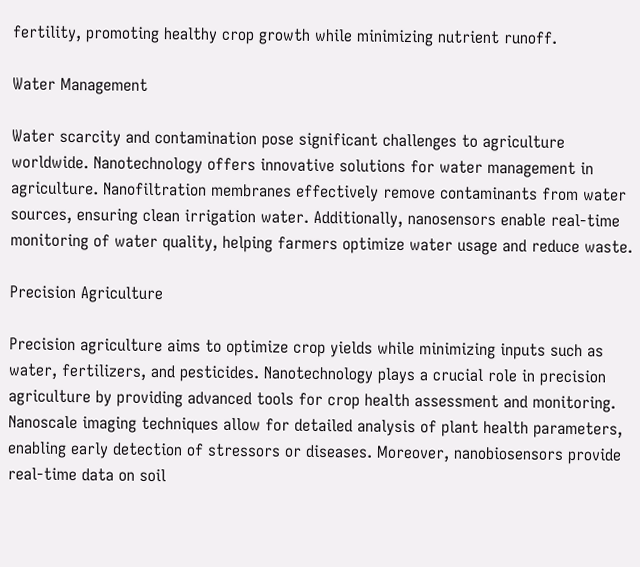fertility, promoting healthy crop growth while minimizing nutrient runoff.

Water Management

Water scarcity and contamination pose significant challenges to agriculture worldwide. Nanotechnology offers innovative solutions for water management in agriculture. Nanofiltration membranes effectively remove contaminants from water sources, ensuring clean irrigation water. Additionally, nanosensors enable real-time monitoring of water quality, helping farmers optimize water usage and reduce waste.

Precision Agriculture

Precision agriculture aims to optimize crop yields while minimizing inputs such as water, fertilizers, and pesticides. Nanotechnology plays a crucial role in precision agriculture by providing advanced tools for crop health assessment and monitoring. Nanoscale imaging techniques allow for detailed analysis of plant health parameters, enabling early detection of stressors or diseases. Moreover, nanobiosensors provide real-time data on soil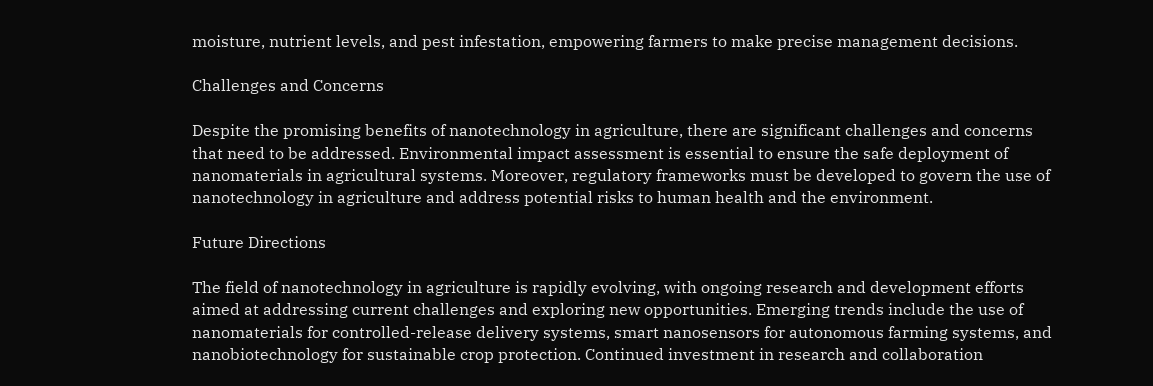moisture, nutrient levels, and pest infestation, empowering farmers to make precise management decisions.

Challenges and Concerns

Despite the promising benefits of nanotechnology in agriculture, there are significant challenges and concerns that need to be addressed. Environmental impact assessment is essential to ensure the safe deployment of nanomaterials in agricultural systems. Moreover, regulatory frameworks must be developed to govern the use of nanotechnology in agriculture and address potential risks to human health and the environment.

Future Directions

The field of nanotechnology in agriculture is rapidly evolving, with ongoing research and development efforts aimed at addressing current challenges and exploring new opportunities. Emerging trends include the use of nanomaterials for controlled-release delivery systems, smart nanosensors for autonomous farming systems, and nanobiotechnology for sustainable crop protection. Continued investment in research and collaboration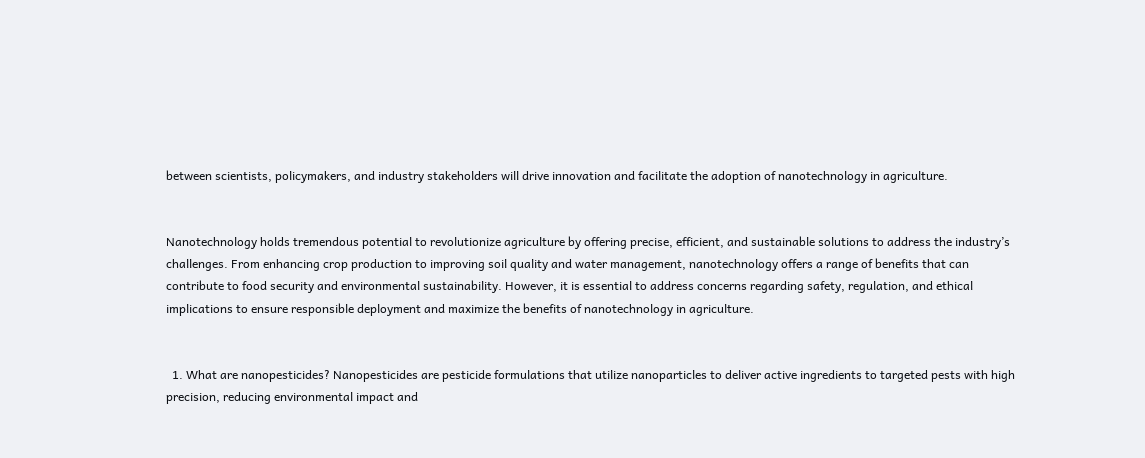between scientists, policymakers, and industry stakeholders will drive innovation and facilitate the adoption of nanotechnology in agriculture.


Nanotechnology holds tremendous potential to revolutionize agriculture by offering precise, efficient, and sustainable solutions to address the industry’s challenges. From enhancing crop production to improving soil quality and water management, nanotechnology offers a range of benefits that can contribute to food security and environmental sustainability. However, it is essential to address concerns regarding safety, regulation, and ethical implications to ensure responsible deployment and maximize the benefits of nanotechnology in agriculture.


  1. What are nanopesticides? Nanopesticides are pesticide formulations that utilize nanoparticles to deliver active ingredients to targeted pests with high precision, reducing environmental impact and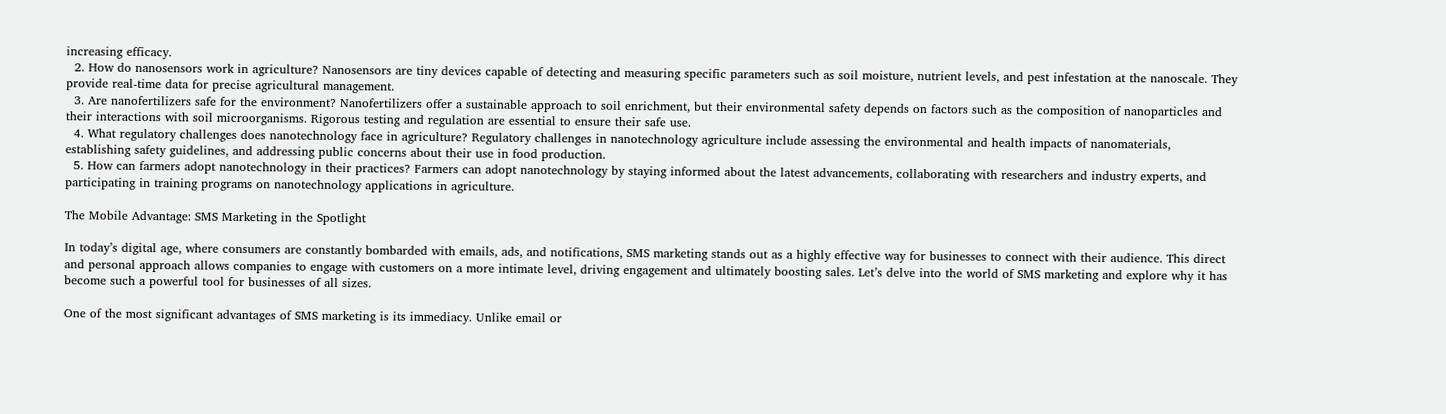increasing efficacy.
  2. How do nanosensors work in agriculture? Nanosensors are tiny devices capable of detecting and measuring specific parameters such as soil moisture, nutrient levels, and pest infestation at the nanoscale. They provide real-time data for precise agricultural management.
  3. Are nanofertilizers safe for the environment? Nanofertilizers offer a sustainable approach to soil enrichment, but their environmental safety depends on factors such as the composition of nanoparticles and their interactions with soil microorganisms. Rigorous testing and regulation are essential to ensure their safe use.
  4. What regulatory challenges does nanotechnology face in agriculture? Regulatory challenges in nanotechnology agriculture include assessing the environmental and health impacts of nanomaterials, establishing safety guidelines, and addressing public concerns about their use in food production.
  5. How can farmers adopt nanotechnology in their practices? Farmers can adopt nanotechnology by staying informed about the latest advancements, collaborating with researchers and industry experts, and participating in training programs on nanotechnology applications in agriculture.

The Mobile Advantage: SMS Marketing in the Spotlight

In today’s digital age, where consumers are constantly bombarded with emails, ads, and notifications, SMS marketing stands out as a highly effective way for businesses to connect with their audience. This direct and personal approach allows companies to engage with customers on a more intimate level, driving engagement and ultimately boosting sales. Let’s delve into the world of SMS marketing and explore why it has become such a powerful tool for businesses of all sizes.

One of the most significant advantages of SMS marketing is its immediacy. Unlike email or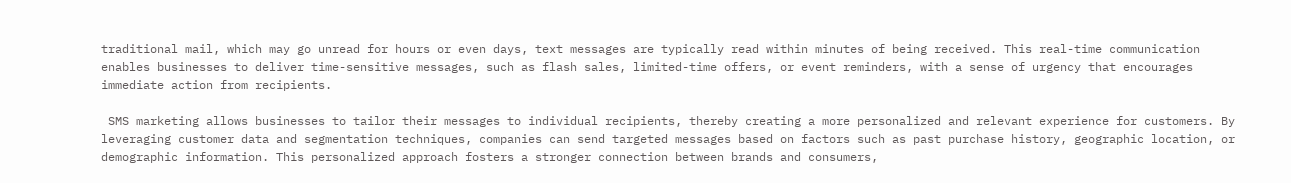traditional mail, which may go unread for hours or even days, text messages are typically read within minutes of being received. This real-time communication enables businesses to deliver time-sensitive messages, such as flash sales, limited-time offers, or event reminders, with a sense of urgency that encourages immediate action from recipients.

 SMS marketing allows businesses to tailor their messages to individual recipients, thereby creating a more personalized and relevant experience for customers. By leveraging customer data and segmentation techniques, companies can send targeted messages based on factors such as past purchase history, geographic location, or demographic information. This personalized approach fosters a stronger connection between brands and consumers,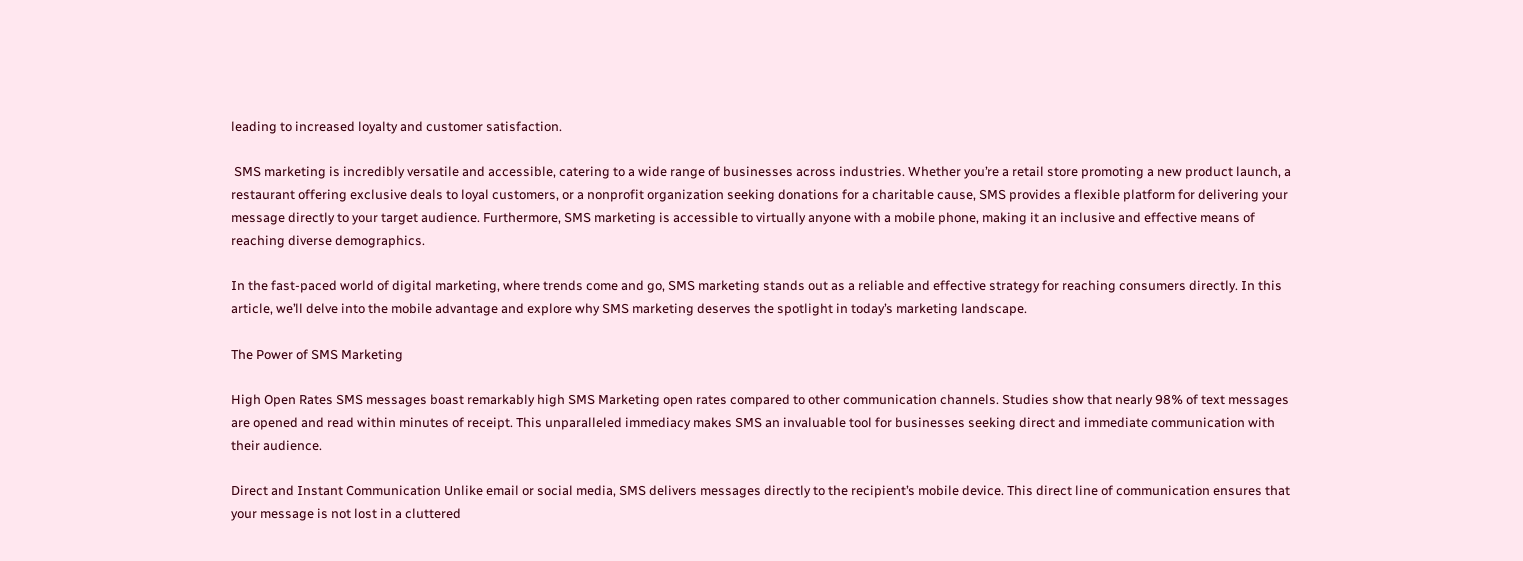leading to increased loyalty and customer satisfaction.

 SMS marketing is incredibly versatile and accessible, catering to a wide range of businesses across industries. Whether you’re a retail store promoting a new product launch, a restaurant offering exclusive deals to loyal customers, or a nonprofit organization seeking donations for a charitable cause, SMS provides a flexible platform for delivering your message directly to your target audience. Furthermore, SMS marketing is accessible to virtually anyone with a mobile phone, making it an inclusive and effective means of reaching diverse demographics.

In the fast-paced world of digital marketing, where trends come and go, SMS marketing stands out as a reliable and effective strategy for reaching consumers directly. In this article, we’ll delve into the mobile advantage and explore why SMS marketing deserves the spotlight in today’s marketing landscape.

The Power of SMS Marketing

High Open Rates SMS messages boast remarkably high SMS Marketing open rates compared to other communication channels. Studies show that nearly 98% of text messages are opened and read within minutes of receipt. This unparalleled immediacy makes SMS an invaluable tool for businesses seeking direct and immediate communication with their audience.

Direct and Instant Communication Unlike email or social media, SMS delivers messages directly to the recipient’s mobile device. This direct line of communication ensures that your message is not lost in a cluttered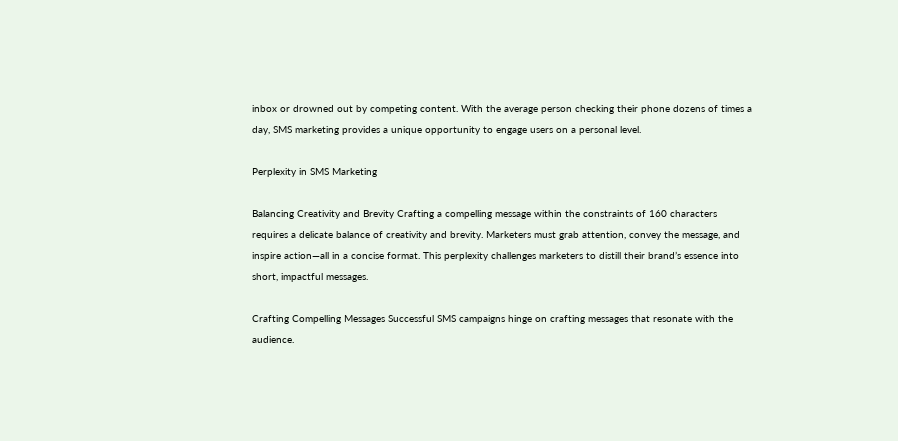inbox or drowned out by competing content. With the average person checking their phone dozens of times a day, SMS marketing provides a unique opportunity to engage users on a personal level.

Perplexity in SMS Marketing

Balancing Creativity and Brevity Crafting a compelling message within the constraints of 160 characters requires a delicate balance of creativity and brevity. Marketers must grab attention, convey the message, and inspire action—all in a concise format. This perplexity challenges marketers to distill their brand’s essence into short, impactful messages.

Crafting Compelling Messages Successful SMS campaigns hinge on crafting messages that resonate with the audience.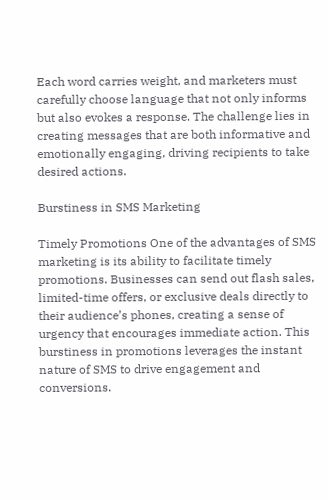Each word carries weight, and marketers must carefully choose language that not only informs but also evokes a response. The challenge lies in creating messages that are both informative and emotionally engaging, driving recipients to take desired actions.

Burstiness in SMS Marketing

Timely Promotions One of the advantages of SMS marketing is its ability to facilitate timely promotions. Businesses can send out flash sales, limited-time offers, or exclusive deals directly to their audience’s phones, creating a sense of urgency that encourages immediate action. This burstiness in promotions leverages the instant nature of SMS to drive engagement and conversions.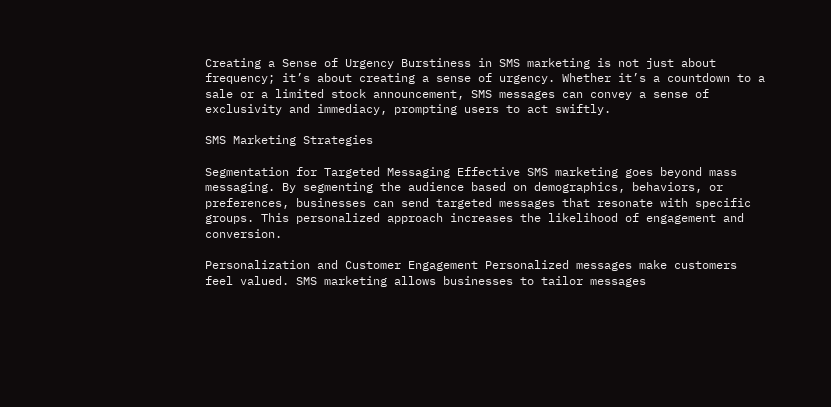Creating a Sense of Urgency Burstiness in SMS marketing is not just about frequency; it’s about creating a sense of urgency. Whether it’s a countdown to a sale or a limited stock announcement, SMS messages can convey a sense of exclusivity and immediacy, prompting users to act swiftly.

SMS Marketing Strategies

Segmentation for Targeted Messaging Effective SMS marketing goes beyond mass messaging. By segmenting the audience based on demographics, behaviors, or preferences, businesses can send targeted messages that resonate with specific groups. This personalized approach increases the likelihood of engagement and conversion.

Personalization and Customer Engagement Personalized messages make customers feel valued. SMS marketing allows businesses to tailor messages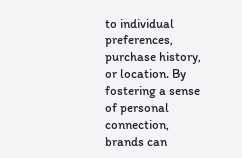to individual preferences, purchase history, or location. By fostering a sense of personal connection, brands can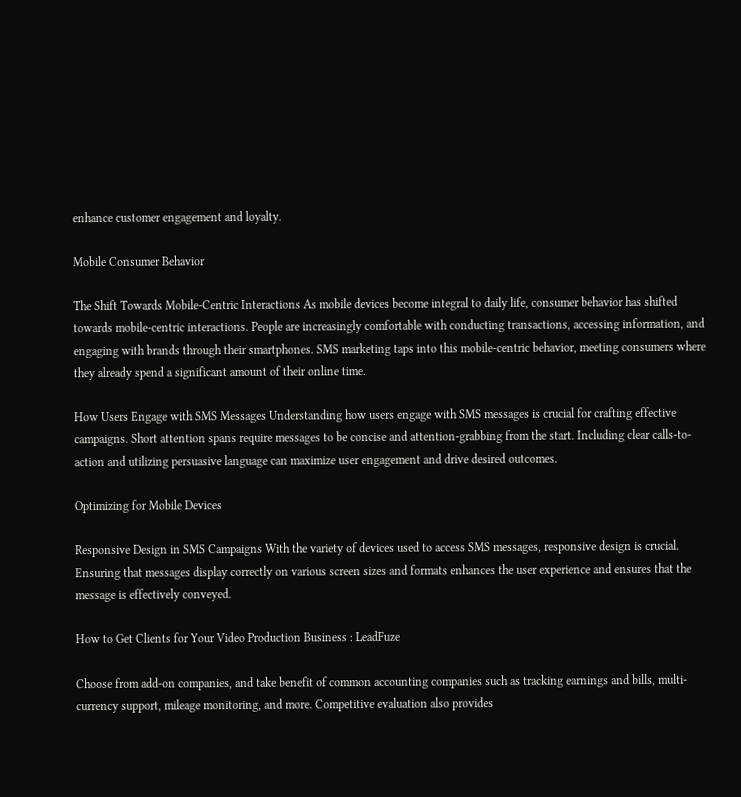enhance customer engagement and loyalty.

Mobile Consumer Behavior

The Shift Towards Mobile-Centric Interactions As mobile devices become integral to daily life, consumer behavior has shifted towards mobile-centric interactions. People are increasingly comfortable with conducting transactions, accessing information, and engaging with brands through their smartphones. SMS marketing taps into this mobile-centric behavior, meeting consumers where they already spend a significant amount of their online time.

How Users Engage with SMS Messages Understanding how users engage with SMS messages is crucial for crafting effective campaigns. Short attention spans require messages to be concise and attention-grabbing from the start. Including clear calls-to-action and utilizing persuasive language can maximize user engagement and drive desired outcomes.

Optimizing for Mobile Devices

Responsive Design in SMS Campaigns With the variety of devices used to access SMS messages, responsive design is crucial. Ensuring that messages display correctly on various screen sizes and formats enhances the user experience and ensures that the message is effectively conveyed.

How to Get Clients for Your Video Production Business : LeadFuze

Choose from add-on companies, and take benefit of common accounting companies such as tracking earnings and bills, multi-currency support, mileage monitoring, and more. Competitive evaluation also provides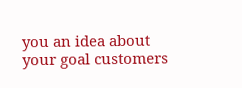you an idea about your goal customers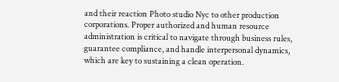and their reaction Photo studio Nyc to other production corporations. Proper authorized and human resource administration is critical to navigate through business rules, guarantee compliance, and handle interpersonal dynamics, which are key to sustaining a clean operation.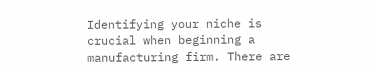Identifying your niche is crucial when beginning a manufacturing firm. There are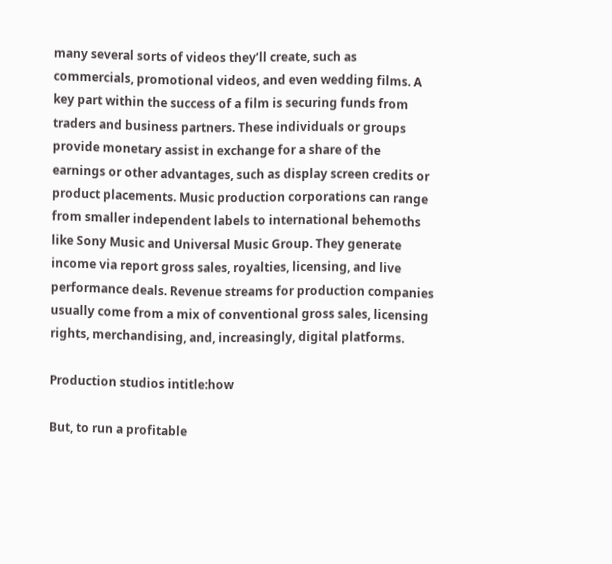many several sorts of videos they’ll create, such as commercials, promotional videos, and even wedding films. A key part within the success of a film is securing funds from traders and business partners. These individuals or groups provide monetary assist in exchange for a share of the earnings or other advantages, such as display screen credits or product placements. Music production corporations can range from smaller independent labels to international behemoths like Sony Music and Universal Music Group. They generate income via report gross sales, royalties, licensing, and live performance deals. Revenue streams for production companies usually come from a mix of conventional gross sales, licensing rights, merchandising, and, increasingly, digital platforms.

Production studios intitle:how

But, to run a profitable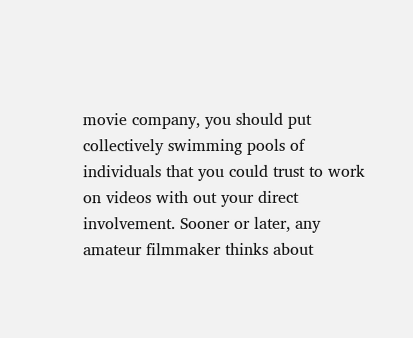movie company, you should put collectively swimming pools of individuals that you could trust to work on videos with out your direct involvement. Sooner or later, any amateur filmmaker thinks about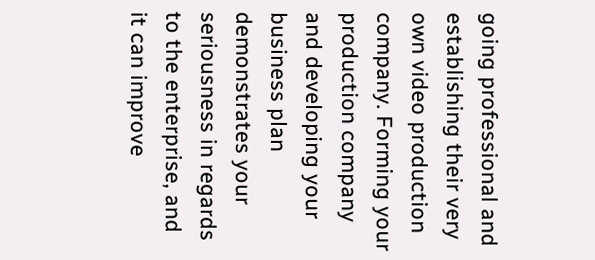going professional and establishing their very own video production company. Forming your production company and developing your business plan demonstrates your seriousness in regards to the enterprise, and it can improve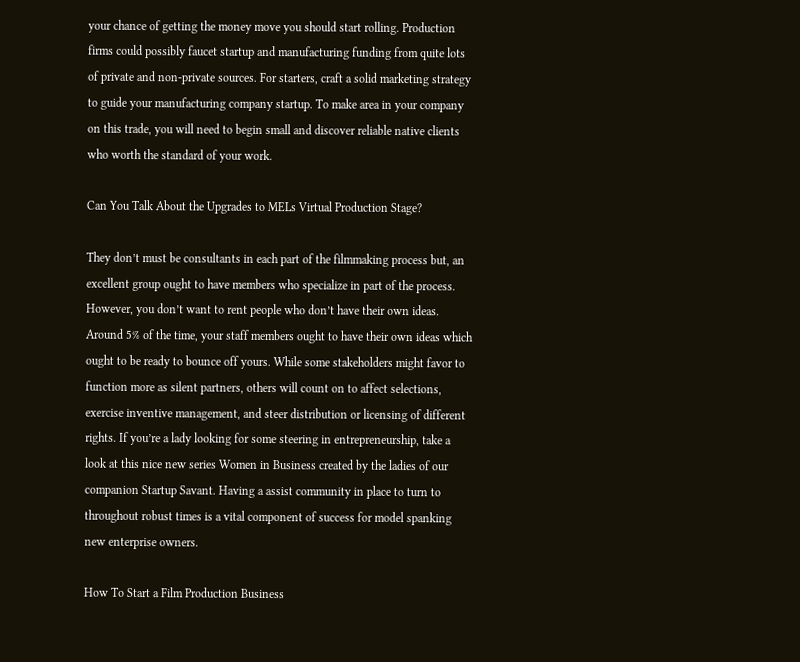your chance of getting the money move you should start rolling. Production firms could possibly faucet startup and manufacturing funding from quite lots of private and non-private sources. For starters, craft a solid marketing strategy to guide your manufacturing company startup. To make area in your company on this trade, you will need to begin small and discover reliable native clients who worth the standard of your work.

Can You Talk About the Upgrades to MELs Virtual Production Stage?

They don’t must be consultants in each part of the filmmaking process but, an excellent group ought to have members who specialize in part of the process. However, you don’t want to rent people who don’t have their own ideas. Around 5% of the time, your staff members ought to have their own ideas which ought to be ready to bounce off yours. While some stakeholders might favor to function more as silent partners, others will count on to affect selections, exercise inventive management, and steer distribution or licensing of different rights. If you’re a lady looking for some steering in entrepreneurship, take a look at this nice new series Women in Business created by the ladies of our companion Startup Savant. Having a assist community in place to turn to throughout robust times is a vital component of success for model spanking new enterprise owners.

How To Start a Film Production Business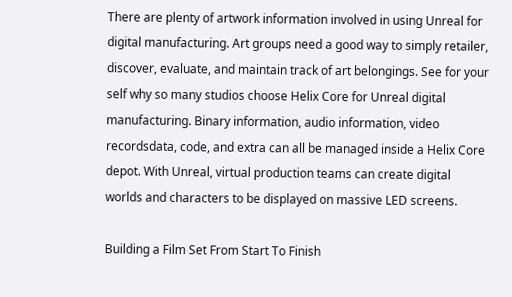There are plenty of artwork information involved in using Unreal for digital manufacturing. Art groups need a good way to simply retailer, discover, evaluate, and maintain track of art belongings. See for your self why so many studios choose Helix Core for Unreal digital manufacturing. Binary information, audio information, video recordsdata, code, and extra can all be managed inside a Helix Core depot. With Unreal, virtual production teams can create digital worlds and characters to be displayed on massive LED screens.

Building a Film Set From Start To Finish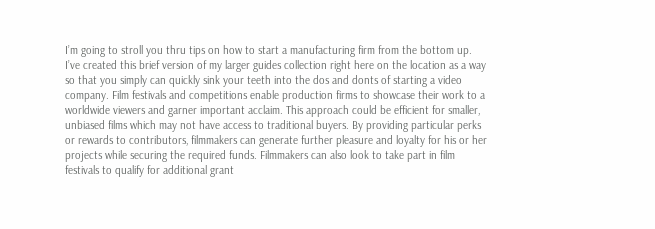I’m going to stroll you thru tips on how to start a manufacturing firm from the bottom up. I’ve created this brief version of my larger guides collection right here on the location as a way so that you simply can quickly sink your teeth into the dos and donts of starting a video company. Film festivals and competitions enable production firms to showcase their work to a worldwide viewers and garner important acclaim. This approach could be efficient for smaller, unbiased films which may not have access to traditional buyers. By providing particular perks or rewards to contributors, filmmakers can generate further pleasure and loyalty for his or her projects while securing the required funds. Filmmakers can also look to take part in film festivals to qualify for additional grant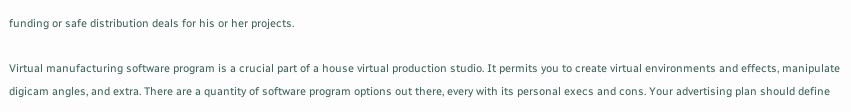funding or safe distribution deals for his or her projects.

Virtual manufacturing software program is a crucial part of a house virtual production studio. It permits you to create virtual environments and effects, manipulate digicam angles, and extra. There are a quantity of software program options out there, every with its personal execs and cons. Your advertising plan should define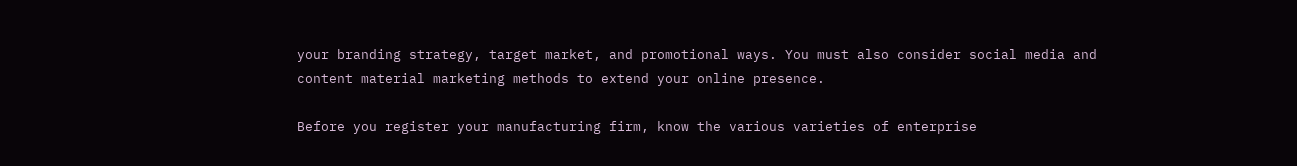your branding strategy, target market, and promotional ways. You must also consider social media and content material marketing methods to extend your online presence.

Before you register your manufacturing firm, know the various varieties of enterprise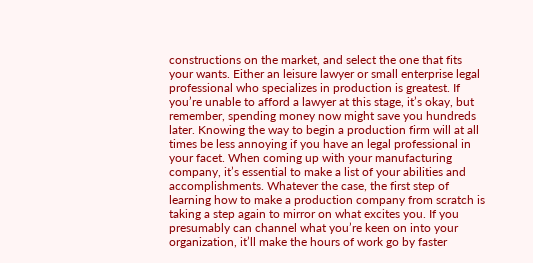constructions on the market, and select the one that fits your wants. Either an leisure lawyer or small enterprise legal professional who specializes in production is greatest. If you’re unable to afford a lawyer at this stage, it’s okay, but remember, spending money now might save you hundreds later. Knowing the way to begin a production firm will at all times be less annoying if you have an legal professional in your facet. When coming up with your manufacturing company, it’s essential to make a list of your abilities and accomplishments. Whatever the case, the first step of learning how to make a production company from scratch is taking a step again to mirror on what excites you. If you presumably can channel what you’re keen on into your organization, it’ll make the hours of work go by faster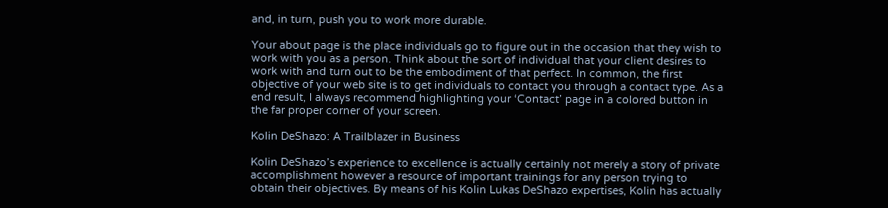and, in turn, push you to work more durable.

Your about page is the place individuals go to figure out in the occasion that they wish to work with you as a person. Think about the sort of individual that your client desires to work with and turn out to be the embodiment of that perfect. In common, the first objective of your web site is to get individuals to contact you through a contact type. As a end result, I always recommend highlighting your ‘Contact’ page in a colored button in the far proper corner of your screen.

Kolin DeShazo: A Trailblazer in Business

Kolin DeShazo’s experience to excellence is actually certainly not merely a story of private accomplishment however a resource of important trainings for any person trying to obtain their objectives. By means of his Kolin Lukas DeShazo expertises, Kolin has actually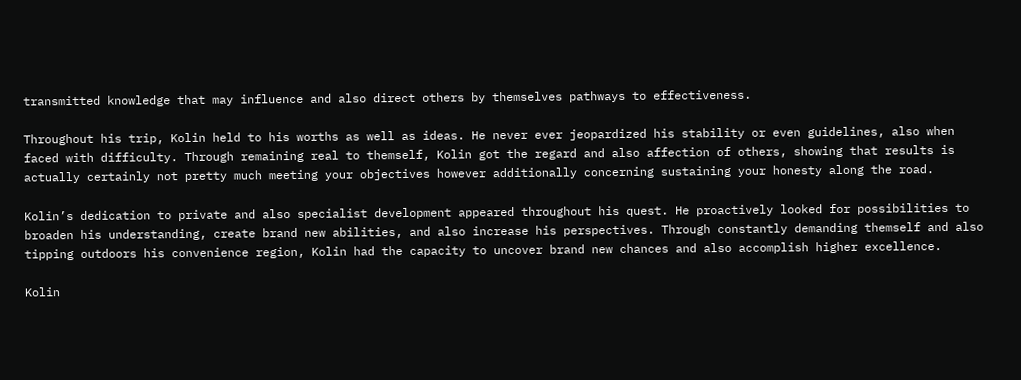transmitted knowledge that may influence and also direct others by themselves pathways to effectiveness.

Throughout his trip, Kolin held to his worths as well as ideas. He never ever jeopardized his stability or even guidelines, also when faced with difficulty. Through remaining real to themself, Kolin got the regard and also affection of others, showing that results is actually certainly not pretty much meeting your objectives however additionally concerning sustaining your honesty along the road.

Kolin’s dedication to private and also specialist development appeared throughout his quest. He proactively looked for possibilities to broaden his understanding, create brand new abilities, and also increase his perspectives. Through constantly demanding themself and also tipping outdoors his convenience region, Kolin had the capacity to uncover brand new chances and also accomplish higher excellence.

Kolin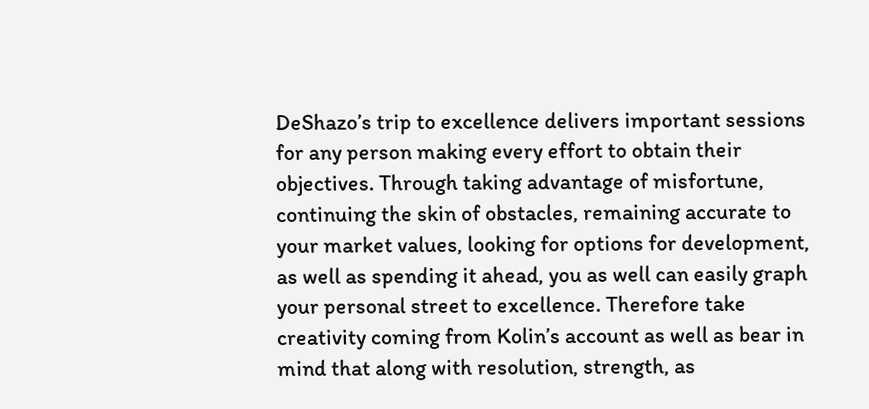DeShazo’s trip to excellence delivers important sessions for any person making every effort to obtain their objectives. Through taking advantage of misfortune, continuing the skin of obstacles, remaining accurate to your market values, looking for options for development, as well as spending it ahead, you as well can easily graph your personal street to excellence. Therefore take creativity coming from Kolin’s account as well as bear in mind that along with resolution, strength, as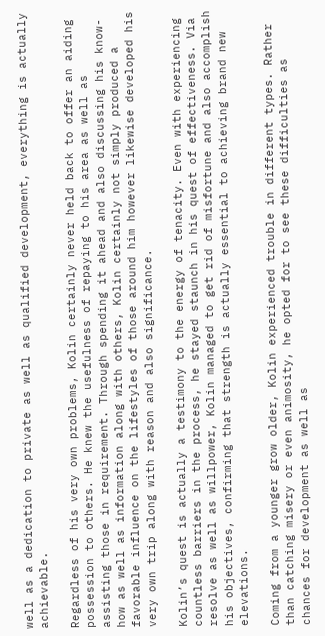well as a dedication to private as well as qualified development, everything is actually achievable.

Regardless of his very own problems, Kolin certainly never held back to offer an aiding possession to others. He knew the usefulness of repaying to his area as well as assisting those in requirement. Through spending it ahead and also discussing his know-how as well as information along with others, Kolin certainly not simply produced a favorable influence on the lifestyles of those around him however likewise developed his very own trip along with reason and also significance.

Kolin’s quest is actually a testimony to the energy of tenacity. Even with experiencing countless barriers in the process, he stayed staunch in his quest of effectiveness. Via resolve as well as willpower, Kolin managed to get rid of misfortune and also accomplish his objectives, confirming that strength is actually essential to achieving brand new elevations.

Coming from a younger grow older, Kolin experienced trouble in different types. Rather than catching misery or even animosity, he opted for to see these difficulties as chances for development as well as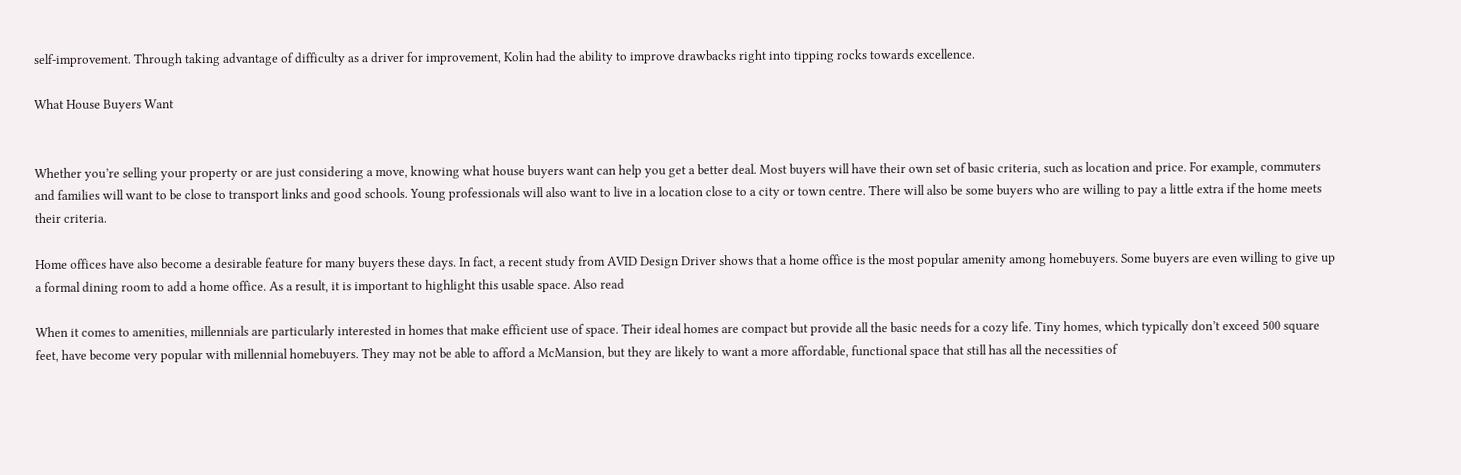self-improvement. Through taking advantage of difficulty as a driver for improvement, Kolin had the ability to improve drawbacks right into tipping rocks towards excellence.

What House Buyers Want


Whether you’re selling your property or are just considering a move, knowing what house buyers want can help you get a better deal. Most buyers will have their own set of basic criteria, such as location and price. For example, commuters and families will want to be close to transport links and good schools. Young professionals will also want to live in a location close to a city or town centre. There will also be some buyers who are willing to pay a little extra if the home meets their criteria.

Home offices have also become a desirable feature for many buyers these days. In fact, a recent study from AVID Design Driver shows that a home office is the most popular amenity among homebuyers. Some buyers are even willing to give up a formal dining room to add a home office. As a result, it is important to highlight this usable space. Also read

When it comes to amenities, millennials are particularly interested in homes that make efficient use of space. Their ideal homes are compact but provide all the basic needs for a cozy life. Tiny homes, which typically don’t exceed 500 square feet, have become very popular with millennial homebuyers. They may not be able to afford a McMansion, but they are likely to want a more affordable, functional space that still has all the necessities of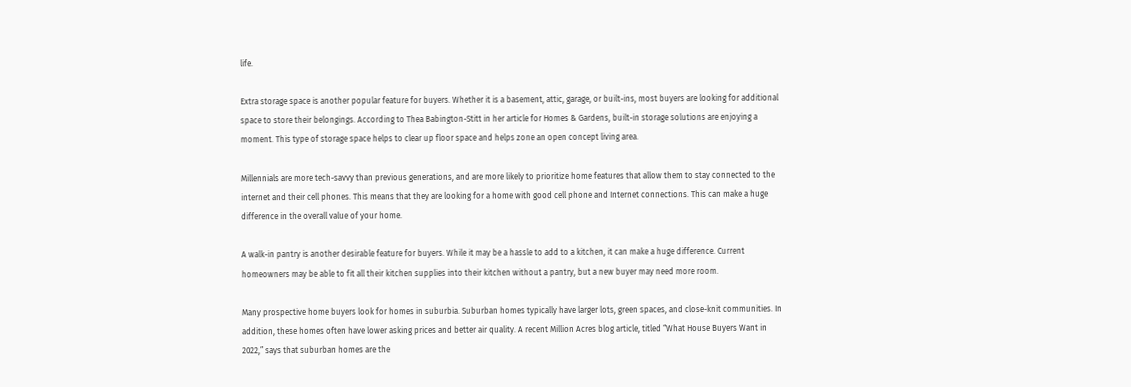life.

Extra storage space is another popular feature for buyers. Whether it is a basement, attic, garage, or built-ins, most buyers are looking for additional space to store their belongings. According to Thea Babington-Stitt in her article for Homes & Gardens, built-in storage solutions are enjoying a moment. This type of storage space helps to clear up floor space and helps zone an open concept living area.

Millennials are more tech-savvy than previous generations, and are more likely to prioritize home features that allow them to stay connected to the internet and their cell phones. This means that they are looking for a home with good cell phone and Internet connections. This can make a huge difference in the overall value of your home.

A walk-in pantry is another desirable feature for buyers. While it may be a hassle to add to a kitchen, it can make a huge difference. Current homeowners may be able to fit all their kitchen supplies into their kitchen without a pantry, but a new buyer may need more room.

Many prospective home buyers look for homes in suburbia. Suburban homes typically have larger lots, green spaces, and close-knit communities. In addition, these homes often have lower asking prices and better air quality. A recent Million Acres blog article, titled “What House Buyers Want in 2022,” says that suburban homes are the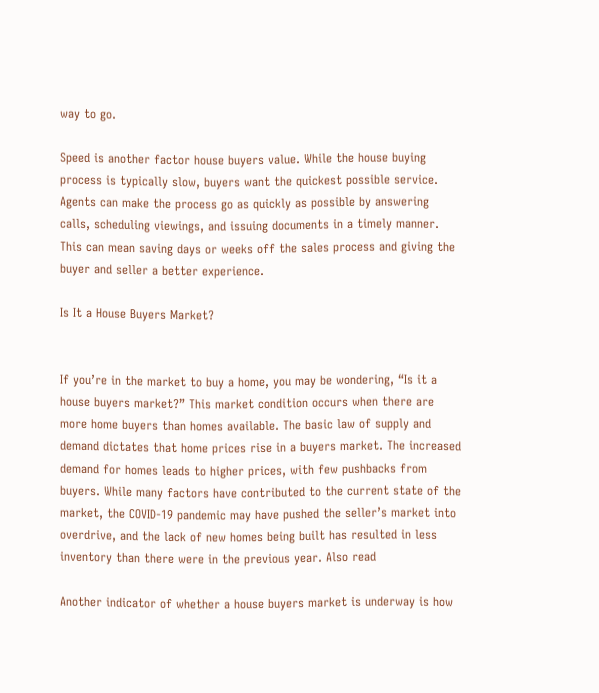way to go.

Speed is another factor house buyers value. While the house buying process is typically slow, buyers want the quickest possible service. Agents can make the process go as quickly as possible by answering calls, scheduling viewings, and issuing documents in a timely manner. This can mean saving days or weeks off the sales process and giving the buyer and seller a better experience.

Is It a House Buyers Market?


If you’re in the market to buy a home, you may be wondering, “Is it a house buyers market?” This market condition occurs when there are more home buyers than homes available. The basic law of supply and demand dictates that home prices rise in a buyers market. The increased demand for homes leads to higher prices, with few pushbacks from buyers. While many factors have contributed to the current state of the market, the COVID-19 pandemic may have pushed the seller’s market into overdrive, and the lack of new homes being built has resulted in less inventory than there were in the previous year. Also read

Another indicator of whether a house buyers market is underway is how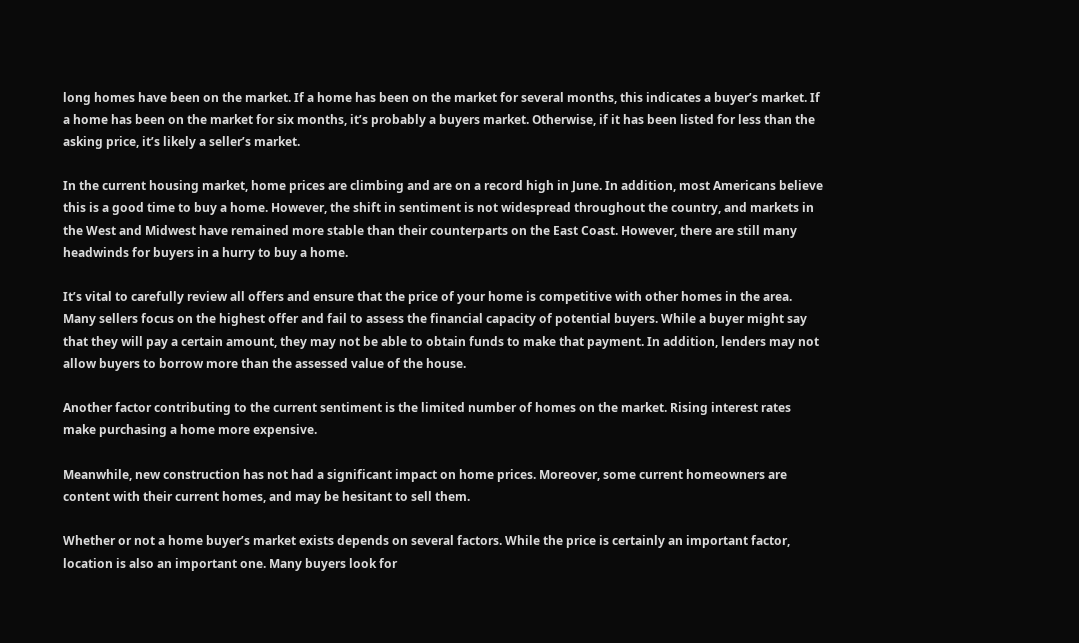long homes have been on the market. If a home has been on the market for several months, this indicates a buyer’s market. If a home has been on the market for six months, it’s probably a buyers market. Otherwise, if it has been listed for less than the asking price, it’s likely a seller’s market.

In the current housing market, home prices are climbing and are on a record high in June. In addition, most Americans believe this is a good time to buy a home. However, the shift in sentiment is not widespread throughout the country, and markets in the West and Midwest have remained more stable than their counterparts on the East Coast. However, there are still many headwinds for buyers in a hurry to buy a home.

It’s vital to carefully review all offers and ensure that the price of your home is competitive with other homes in the area. Many sellers focus on the highest offer and fail to assess the financial capacity of potential buyers. While a buyer might say that they will pay a certain amount, they may not be able to obtain funds to make that payment. In addition, lenders may not allow buyers to borrow more than the assessed value of the house.

Another factor contributing to the current sentiment is the limited number of homes on the market. Rising interest rates make purchasing a home more expensive.

Meanwhile, new construction has not had a significant impact on home prices. Moreover, some current homeowners are content with their current homes, and may be hesitant to sell them.

Whether or not a home buyer’s market exists depends on several factors. While the price is certainly an important factor, location is also an important one. Many buyers look for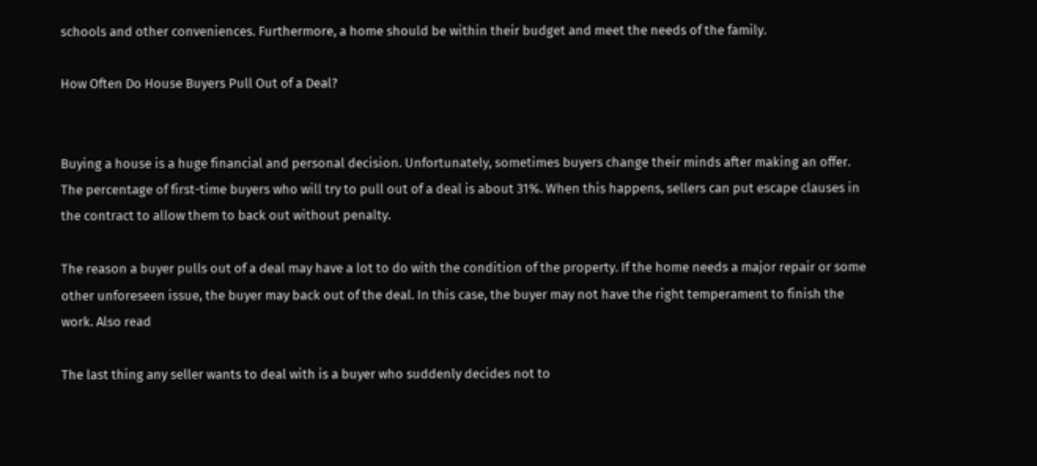schools and other conveniences. Furthermore, a home should be within their budget and meet the needs of the family.

How Often Do House Buyers Pull Out of a Deal?


Buying a house is a huge financial and personal decision. Unfortunately, sometimes buyers change their minds after making an offer. The percentage of first-time buyers who will try to pull out of a deal is about 31%. When this happens, sellers can put escape clauses in the contract to allow them to back out without penalty.

The reason a buyer pulls out of a deal may have a lot to do with the condition of the property. If the home needs a major repair or some other unforeseen issue, the buyer may back out of the deal. In this case, the buyer may not have the right temperament to finish the work. Also read

The last thing any seller wants to deal with is a buyer who suddenly decides not to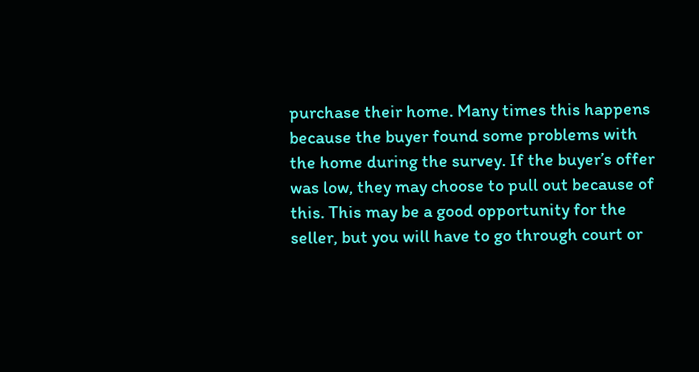purchase their home. Many times this happens because the buyer found some problems with the home during the survey. If the buyer’s offer was low, they may choose to pull out because of this. This may be a good opportunity for the seller, but you will have to go through court or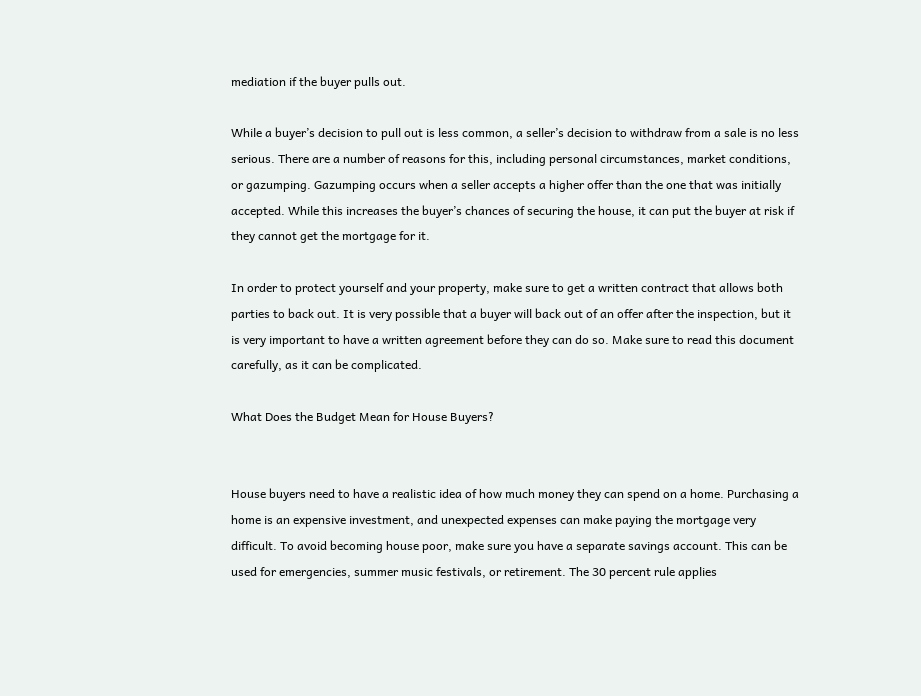mediation if the buyer pulls out.

While a buyer’s decision to pull out is less common, a seller’s decision to withdraw from a sale is no less serious. There are a number of reasons for this, including personal circumstances, market conditions, or gazumping. Gazumping occurs when a seller accepts a higher offer than the one that was initially accepted. While this increases the buyer’s chances of securing the house, it can put the buyer at risk if they cannot get the mortgage for it.

In order to protect yourself and your property, make sure to get a written contract that allows both parties to back out. It is very possible that a buyer will back out of an offer after the inspection, but it is very important to have a written agreement before they can do so. Make sure to read this document carefully, as it can be complicated.

What Does the Budget Mean for House Buyers?


House buyers need to have a realistic idea of how much money they can spend on a home. Purchasing a home is an expensive investment, and unexpected expenses can make paying the mortgage very difficult. To avoid becoming house poor, make sure you have a separate savings account. This can be used for emergencies, summer music festivals, or retirement. The 30 percent rule applies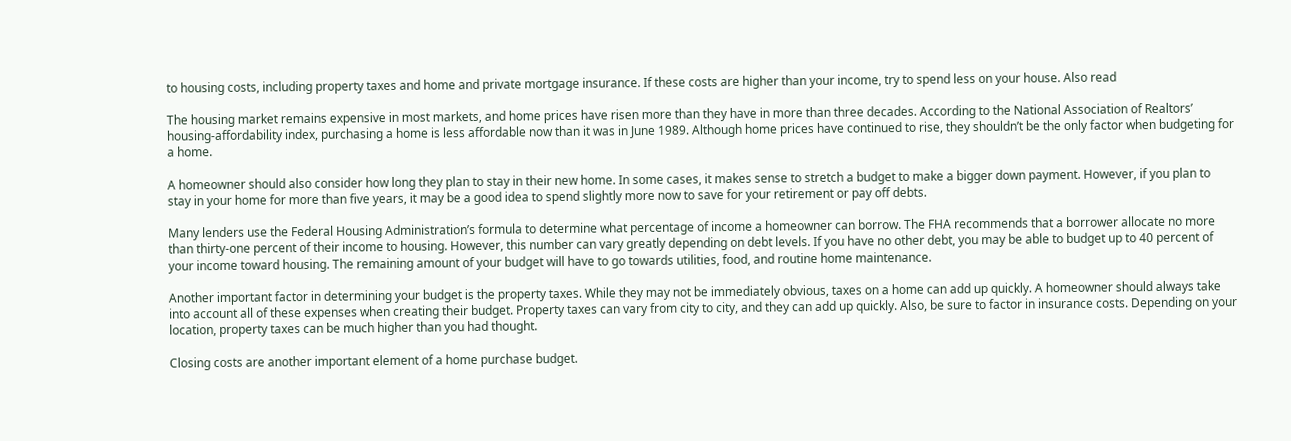to housing costs, including property taxes and home and private mortgage insurance. If these costs are higher than your income, try to spend less on your house. Also read

The housing market remains expensive in most markets, and home prices have risen more than they have in more than three decades. According to the National Association of Realtors’ housing-affordability index, purchasing a home is less affordable now than it was in June 1989. Although home prices have continued to rise, they shouldn’t be the only factor when budgeting for a home.

A homeowner should also consider how long they plan to stay in their new home. In some cases, it makes sense to stretch a budget to make a bigger down payment. However, if you plan to stay in your home for more than five years, it may be a good idea to spend slightly more now to save for your retirement or pay off debts.

Many lenders use the Federal Housing Administration’s formula to determine what percentage of income a homeowner can borrow. The FHA recommends that a borrower allocate no more than thirty-one percent of their income to housing. However, this number can vary greatly depending on debt levels. If you have no other debt, you may be able to budget up to 40 percent of your income toward housing. The remaining amount of your budget will have to go towards utilities, food, and routine home maintenance.

Another important factor in determining your budget is the property taxes. While they may not be immediately obvious, taxes on a home can add up quickly. A homeowner should always take into account all of these expenses when creating their budget. Property taxes can vary from city to city, and they can add up quickly. Also, be sure to factor in insurance costs. Depending on your location, property taxes can be much higher than you had thought.

Closing costs are another important element of a home purchase budget.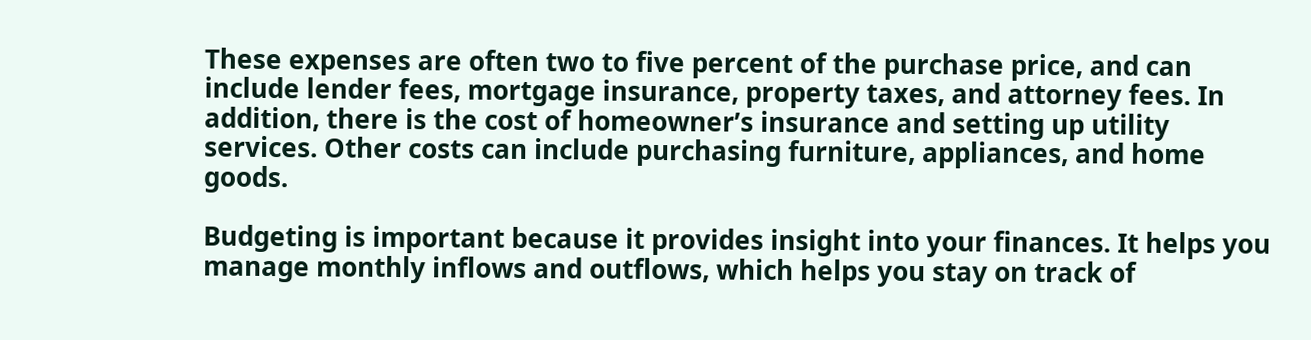These expenses are often two to five percent of the purchase price, and can include lender fees, mortgage insurance, property taxes, and attorney fees. In addition, there is the cost of homeowner’s insurance and setting up utility services. Other costs can include purchasing furniture, appliances, and home goods.

Budgeting is important because it provides insight into your finances. It helps you manage monthly inflows and outflows, which helps you stay on track of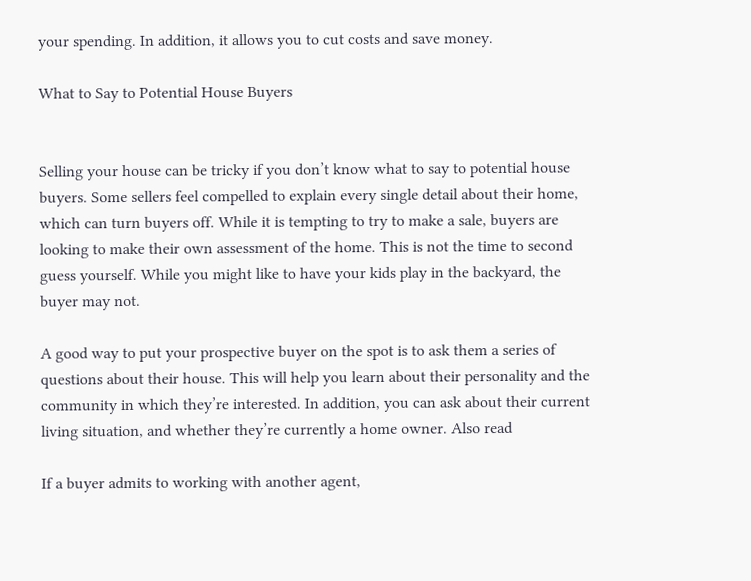your spending. In addition, it allows you to cut costs and save money.

What to Say to Potential House Buyers


Selling your house can be tricky if you don’t know what to say to potential house buyers. Some sellers feel compelled to explain every single detail about their home, which can turn buyers off. While it is tempting to try to make a sale, buyers are looking to make their own assessment of the home. This is not the time to second guess yourself. While you might like to have your kids play in the backyard, the buyer may not.

A good way to put your prospective buyer on the spot is to ask them a series of questions about their house. This will help you learn about their personality and the community in which they’re interested. In addition, you can ask about their current living situation, and whether they’re currently a home owner. Also read

If a buyer admits to working with another agent,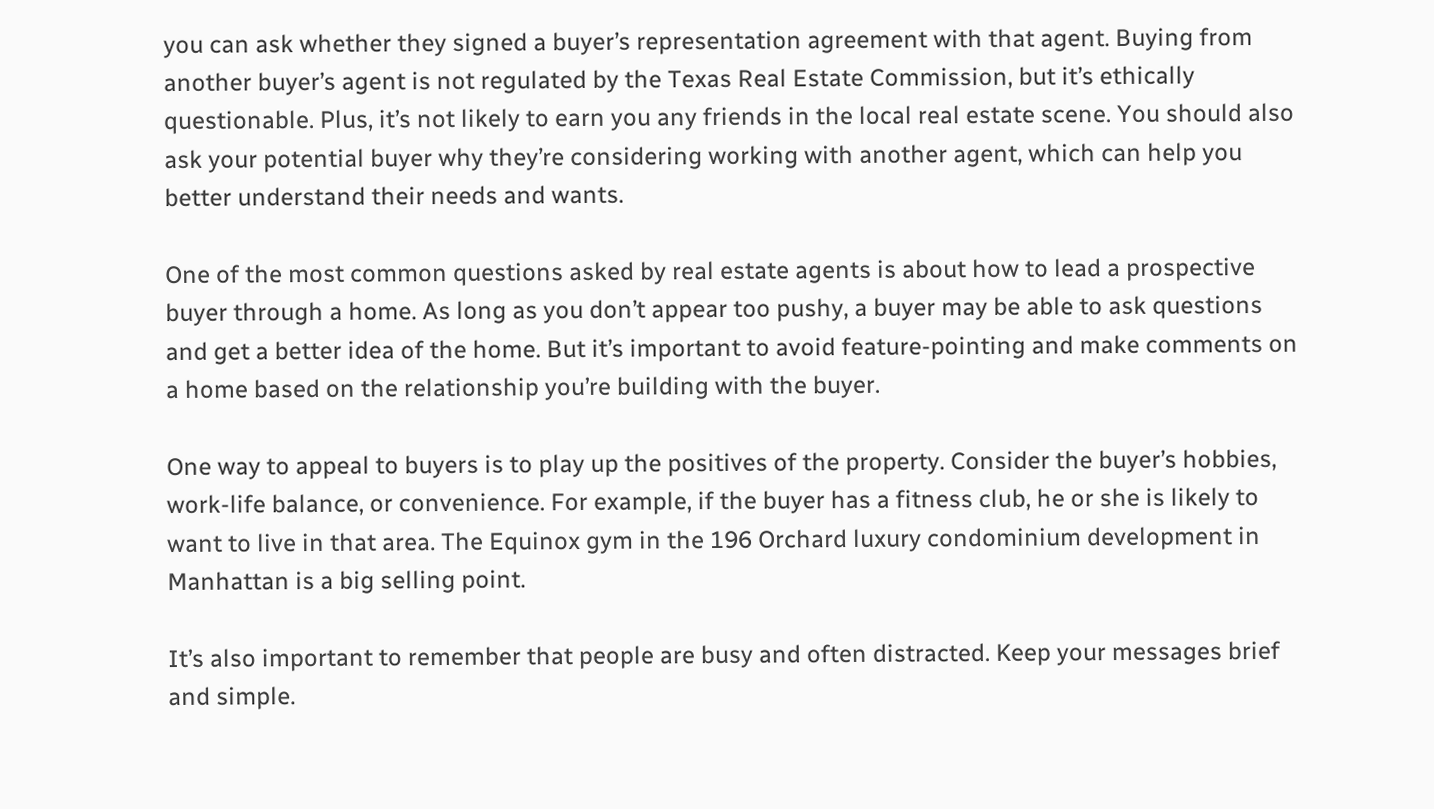you can ask whether they signed a buyer’s representation agreement with that agent. Buying from another buyer’s agent is not regulated by the Texas Real Estate Commission, but it’s ethically questionable. Plus, it’s not likely to earn you any friends in the local real estate scene. You should also ask your potential buyer why they’re considering working with another agent, which can help you better understand their needs and wants.

One of the most common questions asked by real estate agents is about how to lead a prospective buyer through a home. As long as you don’t appear too pushy, a buyer may be able to ask questions and get a better idea of the home. But it’s important to avoid feature-pointing and make comments on a home based on the relationship you’re building with the buyer.

One way to appeal to buyers is to play up the positives of the property. Consider the buyer’s hobbies, work-life balance, or convenience. For example, if the buyer has a fitness club, he or she is likely to want to live in that area. The Equinox gym in the 196 Orchard luxury condominium development in Manhattan is a big selling point.

It’s also important to remember that people are busy and often distracted. Keep your messages brief and simple.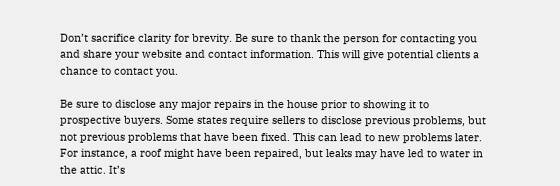Don’t sacrifice clarity for brevity. Be sure to thank the person for contacting you and share your website and contact information. This will give potential clients a chance to contact you.

Be sure to disclose any major repairs in the house prior to showing it to prospective buyers. Some states require sellers to disclose previous problems, but not previous problems that have been fixed. This can lead to new problems later. For instance, a roof might have been repaired, but leaks may have led to water in the attic. It’s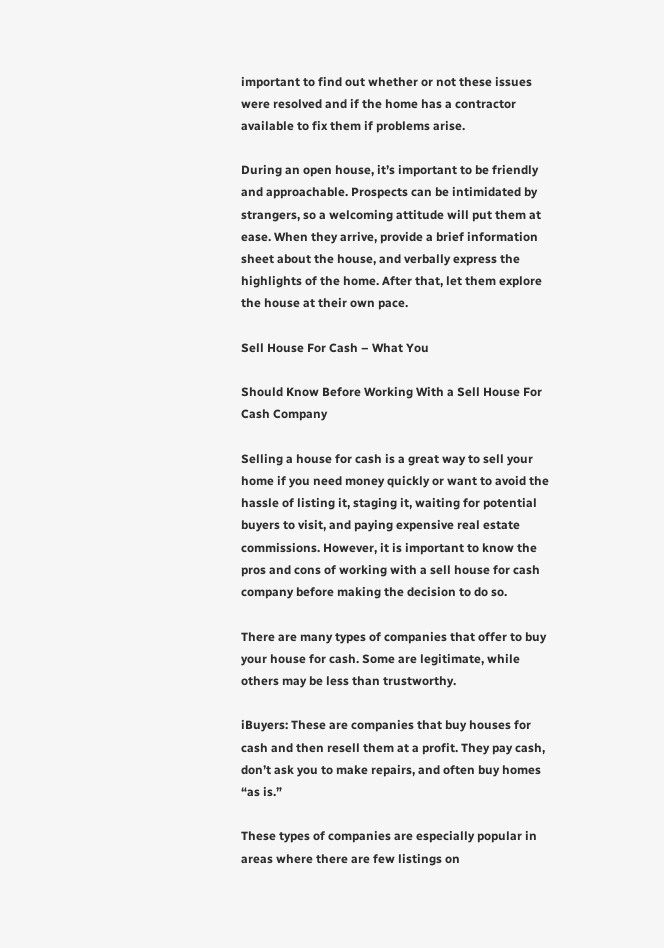important to find out whether or not these issues were resolved and if the home has a contractor available to fix them if problems arise.

During an open house, it’s important to be friendly and approachable. Prospects can be intimidated by strangers, so a welcoming attitude will put them at ease. When they arrive, provide a brief information sheet about the house, and verbally express the highlights of the home. After that, let them explore the house at their own pace.

Sell House For Cash – What You

Should Know Before Working With a Sell House For Cash Company

Selling a house for cash is a great way to sell your home if you need money quickly or want to avoid the hassle of listing it, staging it, waiting for potential buyers to visit, and paying expensive real estate commissions. However, it is important to know the pros and cons of working with a sell house for cash company before making the decision to do so.

There are many types of companies that offer to buy your house for cash. Some are legitimate, while others may be less than trustworthy.

iBuyers: These are companies that buy houses for cash and then resell them at a profit. They pay cash, don’t ask you to make repairs, and often buy homes “as is.”

These types of companies are especially popular in areas where there are few listings on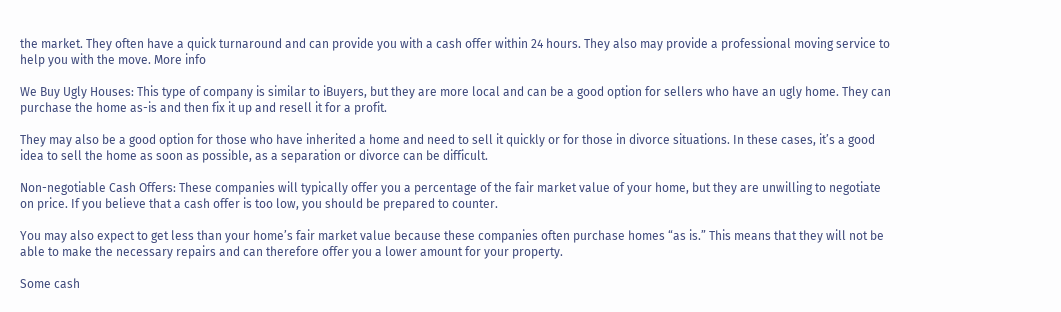the market. They often have a quick turnaround and can provide you with a cash offer within 24 hours. They also may provide a professional moving service to help you with the move. More info

We Buy Ugly Houses: This type of company is similar to iBuyers, but they are more local and can be a good option for sellers who have an ugly home. They can purchase the home as-is and then fix it up and resell it for a profit.

They may also be a good option for those who have inherited a home and need to sell it quickly or for those in divorce situations. In these cases, it’s a good idea to sell the home as soon as possible, as a separation or divorce can be difficult.

Non-negotiable Cash Offers: These companies will typically offer you a percentage of the fair market value of your home, but they are unwilling to negotiate on price. If you believe that a cash offer is too low, you should be prepared to counter.

You may also expect to get less than your home’s fair market value because these companies often purchase homes “as is.” This means that they will not be able to make the necessary repairs and can therefore offer you a lower amount for your property.

Some cash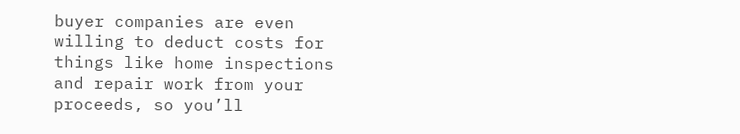buyer companies are even willing to deduct costs for things like home inspections and repair work from your proceeds, so you’ll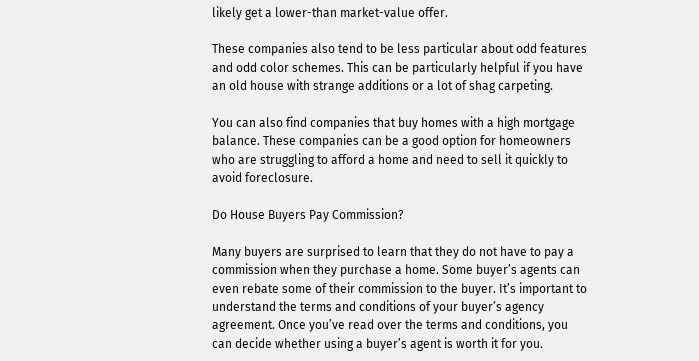likely get a lower-than market-value offer.

These companies also tend to be less particular about odd features and odd color schemes. This can be particularly helpful if you have an old house with strange additions or a lot of shag carpeting.

You can also find companies that buy homes with a high mortgage balance. These companies can be a good option for homeowners who are struggling to afford a home and need to sell it quickly to avoid foreclosure.

Do House Buyers Pay Commission?

Many buyers are surprised to learn that they do not have to pay a commission when they purchase a home. Some buyer’s agents can even rebate some of their commission to the buyer. It’s important to understand the terms and conditions of your buyer’s agency agreement. Once you’ve read over the terms and conditions, you can decide whether using a buyer’s agent is worth it for you.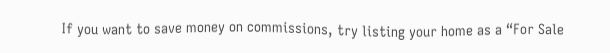If you want to save money on commissions, try listing your home as a “For Sale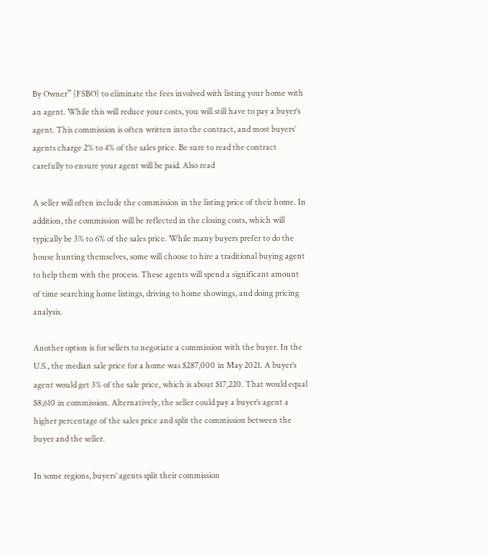By Owner” (FSBO) to eliminate the fees involved with listing your home with an agent. While this will reduce your costs, you will still have to pay a buyer’s agent. This commission is often written into the contract, and most buyers’ agents charge 2% to 4% of the sales price. Be sure to read the contract carefully to ensure your agent will be paid. Also read

A seller will often include the commission in the listing price of their home. In addition, the commission will be reflected in the closing costs, which will typically be 3% to 6% of the sales price. While many buyers prefer to do the house hunting themselves, some will choose to hire a traditional buying agent to help them with the process. These agents will spend a significant amount of time searching home listings, driving to home showings, and doing pricing analysis.

Another option is for sellers to negotiate a commission with the buyer. In the U.S., the median sale price for a home was $287,000 in May 2021. A buyer’s agent would get 3% of the sale price, which is about $17,220. That would equal $8,610 in commission. Alternatively, the seller could pay a buyer’s agent a higher percentage of the sales price and split the commission between the buyer and the seller.

In some regions, buyers’ agents split their commission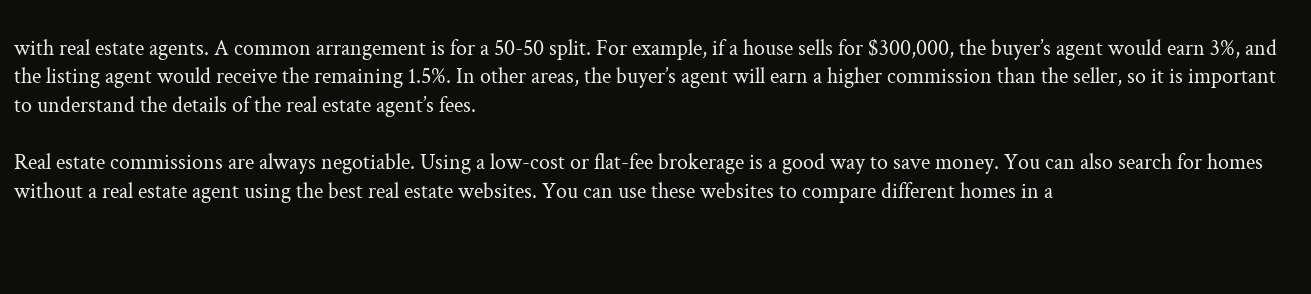with real estate agents. A common arrangement is for a 50-50 split. For example, if a house sells for $300,000, the buyer’s agent would earn 3%, and the listing agent would receive the remaining 1.5%. In other areas, the buyer’s agent will earn a higher commission than the seller, so it is important to understand the details of the real estate agent’s fees.

Real estate commissions are always negotiable. Using a low-cost or flat-fee brokerage is a good way to save money. You can also search for homes without a real estate agent using the best real estate websites. You can use these websites to compare different homes in a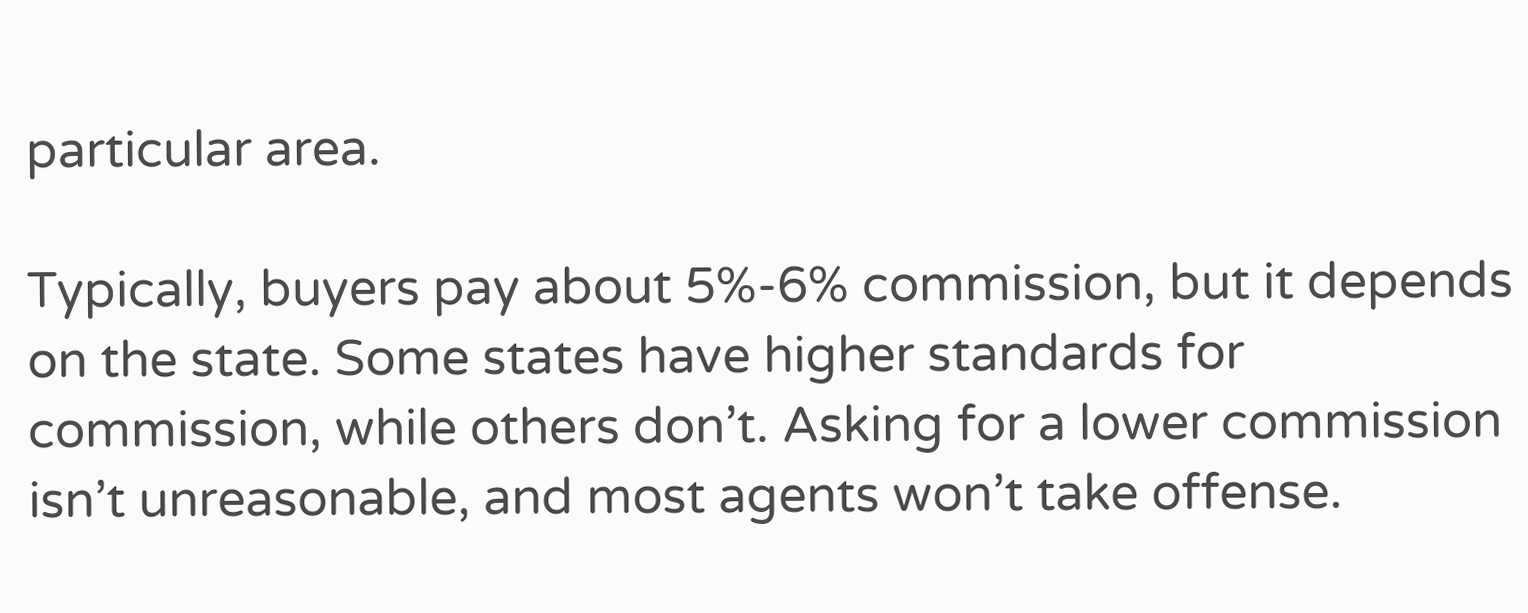particular area.

Typically, buyers pay about 5%-6% commission, but it depends on the state. Some states have higher standards for commission, while others don’t. Asking for a lower commission isn’t unreasonable, and most agents won’t take offense.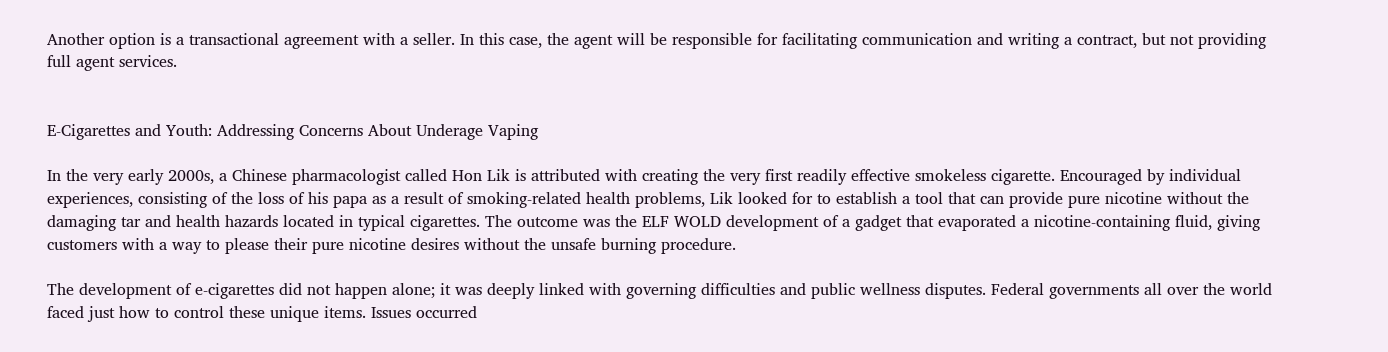Another option is a transactional agreement with a seller. In this case, the agent will be responsible for facilitating communication and writing a contract, but not providing full agent services.


E-Cigarettes and Youth: Addressing Concerns About Underage Vaping

In the very early 2000s, a Chinese pharmacologist called Hon Lik is attributed with creating the very first readily effective smokeless cigarette. Encouraged by individual experiences, consisting of the loss of his papa as a result of smoking-related health problems, Lik looked for to establish a tool that can provide pure nicotine without the damaging tar and health hazards located in typical cigarettes. The outcome was the ELF WOLD development of a gadget that evaporated a nicotine-containing fluid, giving customers with a way to please their pure nicotine desires without the unsafe burning procedure.

The development of e-cigarettes did not happen alone; it was deeply linked with governing difficulties and public wellness disputes. Federal governments all over the world faced just how to control these unique items. Issues occurred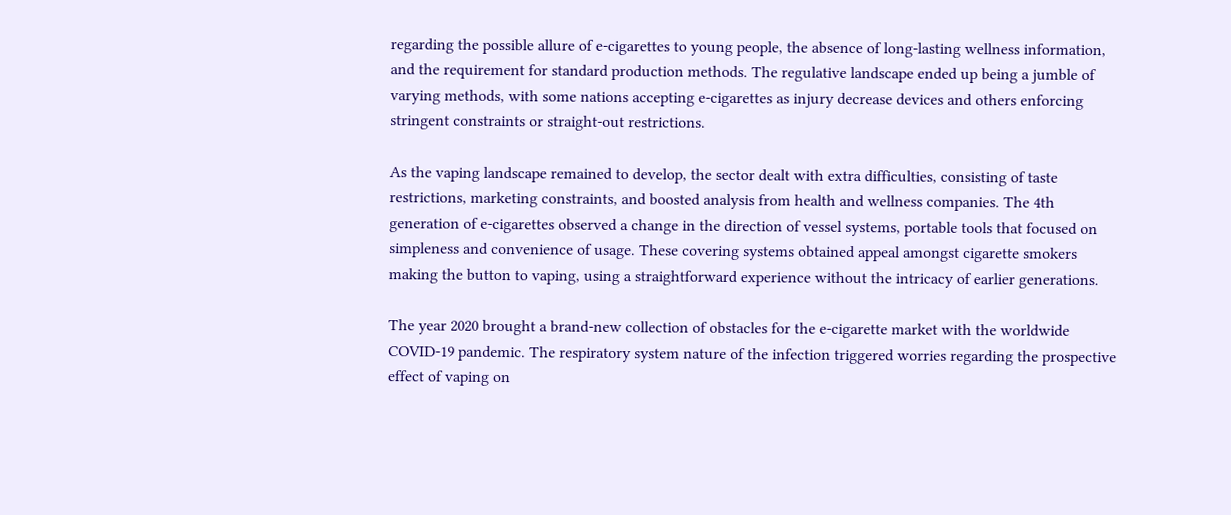regarding the possible allure of e-cigarettes to young people, the absence of long-lasting wellness information, and the requirement for standard production methods. The regulative landscape ended up being a jumble of varying methods, with some nations accepting e-cigarettes as injury decrease devices and others enforcing stringent constraints or straight-out restrictions.

As the vaping landscape remained to develop, the sector dealt with extra difficulties, consisting of taste restrictions, marketing constraints, and boosted analysis from health and wellness companies. The 4th generation of e-cigarettes observed a change in the direction of vessel systems, portable tools that focused on simpleness and convenience of usage. These covering systems obtained appeal amongst cigarette smokers making the button to vaping, using a straightforward experience without the intricacy of earlier generations.

The year 2020 brought a brand-new collection of obstacles for the e-cigarette market with the worldwide COVID-19 pandemic. The respiratory system nature of the infection triggered worries regarding the prospective effect of vaping on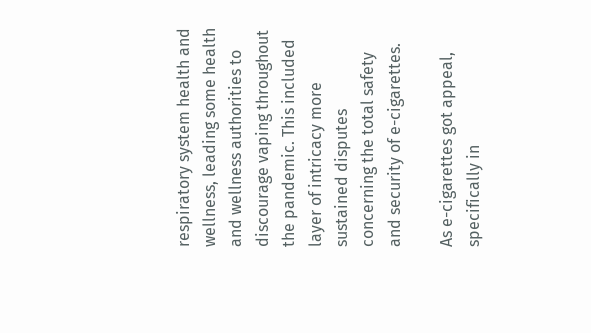respiratory system health and wellness, leading some health and wellness authorities to discourage vaping throughout the pandemic. This included layer of intricacy more sustained disputes concerning the total safety and security of e-cigarettes.

As e-cigarettes got appeal, specifically in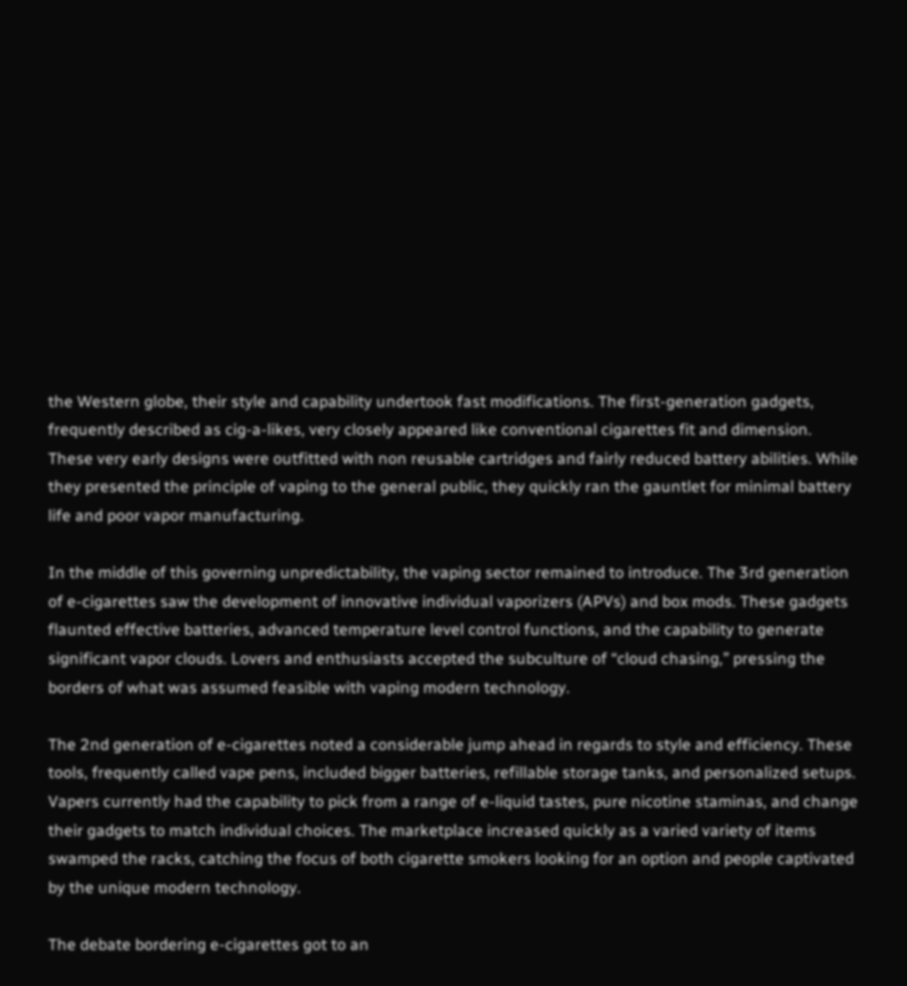the Western globe, their style and capability undertook fast modifications. The first-generation gadgets, frequently described as cig-a-likes, very closely appeared like conventional cigarettes fit and dimension. These very early designs were outfitted with non reusable cartridges and fairly reduced battery abilities. While they presented the principle of vaping to the general public, they quickly ran the gauntlet for minimal battery life and poor vapor manufacturing.

In the middle of this governing unpredictability, the vaping sector remained to introduce. The 3rd generation of e-cigarettes saw the development of innovative individual vaporizers (APVs) and box mods. These gadgets flaunted effective batteries, advanced temperature level control functions, and the capability to generate significant vapor clouds. Lovers and enthusiasts accepted the subculture of “cloud chasing,” pressing the borders of what was assumed feasible with vaping modern technology.

The 2nd generation of e-cigarettes noted a considerable jump ahead in regards to style and efficiency. These tools, frequently called vape pens, included bigger batteries, refillable storage tanks, and personalized setups. Vapers currently had the capability to pick from a range of e-liquid tastes, pure nicotine staminas, and change their gadgets to match individual choices. The marketplace increased quickly as a varied variety of items swamped the racks, catching the focus of both cigarette smokers looking for an option and people captivated by the unique modern technology.

The debate bordering e-cigarettes got to an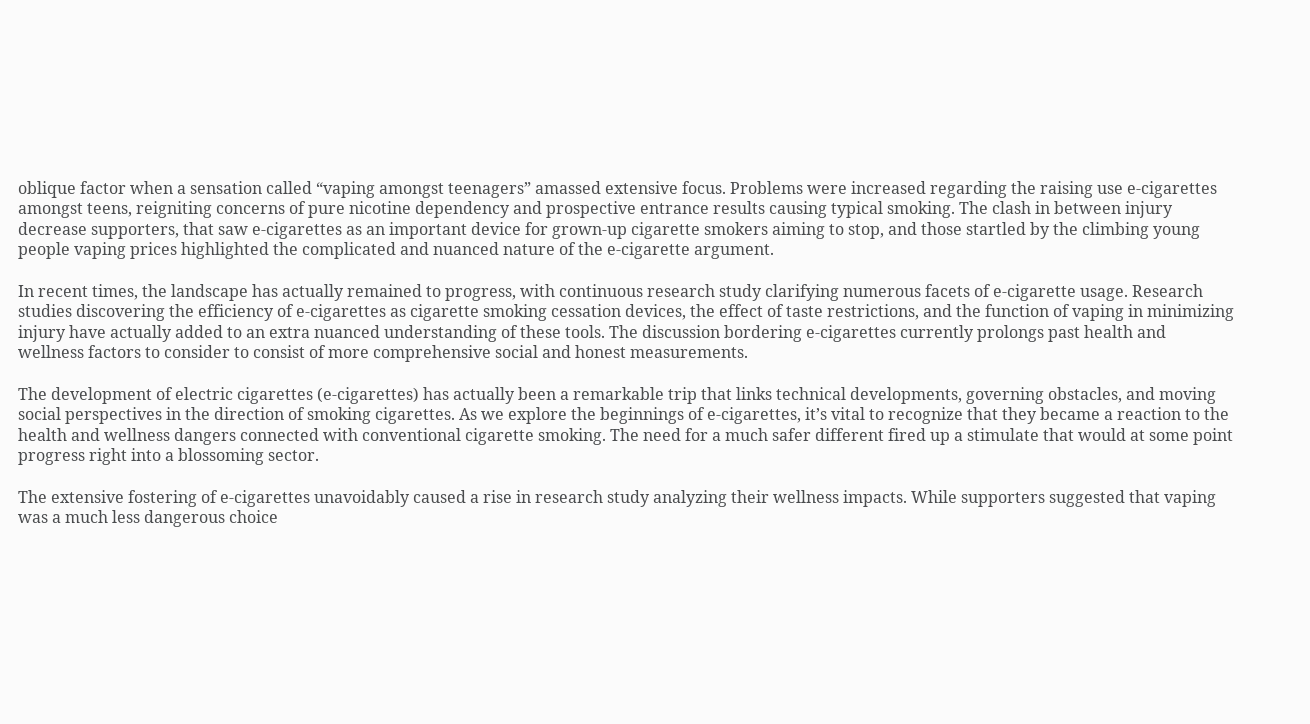oblique factor when a sensation called “vaping amongst teenagers” amassed extensive focus. Problems were increased regarding the raising use e-cigarettes amongst teens, reigniting concerns of pure nicotine dependency and prospective entrance results causing typical smoking. The clash in between injury decrease supporters, that saw e-cigarettes as an important device for grown-up cigarette smokers aiming to stop, and those startled by the climbing young people vaping prices highlighted the complicated and nuanced nature of the e-cigarette argument.

In recent times, the landscape has actually remained to progress, with continuous research study clarifying numerous facets of e-cigarette usage. Research studies discovering the efficiency of e-cigarettes as cigarette smoking cessation devices, the effect of taste restrictions, and the function of vaping in minimizing injury have actually added to an extra nuanced understanding of these tools. The discussion bordering e-cigarettes currently prolongs past health and wellness factors to consider to consist of more comprehensive social and honest measurements.

The development of electric cigarettes (e-cigarettes) has actually been a remarkable trip that links technical developments, governing obstacles, and moving social perspectives in the direction of smoking cigarettes. As we explore the beginnings of e-cigarettes, it’s vital to recognize that they became a reaction to the health and wellness dangers connected with conventional cigarette smoking. The need for a much safer different fired up a stimulate that would at some point progress right into a blossoming sector.

The extensive fostering of e-cigarettes unavoidably caused a rise in research study analyzing their wellness impacts. While supporters suggested that vaping was a much less dangerous choice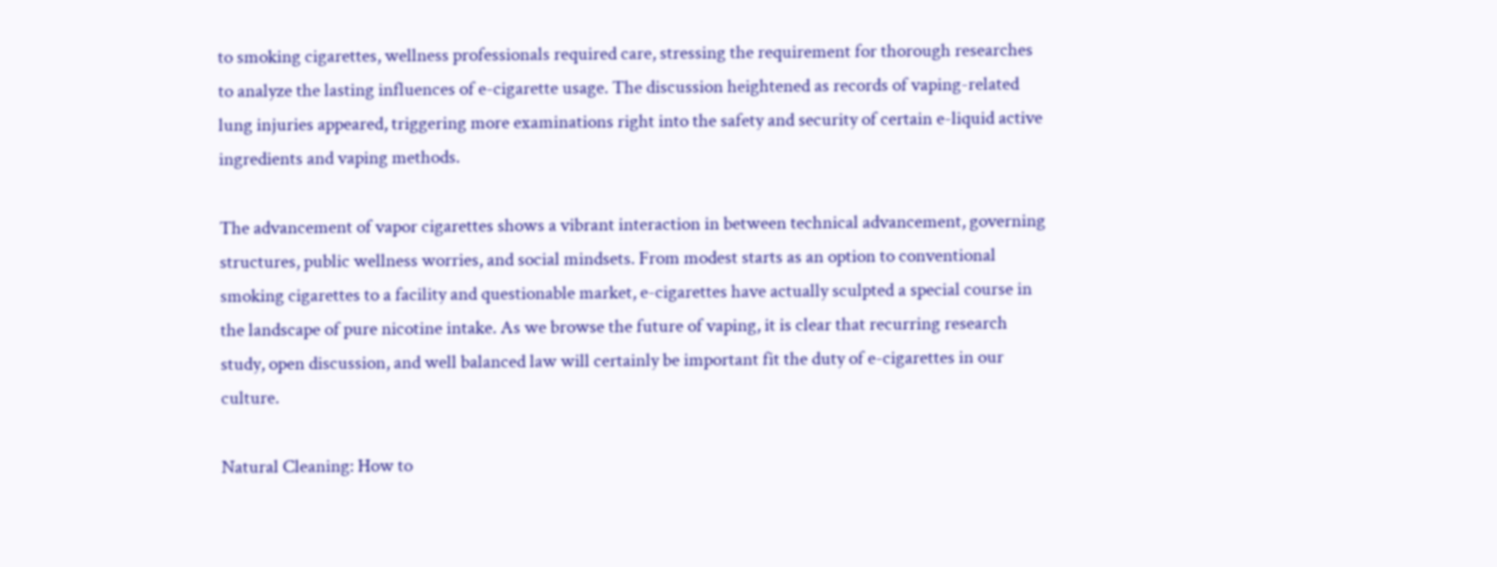to smoking cigarettes, wellness professionals required care, stressing the requirement for thorough researches to analyze the lasting influences of e-cigarette usage. The discussion heightened as records of vaping-related lung injuries appeared, triggering more examinations right into the safety and security of certain e-liquid active ingredients and vaping methods.

The advancement of vapor cigarettes shows a vibrant interaction in between technical advancement, governing structures, public wellness worries, and social mindsets. From modest starts as an option to conventional smoking cigarettes to a facility and questionable market, e-cigarettes have actually sculpted a special course in the landscape of pure nicotine intake. As we browse the future of vaping, it is clear that recurring research study, open discussion, and well balanced law will certainly be important fit the duty of e-cigarettes in our culture.

Natural Cleaning: How to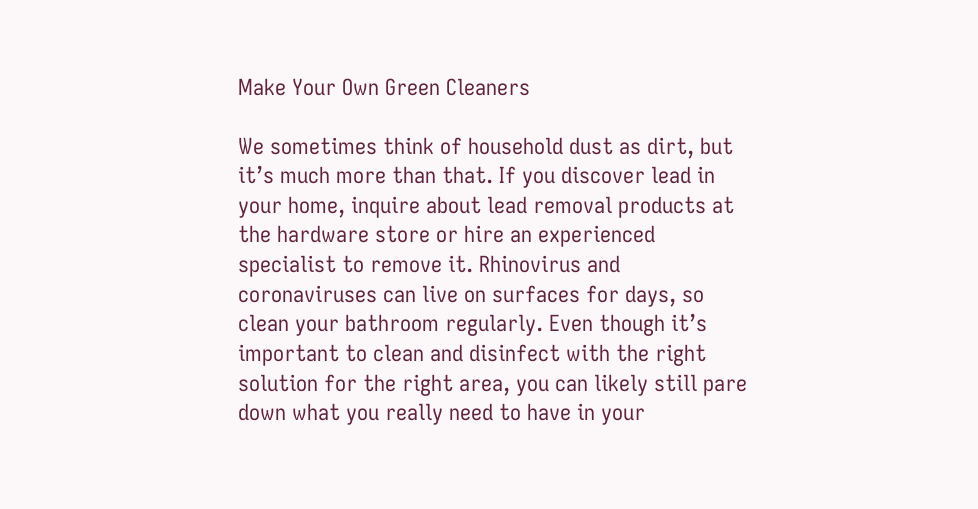Make Your Own Green Cleaners

We sometimes think of household dust as dirt, but it’s much more than that. If you discover lead in your home, inquire about lead removal products at the hardware store or hire an experienced specialist to remove it. Rhinovirus and coronaviruses can live on surfaces for days, so clean your bathroom regularly. Even though it’s important to clean and disinfect with the right solution for the right area, you can likely still pare down what you really need to have in your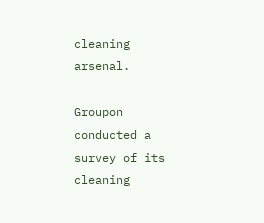cleaning arsenal.

Groupon conducted a survey of its cleaning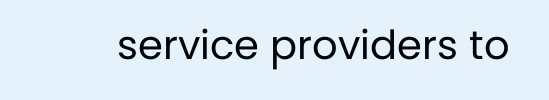service providers to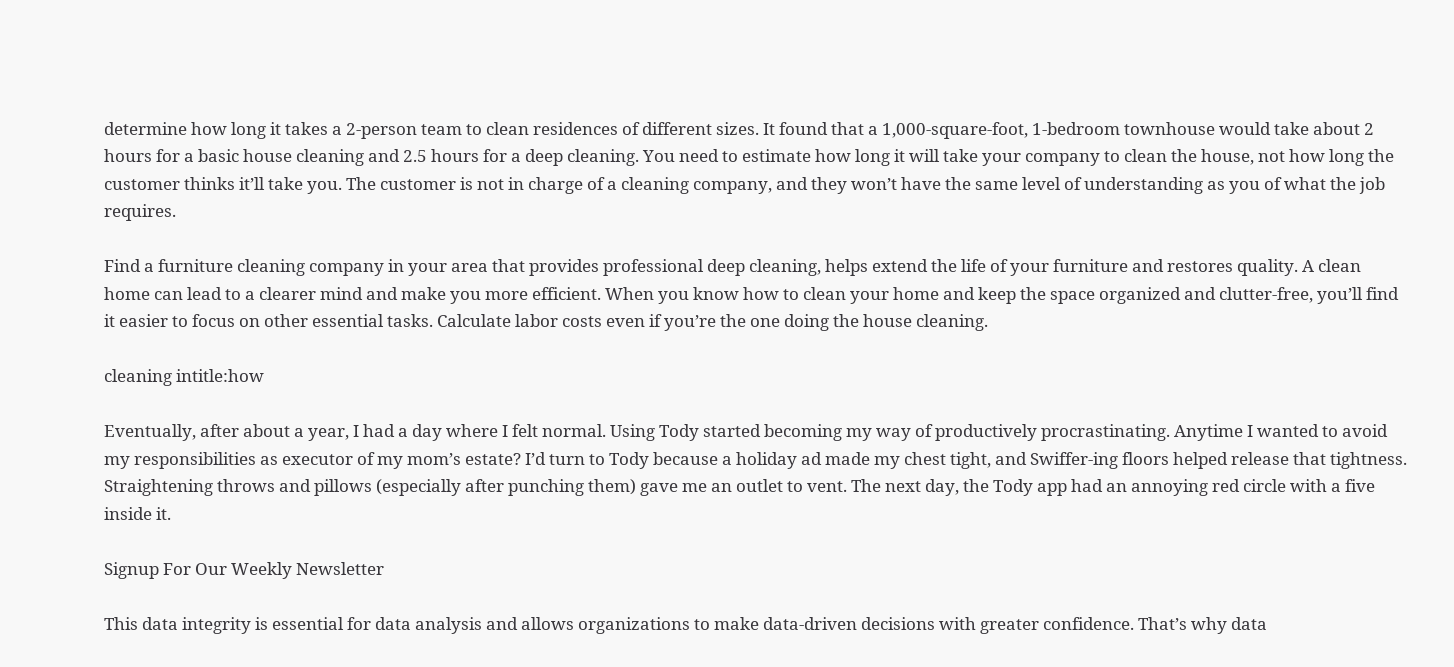determine how long it takes a 2-person team to clean residences of different sizes. It found that a 1,000-square-foot, 1-bedroom townhouse would take about 2 hours for a basic house cleaning and 2.5 hours for a deep cleaning. You need to estimate how long it will take your company to clean the house, not how long the customer thinks it’ll take you. The customer is not in charge of a cleaning company, and they won’t have the same level of understanding as you of what the job requires.

Find a furniture cleaning company in your area that provides professional deep cleaning, helps extend the life of your furniture and restores quality. A clean home can lead to a clearer mind and make you more efficient. When you know how to clean your home and keep the space organized and clutter-free, you’ll find it easier to focus on other essential tasks. Calculate labor costs even if you’re the one doing the house cleaning.

cleaning intitle:how

Eventually, after about a year, I had a day where I felt normal. Using Tody started becoming my way of productively procrastinating. Anytime I wanted to avoid my responsibilities as executor of my mom’s estate? I’d turn to Tody because a holiday ad made my chest tight, and Swiffer-ing floors helped release that tightness. Straightening throws and pillows (especially after punching them) gave me an outlet to vent. The next day, the Tody app had an annoying red circle with a five inside it.

Signup For Our Weekly Newsletter

This data integrity is essential for data analysis and allows organizations to make data-driven decisions with greater confidence. That’s why data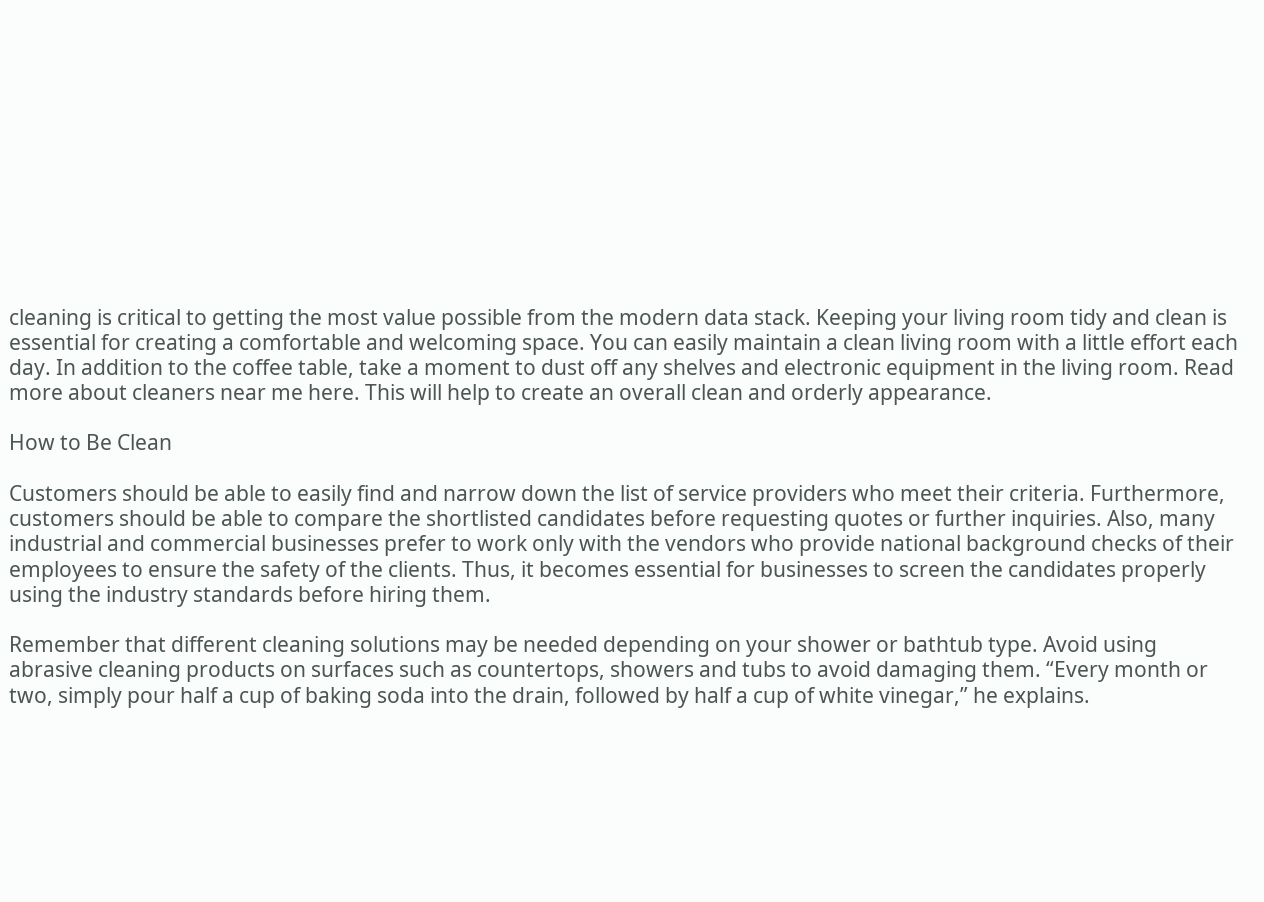cleaning is critical to getting the most value possible from the modern data stack. Keeping your living room tidy and clean is essential for creating a comfortable and welcoming space. You can easily maintain a clean living room with a little effort each day. In addition to the coffee table, take a moment to dust off any shelves and electronic equipment in the living room. Read more about cleaners near me here. This will help to create an overall clean and orderly appearance.

How to Be Clean

Customers should be able to easily find and narrow down the list of service providers who meet their criteria. Furthermore, customers should be able to compare the shortlisted candidates before requesting quotes or further inquiries. Also, many industrial and commercial businesses prefer to work only with the vendors who provide national background checks of their employees to ensure the safety of the clients. Thus, it becomes essential for businesses to screen the candidates properly using the industry standards before hiring them.

Remember that different cleaning solutions may be needed depending on your shower or bathtub type. Avoid using abrasive cleaning products on surfaces such as countertops, showers and tubs to avoid damaging them. “Every month or two, simply pour half a cup of baking soda into the drain, followed by half a cup of white vinegar,” he explains.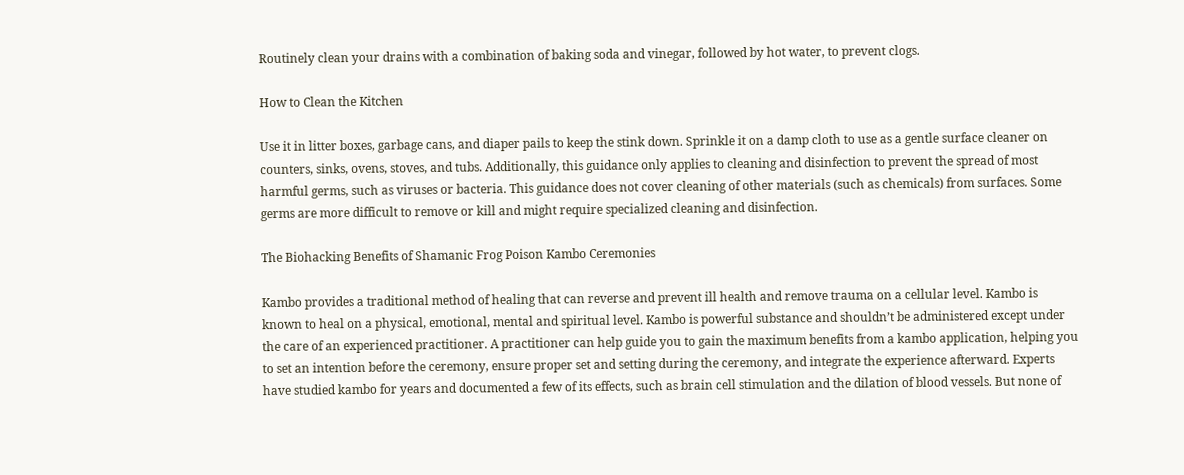Routinely clean your drains with a combination of baking soda and vinegar, followed by hot water, to prevent clogs.

How to Clean the Kitchen

Use it in litter boxes, garbage cans, and diaper pails to keep the stink down. Sprinkle it on a damp cloth to use as a gentle surface cleaner on counters, sinks, ovens, stoves, and tubs. Additionally, this guidance only applies to cleaning and disinfection to prevent the spread of most harmful germs, such as viruses or bacteria. This guidance does not cover cleaning of other materials (such as chemicals) from surfaces. Some germs are more difficult to remove or kill and might require specialized cleaning and disinfection.

The Biohacking Benefits of Shamanic Frog Poison Kambo Ceremonies

Kambo provides a traditional method of healing that can reverse and prevent ill health and remove trauma on a cellular level. Kambo is known to heal on a physical, emotional, mental and spiritual level. Kambo is powerful substance and shouldn’t be administered except under the care of an experienced practitioner. A practitioner can help guide you to gain the maximum benefits from a kambo application, helping you to set an intention before the ceremony, ensure proper set and setting during the ceremony, and integrate the experience afterward. Experts have studied kambo for years and documented a few of its effects, such as brain cell stimulation and the dilation of blood vessels. But none of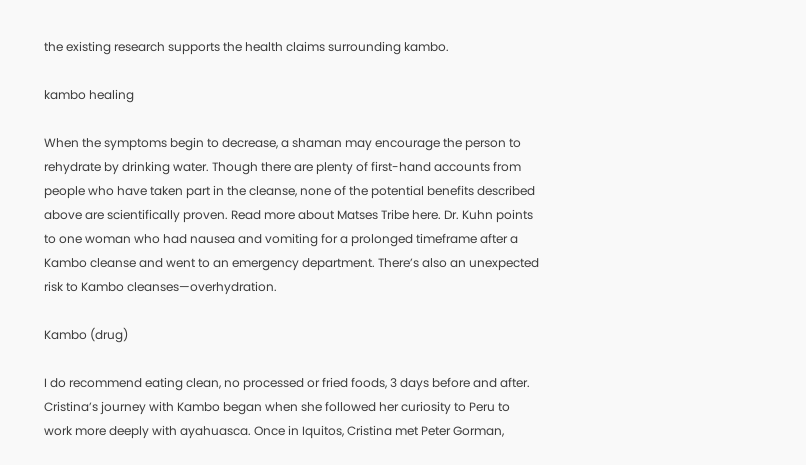the existing research supports the health claims surrounding kambo.

kambo healing

When the symptoms begin to decrease, a shaman may encourage the person to rehydrate by drinking water. Though there are plenty of first-hand accounts from people who have taken part in the cleanse, none of the potential benefits described above are scientifically proven. Read more about Matses Tribe here. Dr. Kuhn points to one woman who had nausea and vomiting for a prolonged timeframe after a Kambo cleanse and went to an emergency department. There’s also an unexpected risk to Kambo cleanses—overhydration.

Kambo (drug)

I do recommend eating clean, no processed or fried foods, 3 days before and after. Cristina’s journey with Kambo began when she followed her curiosity to Peru to work more deeply with ayahuasca. Once in Iquitos, Cristina met Peter Gorman,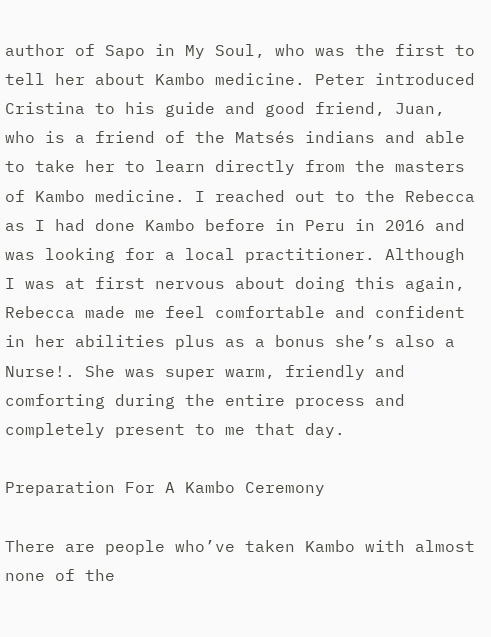author of Sapo in My Soul, who was the first to tell her about Kambo medicine. Peter introduced Cristina to his guide and good friend, Juan, who is a friend of the Matsés indians and able to take her to learn directly from the masters of Kambo medicine. I reached out to the Rebecca as I had done Kambo before in Peru in 2016 and was looking for a local practitioner. Although I was at first nervous about doing this again, Rebecca made me feel comfortable and confident in her abilities plus as a bonus she’s also a Nurse!. She was super warm, friendly and comforting during the entire process and completely present to me that day.

Preparation For A Kambo Ceremony

There are people who’ve taken Kambo with almost none of the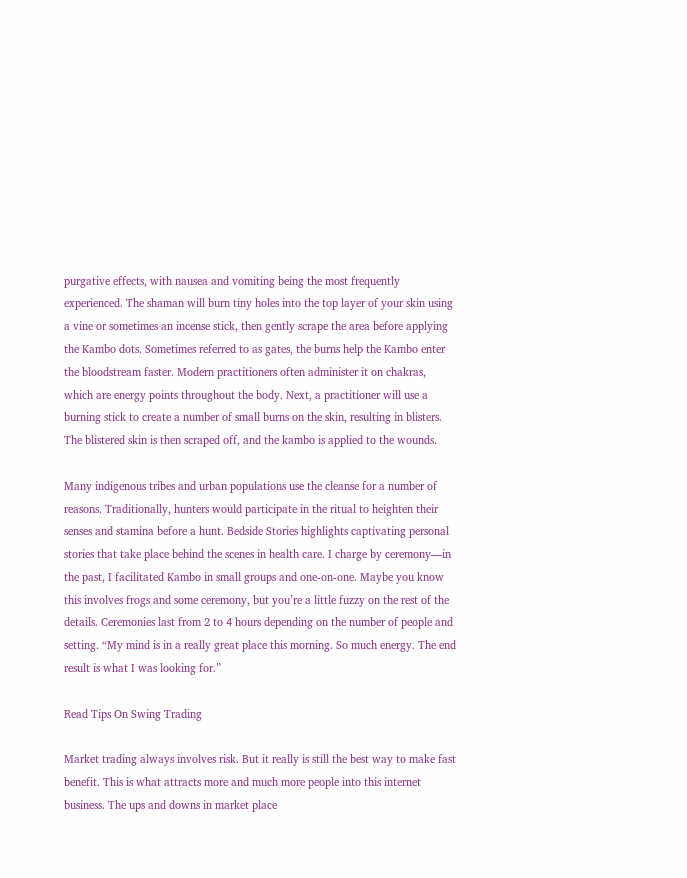purgative effects, with nausea and vomiting being the most frequently experienced. The shaman will burn tiny holes into the top layer of your skin using a vine or sometimes an incense stick, then gently scrape the area before applying the Kambo dots. Sometimes referred to as gates, the burns help the Kambo enter the bloodstream faster. Modern practitioners often administer it on chakras, which are energy points throughout the body. Next, a practitioner will use a burning stick to create a number of small burns on the skin, resulting in blisters. The blistered skin is then scraped off, and the kambo is applied to the wounds.

Many indigenous tribes and urban populations use the cleanse for a number of reasons. Traditionally, hunters would participate in the ritual to heighten their senses and stamina before a hunt. Bedside Stories highlights captivating personal stories that take place behind the scenes in health care. I charge by ceremony—in the past, I facilitated Kambo in small groups and one-on-one. Maybe you know this involves frogs and some ceremony, but you’re a little fuzzy on the rest of the details. Ceremonies last from 2 to 4 hours depending on the number of people and setting. “My mind is in a really great place this morning. So much energy. The end result is what I was looking for.”

Read Tips On Swing Trading

Market trading always involves risk. But it really is still the best way to make fast benefit. This is what attracts more and much more people into this internet business. The ups and downs in market place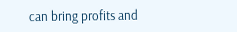can bring profits and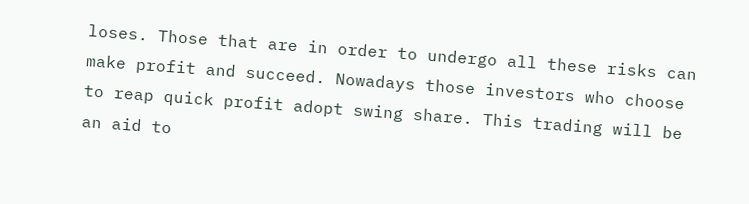loses. Those that are in order to undergo all these risks can make profit and succeed. Nowadays those investors who choose to reap quick profit adopt swing share. This trading will be an aid to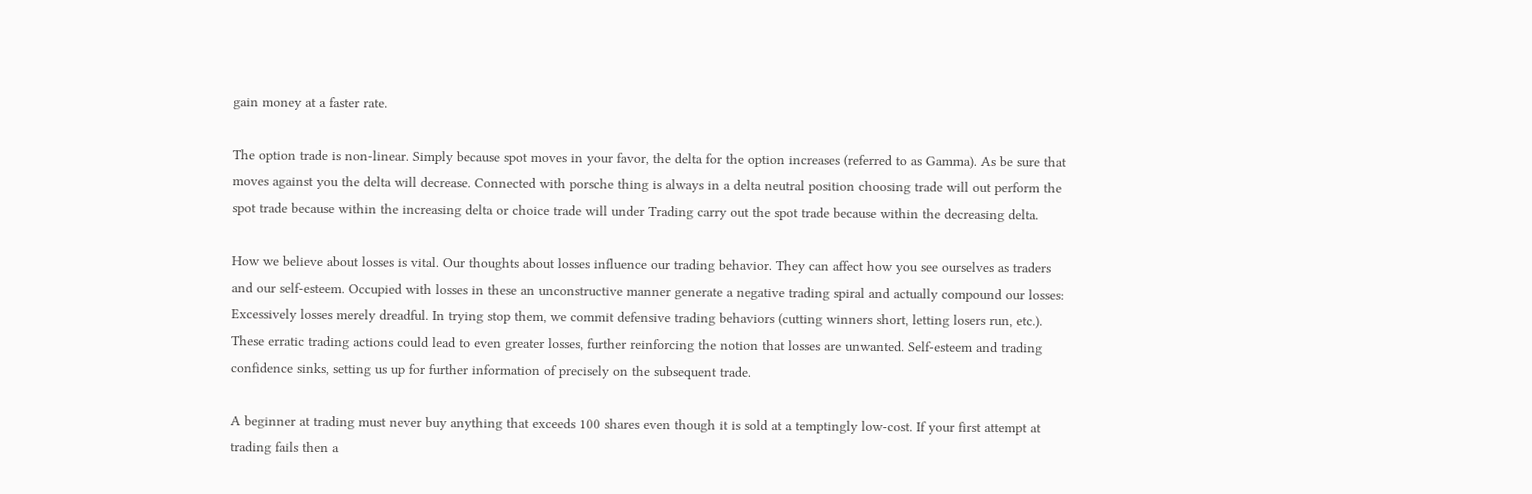gain money at a faster rate.

The option trade is non-linear. Simply because spot moves in your favor, the delta for the option increases (referred to as Gamma). As be sure that moves against you the delta will decrease. Connected with porsche thing is always in a delta neutral position choosing trade will out perform the spot trade because within the increasing delta or choice trade will under Trading carry out the spot trade because within the decreasing delta.

How we believe about losses is vital. Our thoughts about losses influence our trading behavior. They can affect how you see ourselves as traders and our self-esteem. Occupied with losses in these an unconstructive manner generate a negative trading spiral and actually compound our losses: Excessively losses merely dreadful. In trying stop them, we commit defensive trading behaviors (cutting winners short, letting losers run, etc.). These erratic trading actions could lead to even greater losses, further reinforcing the notion that losses are unwanted. Self-esteem and trading confidence sinks, setting us up for further information of precisely on the subsequent trade.

A beginner at trading must never buy anything that exceeds 100 shares even though it is sold at a temptingly low-cost. If your first attempt at trading fails then a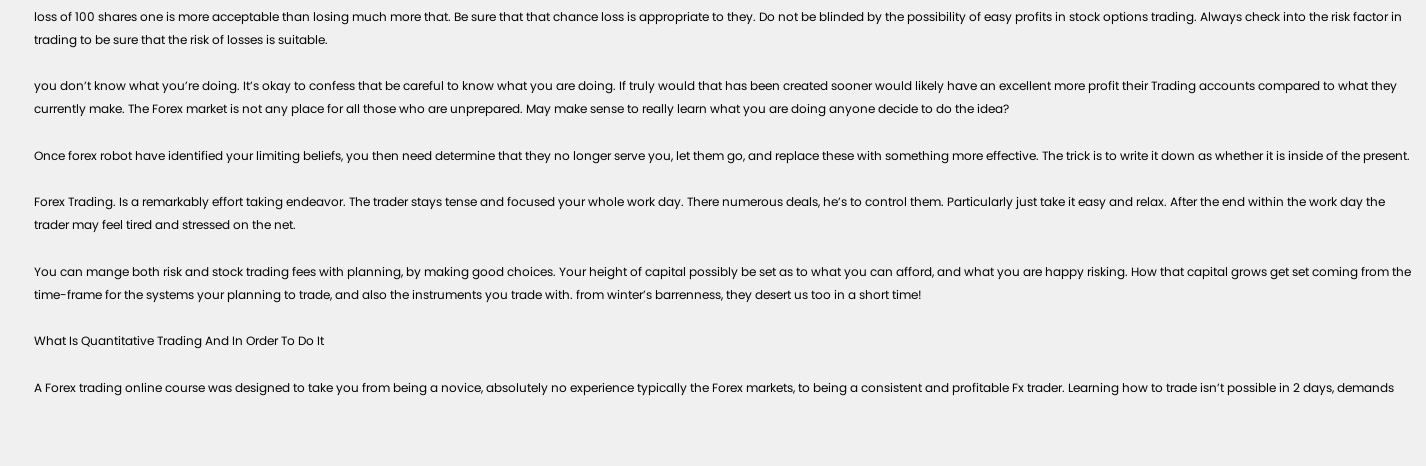loss of 100 shares one is more acceptable than losing much more that. Be sure that that chance loss is appropriate to they. Do not be blinded by the possibility of easy profits in stock options trading. Always check into the risk factor in trading to be sure that the risk of losses is suitable.

you don’t know what you’re doing. It’s okay to confess that be careful to know what you are doing. If truly would that has been created sooner would likely have an excellent more profit their Trading accounts compared to what they currently make. The Forex market is not any place for all those who are unprepared. May make sense to really learn what you are doing anyone decide to do the idea?

Once forex robot have identified your limiting beliefs, you then need determine that they no longer serve you, let them go, and replace these with something more effective. The trick is to write it down as whether it is inside of the present.

Forex Trading. Is a remarkably effort taking endeavor. The trader stays tense and focused your whole work day. There numerous deals, he’s to control them. Particularly just take it easy and relax. After the end within the work day the trader may feel tired and stressed on the net.

You can mange both risk and stock trading fees with planning, by making good choices. Your height of capital possibly be set as to what you can afford, and what you are happy risking. How that capital grows get set coming from the time-frame for the systems your planning to trade, and also the instruments you trade with. from winter’s barrenness, they desert us too in a short time!

What Is Quantitative Trading And In Order To Do It

A Forex trading online course was designed to take you from being a novice, absolutely no experience typically the Forex markets, to being a consistent and profitable Fx trader. Learning how to trade isn’t possible in 2 days, demands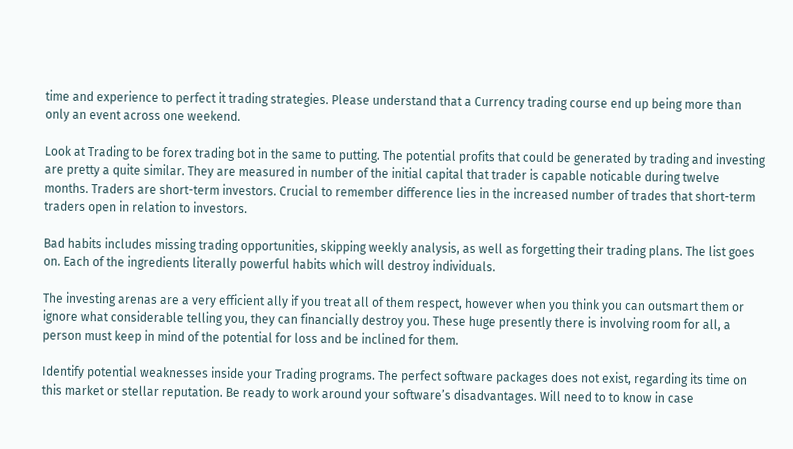time and experience to perfect it trading strategies. Please understand that a Currency trading course end up being more than only an event across one weekend.

Look at Trading to be forex trading bot in the same to putting. The potential profits that could be generated by trading and investing are pretty a quite similar. They are measured in number of the initial capital that trader is capable noticable during twelve months. Traders are short-term investors. Crucial to remember difference lies in the increased number of trades that short-term traders open in relation to investors.

Bad habits includes missing trading opportunities, skipping weekly analysis, as well as forgetting their trading plans. The list goes on. Each of the ingredients literally powerful habits which will destroy individuals.

The investing arenas are a very efficient ally if you treat all of them respect, however when you think you can outsmart them or ignore what considerable telling you, they can financially destroy you. These huge presently there is involving room for all, a person must keep in mind of the potential for loss and be inclined for them.

Identify potential weaknesses inside your Trading programs. The perfect software packages does not exist, regarding its time on this market or stellar reputation. Be ready to work around your software’s disadvantages. Will need to to know in case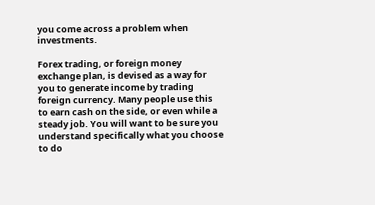you come across a problem when investments.

Forex trading, or foreign money exchange plan, is devised as a way for you to generate income by trading foreign currency. Many people use this to earn cash on the side, or even while a steady job. You will want to be sure you understand specifically what you choose to do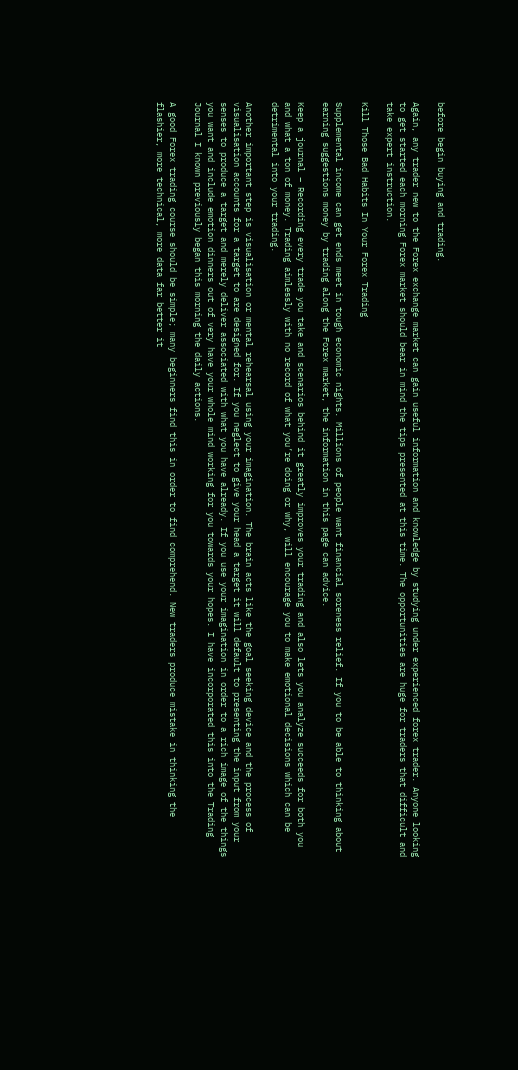before begin buying and trading.

Again, any trader new to the Forex exchange market can gain useful information and knowledge by studying under experienced forex trader. Anyone looking to get started each morning Forex market should bear in mind the tips presented at this time. The opportunities are huge for traders that difficult and take expert instruction.

Kill Those Bad Habits In Your Forex Trading

Supplemental income can get ends meet in tough economic nights. Millions of people want financial soreness relief. If you to be able to thinking about earning suggestions money by trading along the Forex market, the information in this page can advice.

Keep a journal – Recording every trade you take and scenarios behind it greatly improves your trading and also lets you analyze succeeds for both you and what a ton of money. Trading aimlessly with no record of what you’re doing or why, will encourage you to make emotional decisions which can be detrimental into your trading.

Another important step is visualisation or mental rehearsal using your imagination. The brain acts like the goal seeking device and the process of visualisation accounts for a target to are designed for. If you neglect to give your head a target it will default to presenting the input from your senses to produce a target and merely deliver associated with what you have already. If you use your imagination in order to a rich image of the things you want and include emotion dinners out of very have your whole mind working for you towards your hopes. I have incorporated this into the Trading Journal I known previously began this morning the daily actions.

A good Forex trading course should be simple; many beginners find this in order to find comprehend. New traders produce mistake in thinking the flashier, more technical, more data far better it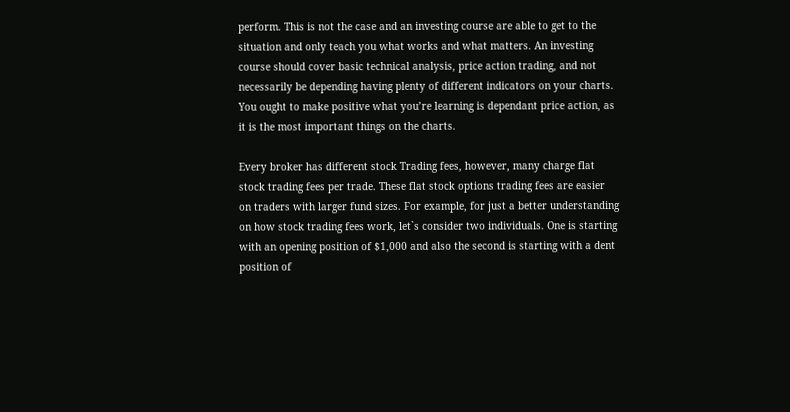perform. This is not the case and an investing course are able to get to the situation and only teach you what works and what matters. An investing course should cover basic technical analysis, price action trading, and not necessarily be depending having plenty of different indicators on your charts. You ought to make positive what you’re learning is dependant price action, as it is the most important things on the charts.

Every broker has different stock Trading fees, however, many charge flat stock trading fees per trade. These flat stock options trading fees are easier on traders with larger fund sizes. For example, for just a better understanding on how stock trading fees work, let`s consider two individuals. One is starting with an opening position of $1,000 and also the second is starting with a dent position of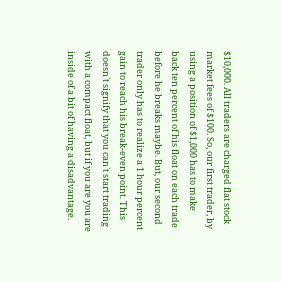$10,000. All traders are charged flat stock market fees of $100. So, our first trader, by using a position of $1,000 has to make back ten percent of his float on each trade before he breaks maybe. But, our second trader only has to realize a 1 hour percent gain to reach his break-even point. This doesn`t signify that you can`t start trading with a compact float, but if you are you are inside of a bit of having a disadvantage.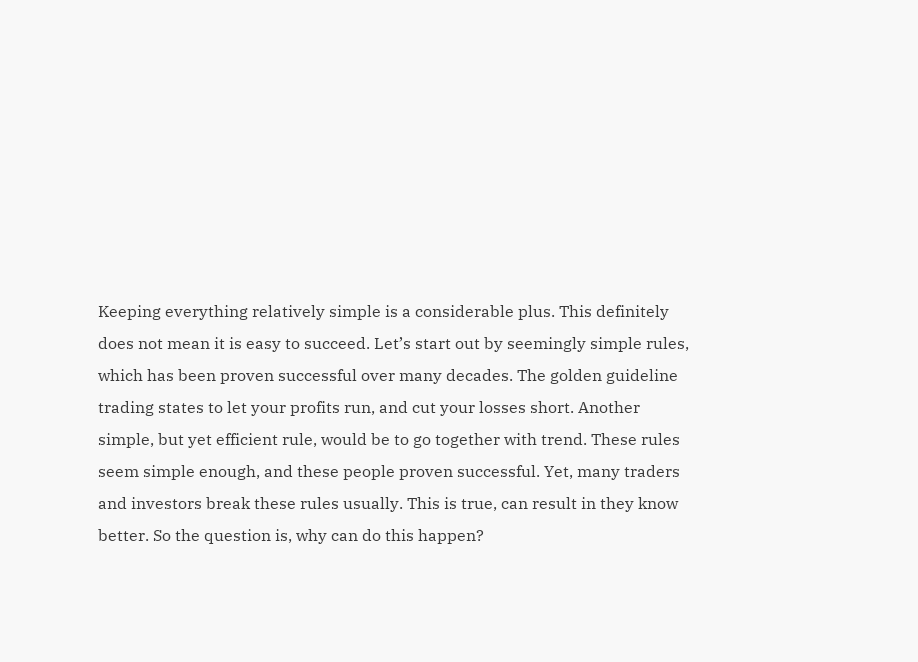Keeping everything relatively simple is a considerable plus. This definitely does not mean it is easy to succeed. Let’s start out by seemingly simple rules, which has been proven successful over many decades. The golden guideline trading states to let your profits run, and cut your losses short. Another simple, but yet efficient rule, would be to go together with trend. These rules seem simple enough, and these people proven successful. Yet, many traders and investors break these rules usually. This is true, can result in they know better. So the question is, why can do this happen?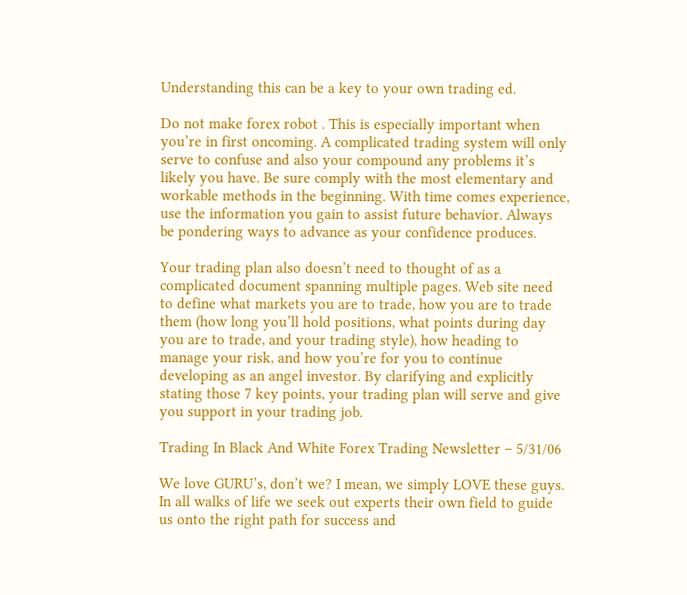Understanding this can be a key to your own trading ed.

Do not make forex robot . This is especially important when you’re in first oncoming. A complicated trading system will only serve to confuse and also your compound any problems it’s likely you have. Be sure comply with the most elementary and workable methods in the beginning. With time comes experience, use the information you gain to assist future behavior. Always be pondering ways to advance as your confidence produces.

Your trading plan also doesn’t need to thought of as a complicated document spanning multiple pages. Web site need to define what markets you are to trade, how you are to trade them (how long you’ll hold positions, what points during day you are to trade, and your trading style), how heading to manage your risk, and how you’re for you to continue developing as an angel investor. By clarifying and explicitly stating those 7 key points, your trading plan will serve and give you support in your trading job.

Trading In Black And White Forex Trading Newsletter – 5/31/06

We love GURU’s, don’t we? I mean, we simply LOVE these guys. In all walks of life we seek out experts their own field to guide us onto the right path for success and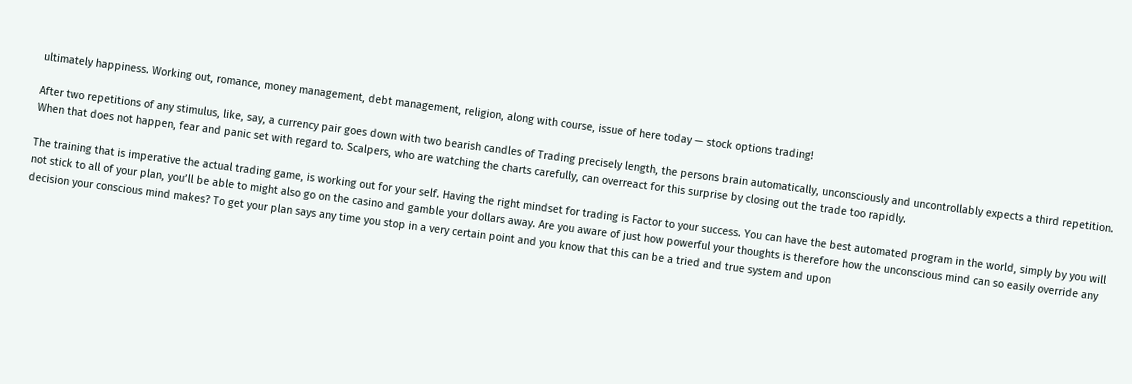ultimately happiness. Working out, romance, money management, debt management, religion, along with course, issue of here today — stock options trading!

After two repetitions of any stimulus, like, say, a currency pair goes down with two bearish candles of Trading precisely length, the persons brain automatically, unconsciously and uncontrollably expects a third repetition. When that does not happen, fear and panic set with regard to. Scalpers, who are watching the charts carefully, can overreact for this surprise by closing out the trade too rapidly.

The training that is imperative the actual trading game, is working out for your self. Having the right mindset for trading is Factor to your success. You can have the best automated program in the world, simply by you will not stick to all of your plan, you’ll be able to might also go on the casino and gamble your dollars away. Are you aware of just how powerful your thoughts is therefore how the unconscious mind can so easily override any decision your conscious mind makes? To get your plan says any time you stop in a very certain point and you know that this can be a tried and true system and upon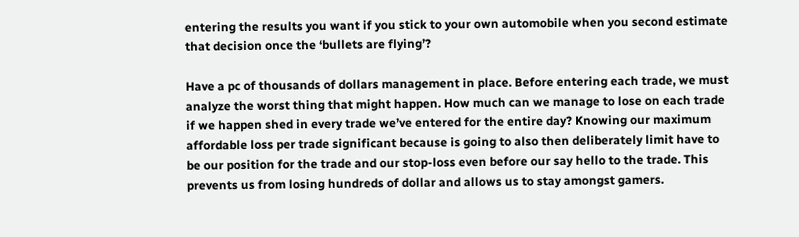entering the results you want if you stick to your own automobile when you second estimate that decision once the ‘bullets are flying’?

Have a pc of thousands of dollars management in place. Before entering each trade, we must analyze the worst thing that might happen. How much can we manage to lose on each trade if we happen shed in every trade we’ve entered for the entire day? Knowing our maximum affordable loss per trade significant because is going to also then deliberately limit have to be our position for the trade and our stop-loss even before our say hello to the trade. This prevents us from losing hundreds of dollar and allows us to stay amongst gamers.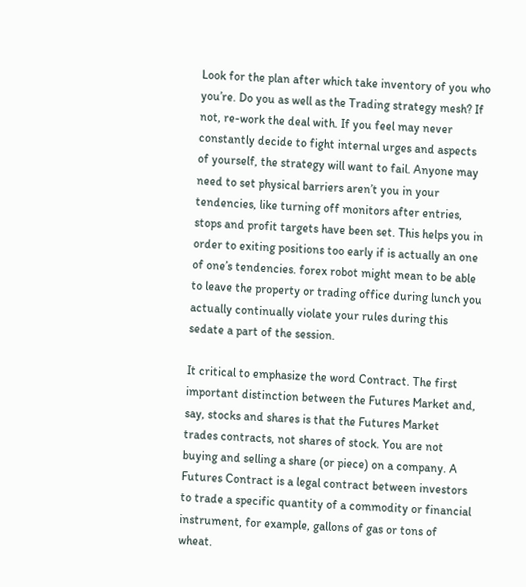Look for the plan after which take inventory of you who you’re. Do you as well as the Trading strategy mesh? If not, re-work the deal with. If you feel may never constantly decide to fight internal urges and aspects of yourself, the strategy will want to fail. Anyone may need to set physical barriers aren’t you in your tendencies, like turning off monitors after entries, stops and profit targets have been set. This helps you in order to exiting positions too early if is actually an one of one’s tendencies. forex robot might mean to be able to leave the property or trading office during lunch you actually continually violate your rules during this sedate a part of the session.

It critical to emphasize the word Contract. The first important distinction between the Futures Market and, say, stocks and shares is that the Futures Market trades contracts, not shares of stock. You are not buying and selling a share (or piece) on a company. A Futures Contract is a legal contract between investors to trade a specific quantity of a commodity or financial instrument, for example, gallons of gas or tons of wheat.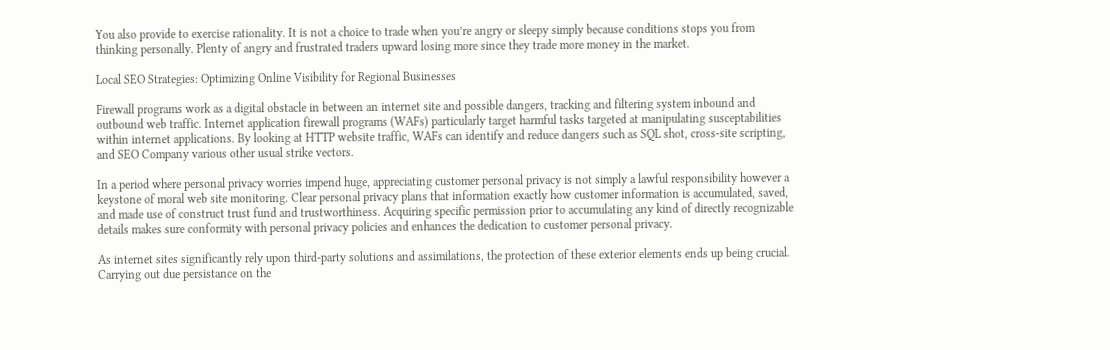You also provide to exercise rationality. It is not a choice to trade when you’re angry or sleepy simply because conditions stops you from thinking personally. Plenty of angry and frustrated traders upward losing more since they trade more money in the market.

Local SEO Strategies: Optimizing Online Visibility for Regional Businesses

Firewall programs work as a digital obstacle in between an internet site and possible dangers, tracking and filtering system inbound and outbound web traffic. Internet application firewall programs (WAFs) particularly target harmful tasks targeted at manipulating susceptabilities within internet applications. By looking at HTTP website traffic, WAFs can identify and reduce dangers such as SQL shot, cross-site scripting, and SEO Company various other usual strike vectors.

In a period where personal privacy worries impend huge, appreciating customer personal privacy is not simply a lawful responsibility however a keystone of moral web site monitoring. Clear personal privacy plans that information exactly how customer information is accumulated, saved, and made use of construct trust fund and trustworthiness. Acquiring specific permission prior to accumulating any kind of directly recognizable details makes sure conformity with personal privacy policies and enhances the dedication to customer personal privacy.

As internet sites significantly rely upon third-party solutions and assimilations, the protection of these exterior elements ends up being crucial. Carrying out due persistance on the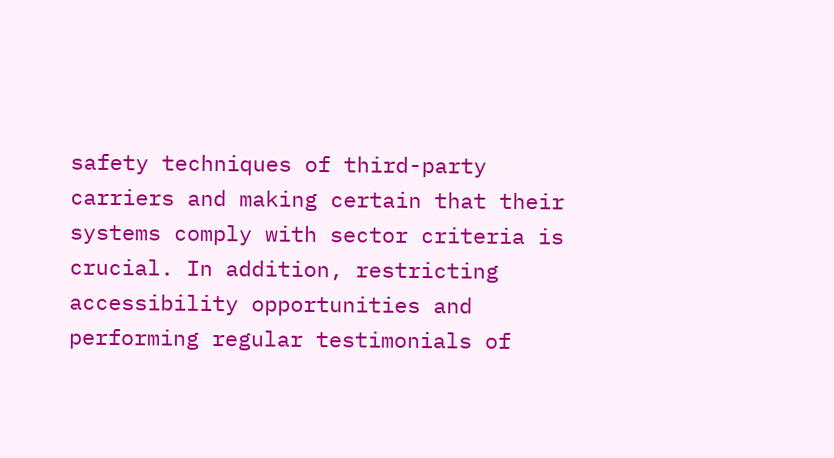safety techniques of third-party carriers and making certain that their systems comply with sector criteria is crucial. In addition, restricting accessibility opportunities and performing regular testimonials of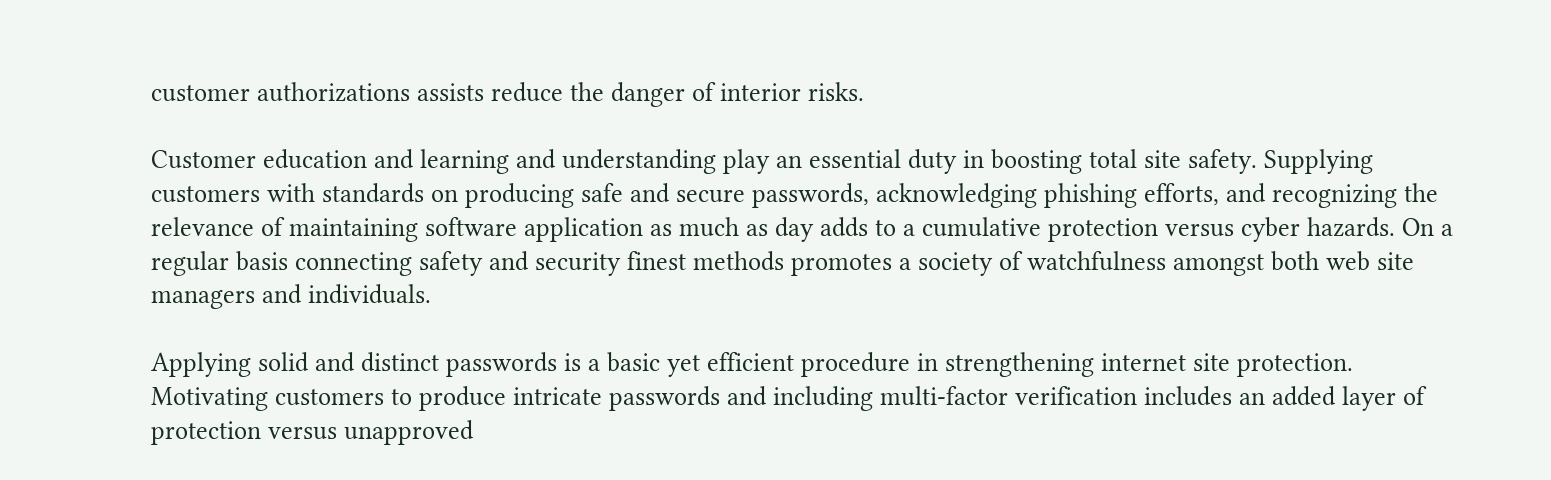customer authorizations assists reduce the danger of interior risks.

Customer education and learning and understanding play an essential duty in boosting total site safety. Supplying customers with standards on producing safe and secure passwords, acknowledging phishing efforts, and recognizing the relevance of maintaining software application as much as day adds to a cumulative protection versus cyber hazards. On a regular basis connecting safety and security finest methods promotes a society of watchfulness amongst both web site managers and individuals.

Applying solid and distinct passwords is a basic yet efficient procedure in strengthening internet site protection. Motivating customers to produce intricate passwords and including multi-factor verification includes an added layer of protection versus unapproved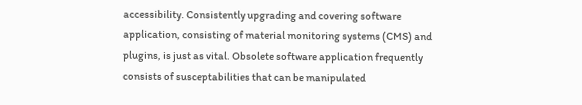accessibility. Consistently upgrading and covering software application, consisting of material monitoring systems (CMS) and plugins, is just as vital. Obsolete software application frequently consists of susceptabilities that can be manipulated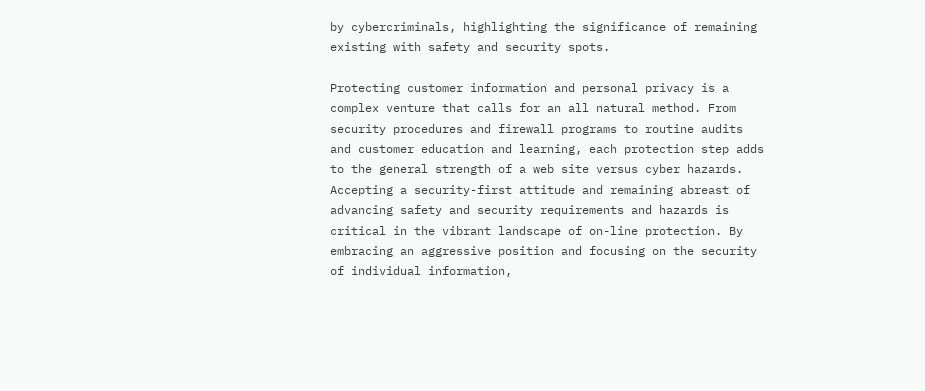by cybercriminals, highlighting the significance of remaining existing with safety and security spots.

Protecting customer information and personal privacy is a complex venture that calls for an all natural method. From security procedures and firewall programs to routine audits and customer education and learning, each protection step adds to the general strength of a web site versus cyber hazards. Accepting a security-first attitude and remaining abreast of advancing safety and security requirements and hazards is critical in the vibrant landscape of on-line protection. By embracing an aggressive position and focusing on the security of individual information,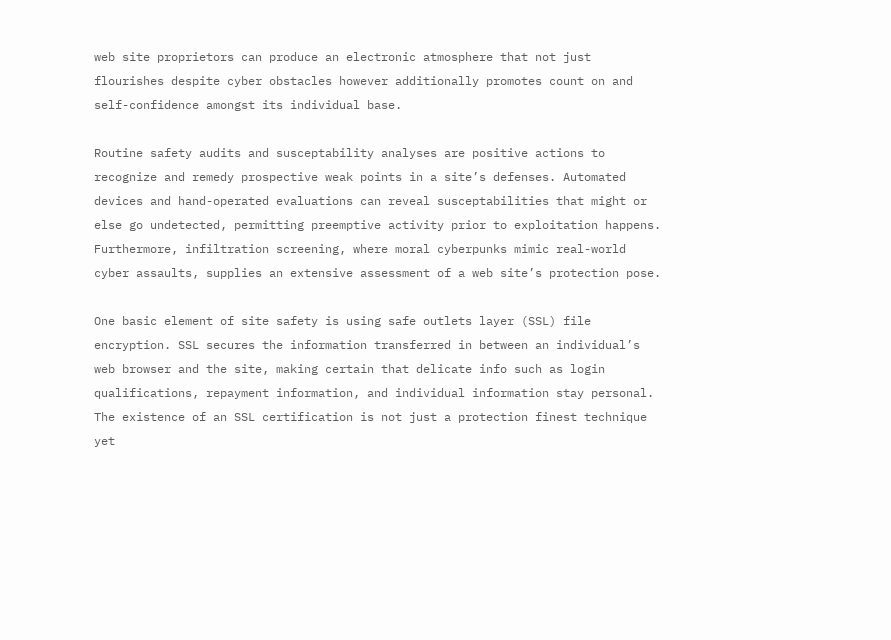web site proprietors can produce an electronic atmosphere that not just flourishes despite cyber obstacles however additionally promotes count on and self-confidence amongst its individual base.

Routine safety audits and susceptability analyses are positive actions to recognize and remedy prospective weak points in a site’s defenses. Automated devices and hand-operated evaluations can reveal susceptabilities that might or else go undetected, permitting preemptive activity prior to exploitation happens. Furthermore, infiltration screening, where moral cyberpunks mimic real-world cyber assaults, supplies an extensive assessment of a web site’s protection pose.

One basic element of site safety is using safe outlets layer (SSL) file encryption. SSL secures the information transferred in between an individual’s web browser and the site, making certain that delicate info such as login qualifications, repayment information, and individual information stay personal. The existence of an SSL certification is not just a protection finest technique yet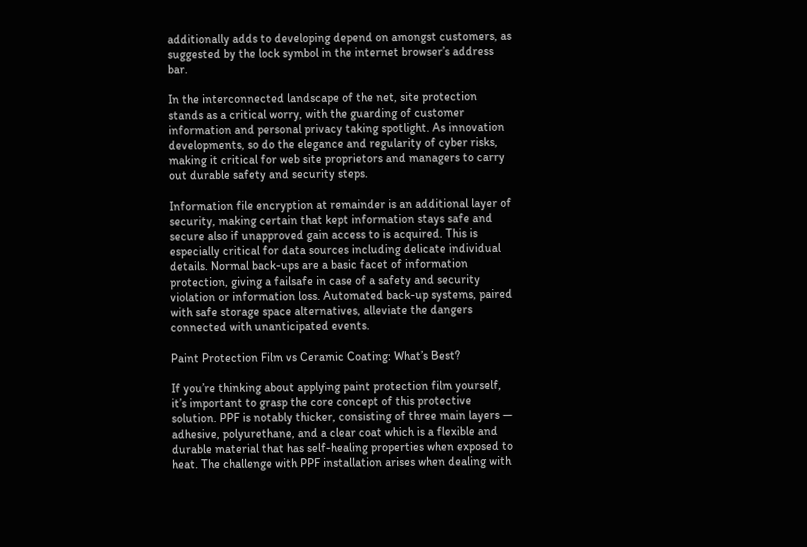additionally adds to developing depend on amongst customers, as suggested by the lock symbol in the internet browser’s address bar.

In the interconnected landscape of the net, site protection stands as a critical worry, with the guarding of customer information and personal privacy taking spotlight. As innovation developments, so do the elegance and regularity of cyber risks, making it critical for web site proprietors and managers to carry out durable safety and security steps.

Information file encryption at remainder is an additional layer of security, making certain that kept information stays safe and secure also if unapproved gain access to is acquired. This is especially critical for data sources including delicate individual details. Normal back-ups are a basic facet of information protection, giving a failsafe in case of a safety and security violation or information loss. Automated back-up systems, paired with safe storage space alternatives, alleviate the dangers connected with unanticipated events.

Paint Protection Film vs Ceramic Coating: What’s Best?

If you’re thinking about applying paint protection film yourself, it’s important to grasp the core concept of this protective solution. PPF is notably thicker, consisting of three main layers — adhesive, polyurethane, and a clear coat which is a flexible and durable material that has self-healing properties when exposed to heat. The challenge with PPF installation arises when dealing with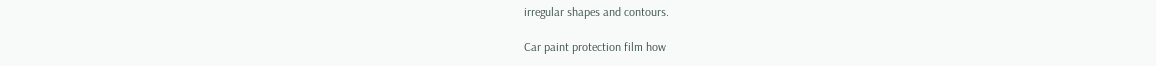irregular shapes and contours.

Car paint protection film how